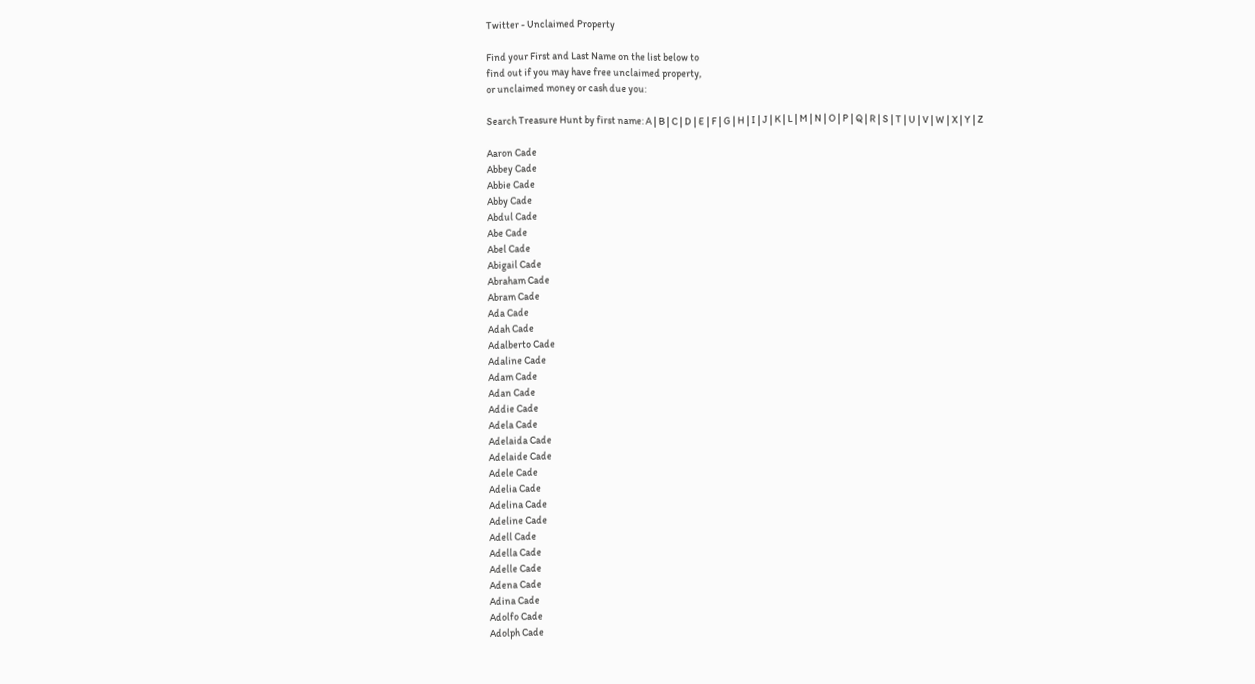Twitter - Unclaimed Property

Find your First and Last Name on the list below to
find out if you may have free unclaimed property,
or unclaimed money or cash due you:

Search Treasure Hunt by first name: A | B | C | D | E | F | G | H | I | J | K | L | M | N | O | P | Q | R | S | T | U | V | W | X | Y | Z

Aaron Cade
Abbey Cade
Abbie Cade
Abby Cade
Abdul Cade
Abe Cade
Abel Cade
Abigail Cade
Abraham Cade
Abram Cade
Ada Cade
Adah Cade
Adalberto Cade
Adaline Cade
Adam Cade
Adan Cade
Addie Cade
Adela Cade
Adelaida Cade
Adelaide Cade
Adele Cade
Adelia Cade
Adelina Cade
Adeline Cade
Adell Cade
Adella Cade
Adelle Cade
Adena Cade
Adina Cade
Adolfo Cade
Adolph Cade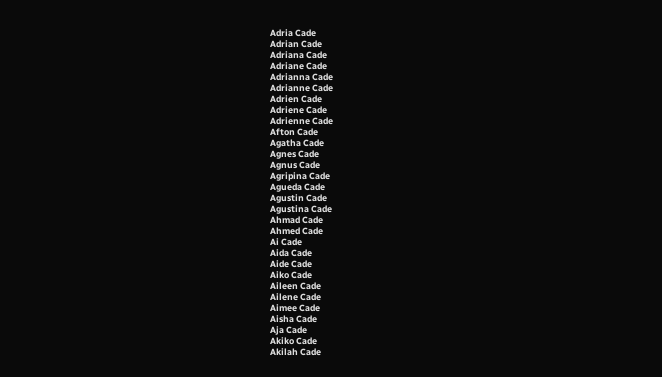Adria Cade
Adrian Cade
Adriana Cade
Adriane Cade
Adrianna Cade
Adrianne Cade
Adrien Cade
Adriene Cade
Adrienne Cade
Afton Cade
Agatha Cade
Agnes Cade
Agnus Cade
Agripina Cade
Agueda Cade
Agustin Cade
Agustina Cade
Ahmad Cade
Ahmed Cade
Ai Cade
Aida Cade
Aide Cade
Aiko Cade
Aileen Cade
Ailene Cade
Aimee Cade
Aisha Cade
Aja Cade
Akiko Cade
Akilah Cade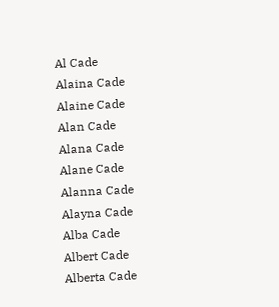Al Cade
Alaina Cade
Alaine Cade
Alan Cade
Alana Cade
Alane Cade
Alanna Cade
Alayna Cade
Alba Cade
Albert Cade
Alberta Cade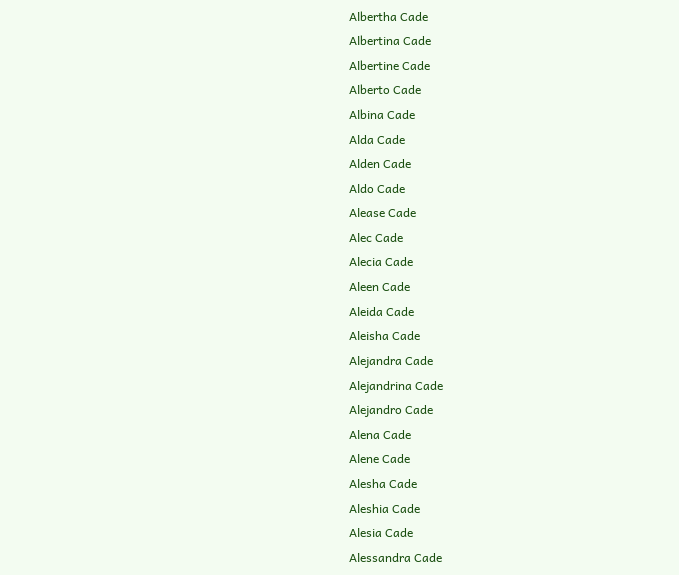Albertha Cade
Albertina Cade
Albertine Cade
Alberto Cade
Albina Cade
Alda Cade
Alden Cade
Aldo Cade
Alease Cade
Alec Cade
Alecia Cade
Aleen Cade
Aleida Cade
Aleisha Cade
Alejandra Cade
Alejandrina Cade
Alejandro Cade
Alena Cade
Alene Cade
Alesha Cade
Aleshia Cade
Alesia Cade
Alessandra Cade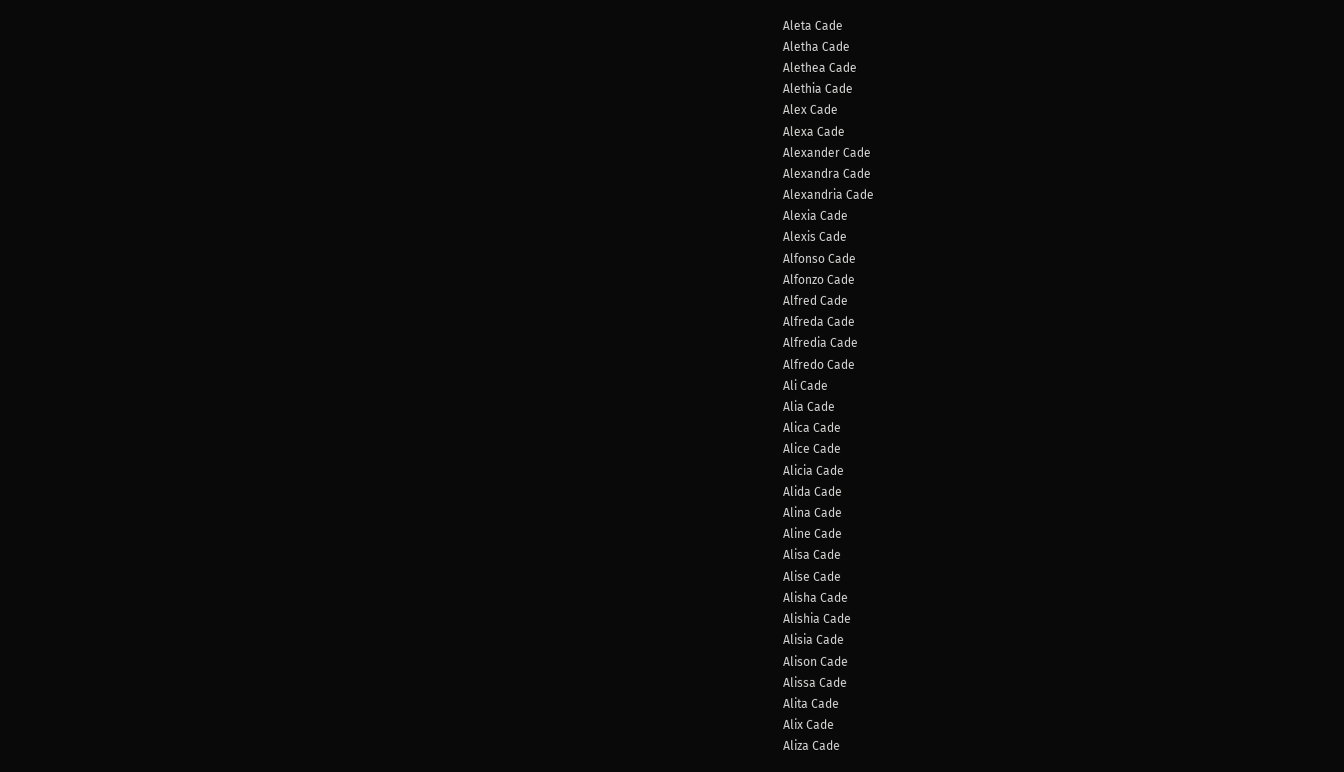Aleta Cade
Aletha Cade
Alethea Cade
Alethia Cade
Alex Cade
Alexa Cade
Alexander Cade
Alexandra Cade
Alexandria Cade
Alexia Cade
Alexis Cade
Alfonso Cade
Alfonzo Cade
Alfred Cade
Alfreda Cade
Alfredia Cade
Alfredo Cade
Ali Cade
Alia Cade
Alica Cade
Alice Cade
Alicia Cade
Alida Cade
Alina Cade
Aline Cade
Alisa Cade
Alise Cade
Alisha Cade
Alishia Cade
Alisia Cade
Alison Cade
Alissa Cade
Alita Cade
Alix Cade
Aliza Cade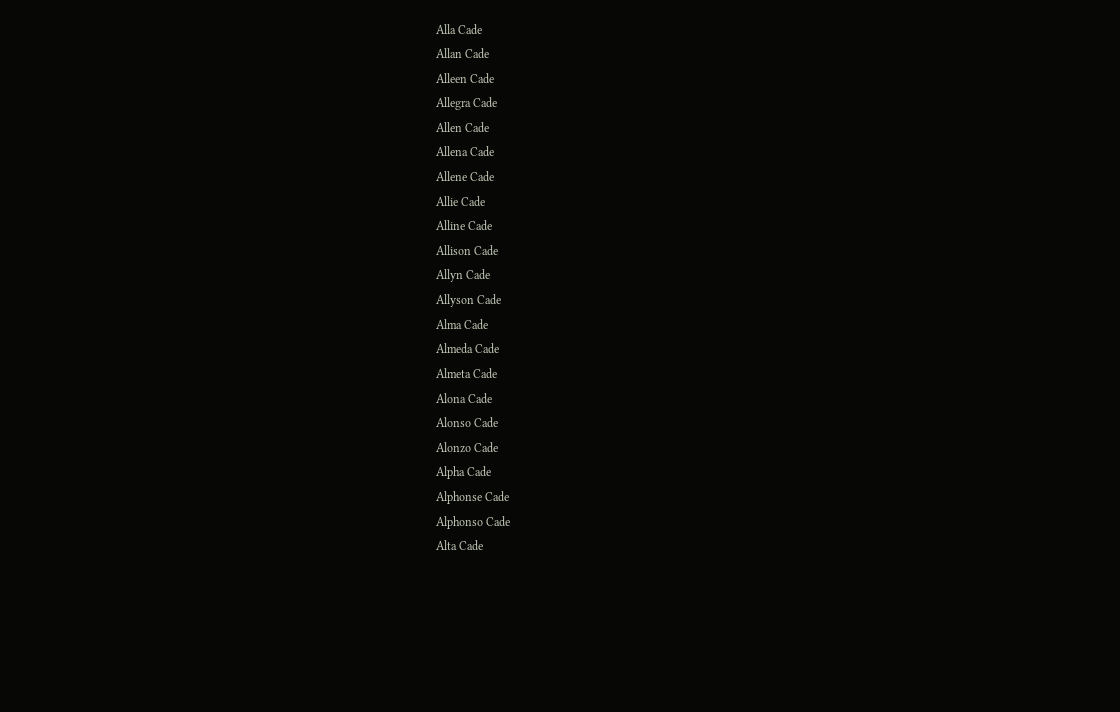Alla Cade
Allan Cade
Alleen Cade
Allegra Cade
Allen Cade
Allena Cade
Allene Cade
Allie Cade
Alline Cade
Allison Cade
Allyn Cade
Allyson Cade
Alma Cade
Almeda Cade
Almeta Cade
Alona Cade
Alonso Cade
Alonzo Cade
Alpha Cade
Alphonse Cade
Alphonso Cade
Alta Cade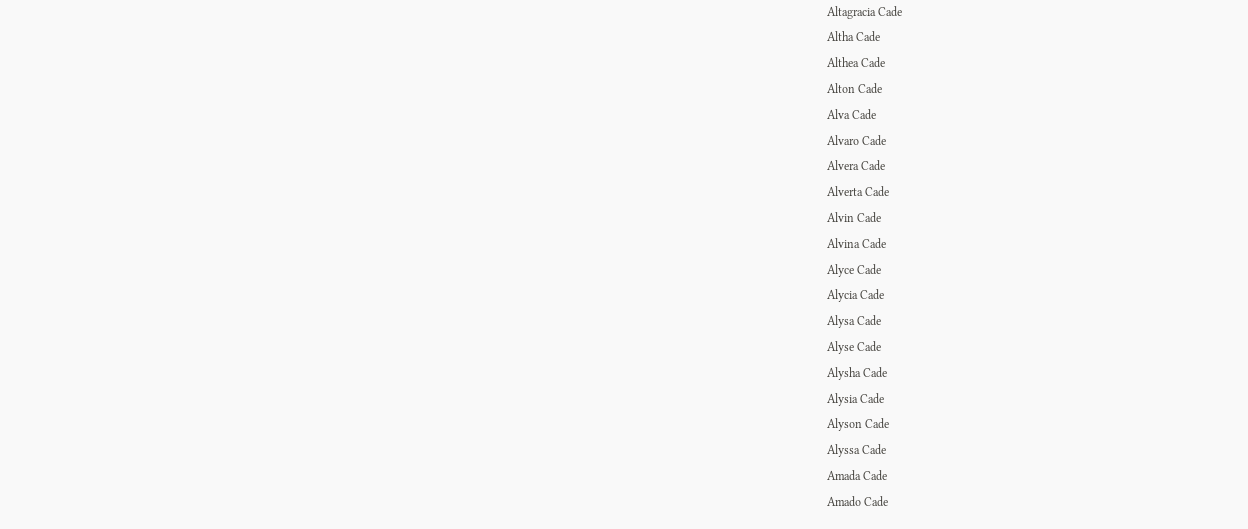Altagracia Cade
Altha Cade
Althea Cade
Alton Cade
Alva Cade
Alvaro Cade
Alvera Cade
Alverta Cade
Alvin Cade
Alvina Cade
Alyce Cade
Alycia Cade
Alysa Cade
Alyse Cade
Alysha Cade
Alysia Cade
Alyson Cade
Alyssa Cade
Amada Cade
Amado Cade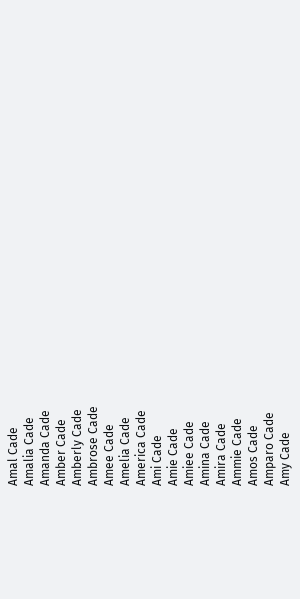Amal Cade
Amalia Cade
Amanda Cade
Amber Cade
Amberly Cade
Ambrose Cade
Amee Cade
Amelia Cade
America Cade
Ami Cade
Amie Cade
Amiee Cade
Amina Cade
Amira Cade
Ammie Cade
Amos Cade
Amparo Cade
Amy Cade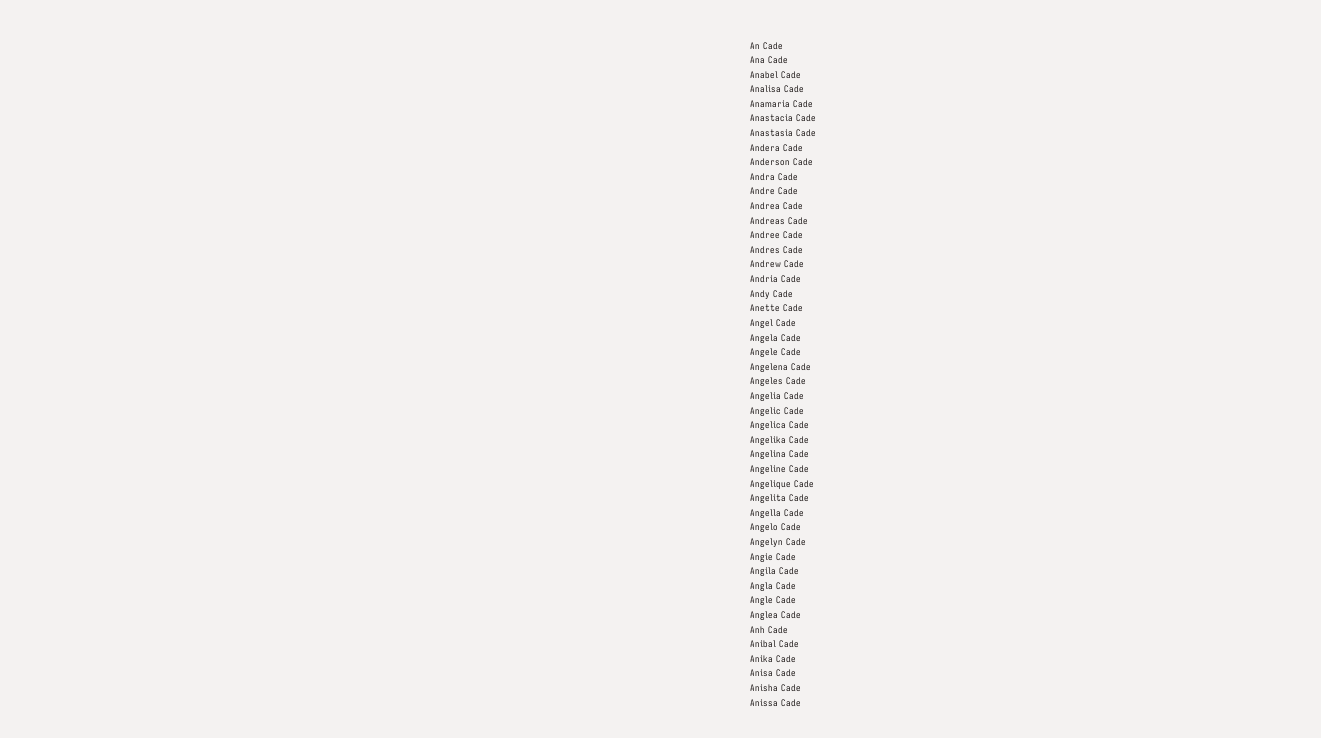An Cade
Ana Cade
Anabel Cade
Analisa Cade
Anamaria Cade
Anastacia Cade
Anastasia Cade
Andera Cade
Anderson Cade
Andra Cade
Andre Cade
Andrea Cade
Andreas Cade
Andree Cade
Andres Cade
Andrew Cade
Andria Cade
Andy Cade
Anette Cade
Angel Cade
Angela Cade
Angele Cade
Angelena Cade
Angeles Cade
Angelia Cade
Angelic Cade
Angelica Cade
Angelika Cade
Angelina Cade
Angeline Cade
Angelique Cade
Angelita Cade
Angella Cade
Angelo Cade
Angelyn Cade
Angie Cade
Angila Cade
Angla Cade
Angle Cade
Anglea Cade
Anh Cade
Anibal Cade
Anika Cade
Anisa Cade
Anisha Cade
Anissa Cade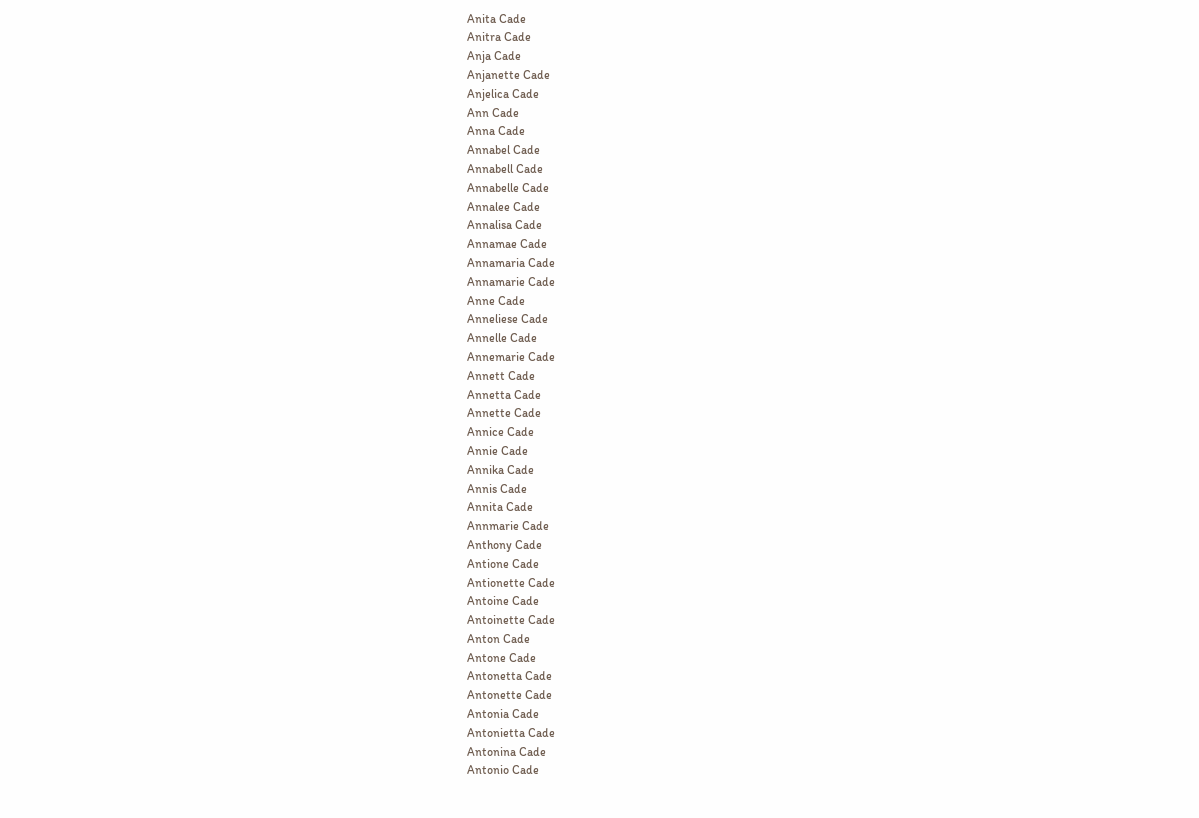Anita Cade
Anitra Cade
Anja Cade
Anjanette Cade
Anjelica Cade
Ann Cade
Anna Cade
Annabel Cade
Annabell Cade
Annabelle Cade
Annalee Cade
Annalisa Cade
Annamae Cade
Annamaria Cade
Annamarie Cade
Anne Cade
Anneliese Cade
Annelle Cade
Annemarie Cade
Annett Cade
Annetta Cade
Annette Cade
Annice Cade
Annie Cade
Annika Cade
Annis Cade
Annita Cade
Annmarie Cade
Anthony Cade
Antione Cade
Antionette Cade
Antoine Cade
Antoinette Cade
Anton Cade
Antone Cade
Antonetta Cade
Antonette Cade
Antonia Cade
Antonietta Cade
Antonina Cade
Antonio Cade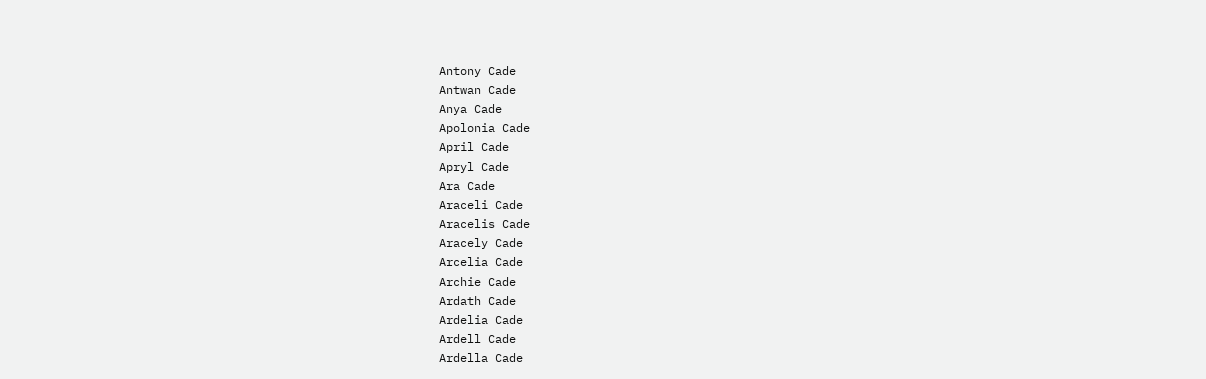Antony Cade
Antwan Cade
Anya Cade
Apolonia Cade
April Cade
Apryl Cade
Ara Cade
Araceli Cade
Aracelis Cade
Aracely Cade
Arcelia Cade
Archie Cade
Ardath Cade
Ardelia Cade
Ardell Cade
Ardella Cade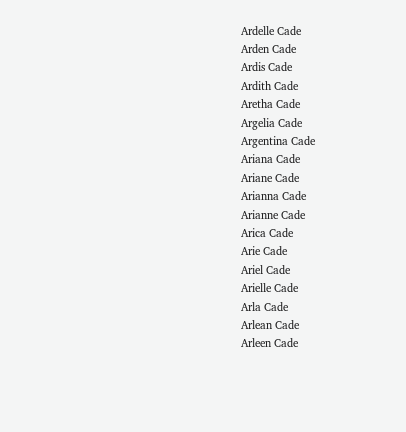Ardelle Cade
Arden Cade
Ardis Cade
Ardith Cade
Aretha Cade
Argelia Cade
Argentina Cade
Ariana Cade
Ariane Cade
Arianna Cade
Arianne Cade
Arica Cade
Arie Cade
Ariel Cade
Arielle Cade
Arla Cade
Arlean Cade
Arleen Cade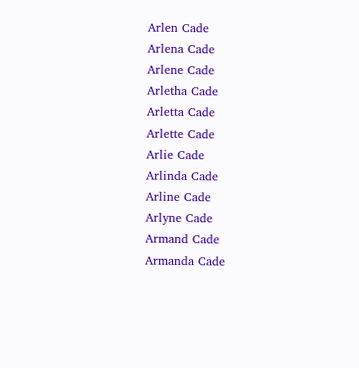Arlen Cade
Arlena Cade
Arlene Cade
Arletha Cade
Arletta Cade
Arlette Cade
Arlie Cade
Arlinda Cade
Arline Cade
Arlyne Cade
Armand Cade
Armanda Cade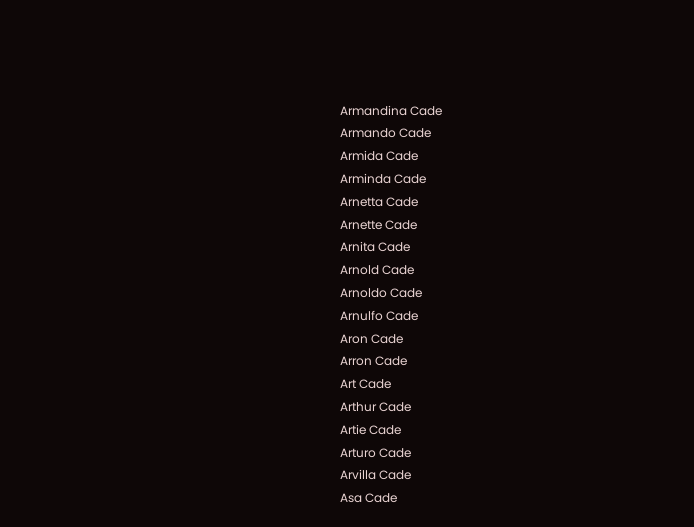Armandina Cade
Armando Cade
Armida Cade
Arminda Cade
Arnetta Cade
Arnette Cade
Arnita Cade
Arnold Cade
Arnoldo Cade
Arnulfo Cade
Aron Cade
Arron Cade
Art Cade
Arthur Cade
Artie Cade
Arturo Cade
Arvilla Cade
Asa Cade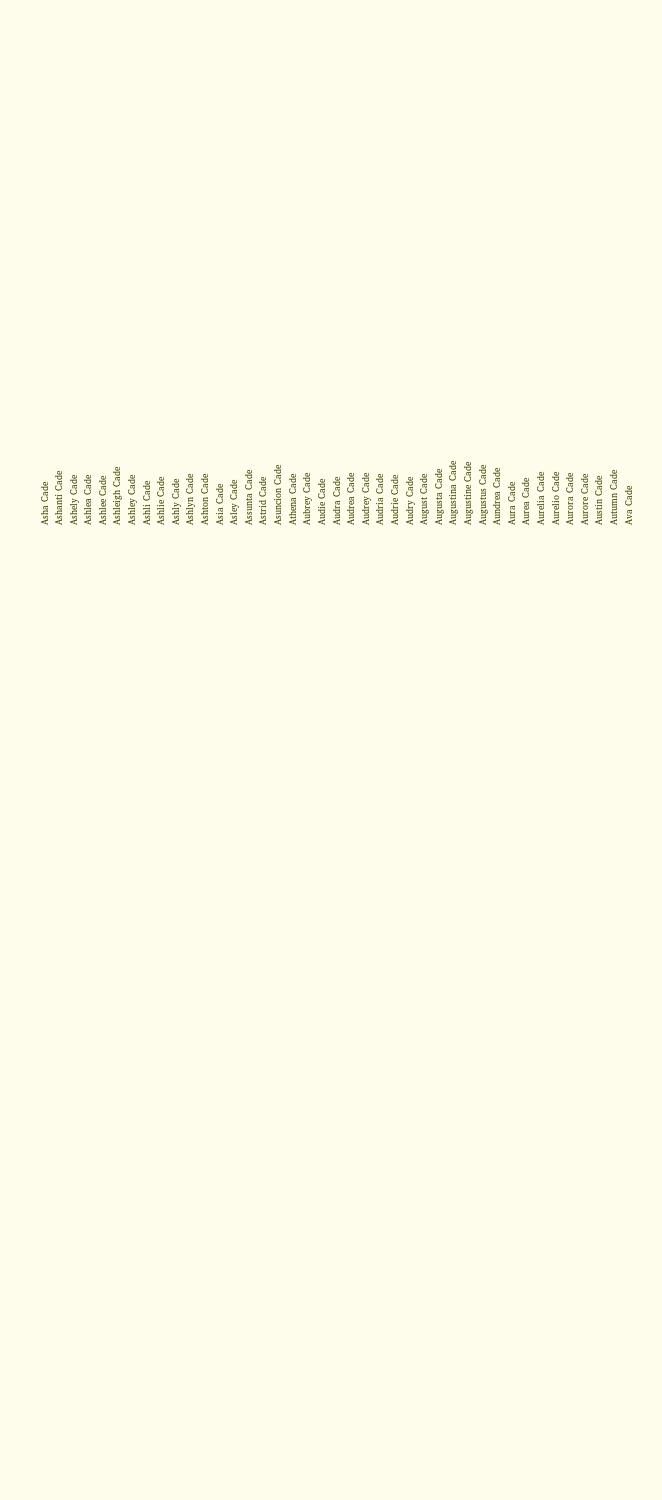Asha Cade
Ashanti Cade
Ashely Cade
Ashlea Cade
Ashlee Cade
Ashleigh Cade
Ashley Cade
Ashli Cade
Ashlie Cade
Ashly Cade
Ashlyn Cade
Ashton Cade
Asia Cade
Asley Cade
Assunta Cade
Astrid Cade
Asuncion Cade
Athena Cade
Aubrey Cade
Audie Cade
Audra Cade
Audrea Cade
Audrey Cade
Audria Cade
Audrie Cade
Audry Cade
August Cade
Augusta Cade
Augustina Cade
Augustine Cade
Augustus Cade
Aundrea Cade
Aura Cade
Aurea Cade
Aurelia Cade
Aurelio Cade
Aurora Cade
Aurore Cade
Austin Cade
Autumn Cade
Ava Cade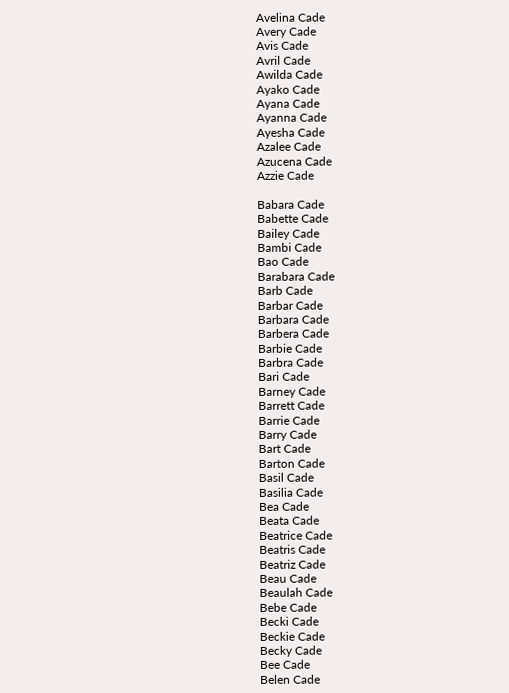Avelina Cade
Avery Cade
Avis Cade
Avril Cade
Awilda Cade
Ayako Cade
Ayana Cade
Ayanna Cade
Ayesha Cade
Azalee Cade
Azucena Cade
Azzie Cade

Babara Cade
Babette Cade
Bailey Cade
Bambi Cade
Bao Cade
Barabara Cade
Barb Cade
Barbar Cade
Barbara Cade
Barbera Cade
Barbie Cade
Barbra Cade
Bari Cade
Barney Cade
Barrett Cade
Barrie Cade
Barry Cade
Bart Cade
Barton Cade
Basil Cade
Basilia Cade
Bea Cade
Beata Cade
Beatrice Cade
Beatris Cade
Beatriz Cade
Beau Cade
Beaulah Cade
Bebe Cade
Becki Cade
Beckie Cade
Becky Cade
Bee Cade
Belen Cade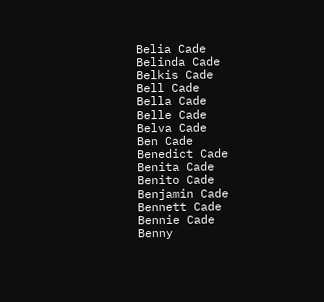Belia Cade
Belinda Cade
Belkis Cade
Bell Cade
Bella Cade
Belle Cade
Belva Cade
Ben Cade
Benedict Cade
Benita Cade
Benito Cade
Benjamin Cade
Bennett Cade
Bennie Cade
Benny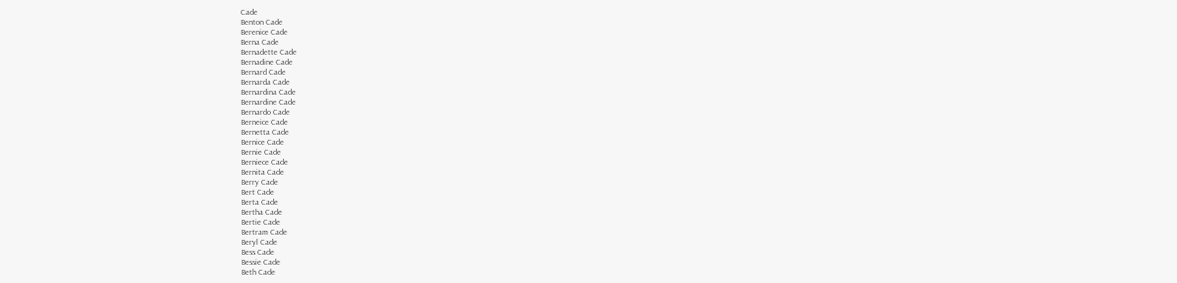Cade
Benton Cade
Berenice Cade
Berna Cade
Bernadette Cade
Bernadine Cade
Bernard Cade
Bernarda Cade
Bernardina Cade
Bernardine Cade
Bernardo Cade
Berneice Cade
Bernetta Cade
Bernice Cade
Bernie Cade
Berniece Cade
Bernita Cade
Berry Cade
Bert Cade
Berta Cade
Bertha Cade
Bertie Cade
Bertram Cade
Beryl Cade
Bess Cade
Bessie Cade
Beth Cade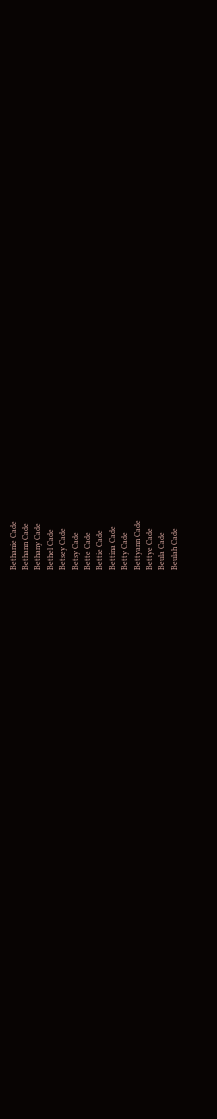Bethanie Cade
Bethann Cade
Bethany Cade
Bethel Cade
Betsey Cade
Betsy Cade
Bette Cade
Bettie Cade
Bettina Cade
Betty Cade
Bettyann Cade
Bettye Cade
Beula Cade
Beulah Cade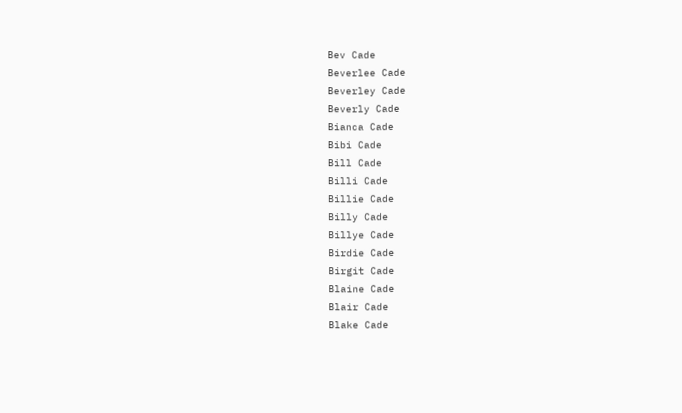Bev Cade
Beverlee Cade
Beverley Cade
Beverly Cade
Bianca Cade
Bibi Cade
Bill Cade
Billi Cade
Billie Cade
Billy Cade
Billye Cade
Birdie Cade
Birgit Cade
Blaine Cade
Blair Cade
Blake Cade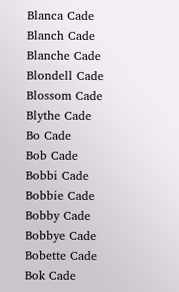Blanca Cade
Blanch Cade
Blanche Cade
Blondell Cade
Blossom Cade
Blythe Cade
Bo Cade
Bob Cade
Bobbi Cade
Bobbie Cade
Bobby Cade
Bobbye Cade
Bobette Cade
Bok Cade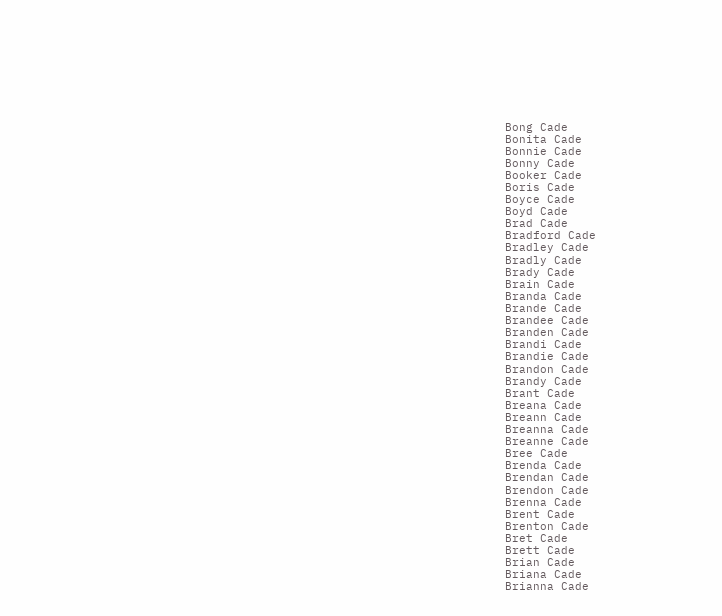Bong Cade
Bonita Cade
Bonnie Cade
Bonny Cade
Booker Cade
Boris Cade
Boyce Cade
Boyd Cade
Brad Cade
Bradford Cade
Bradley Cade
Bradly Cade
Brady Cade
Brain Cade
Branda Cade
Brande Cade
Brandee Cade
Branden Cade
Brandi Cade
Brandie Cade
Brandon Cade
Brandy Cade
Brant Cade
Breana Cade
Breann Cade
Breanna Cade
Breanne Cade
Bree Cade
Brenda Cade
Brendan Cade
Brendon Cade
Brenna Cade
Brent Cade
Brenton Cade
Bret Cade
Brett Cade
Brian Cade
Briana Cade
Brianna Cade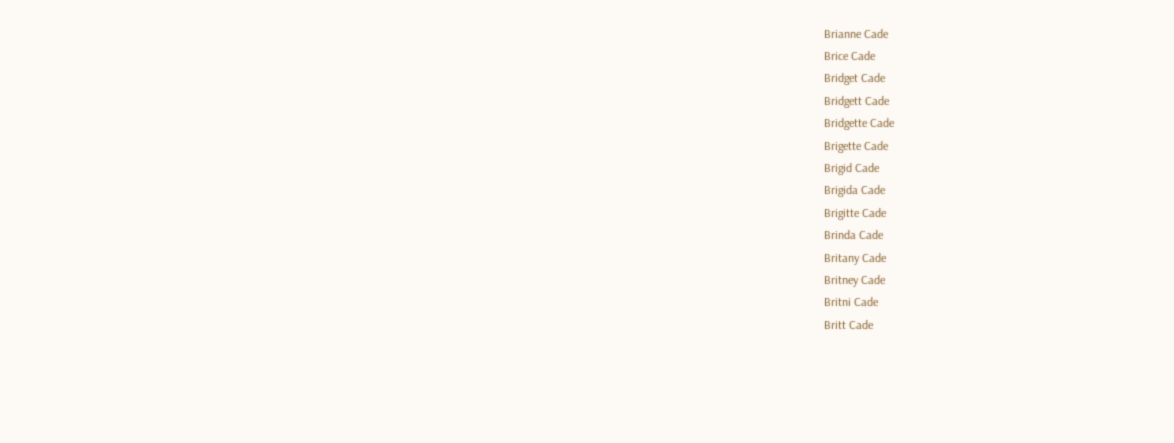Brianne Cade
Brice Cade
Bridget Cade
Bridgett Cade
Bridgette Cade
Brigette Cade
Brigid Cade
Brigida Cade
Brigitte Cade
Brinda Cade
Britany Cade
Britney Cade
Britni Cade
Britt Cade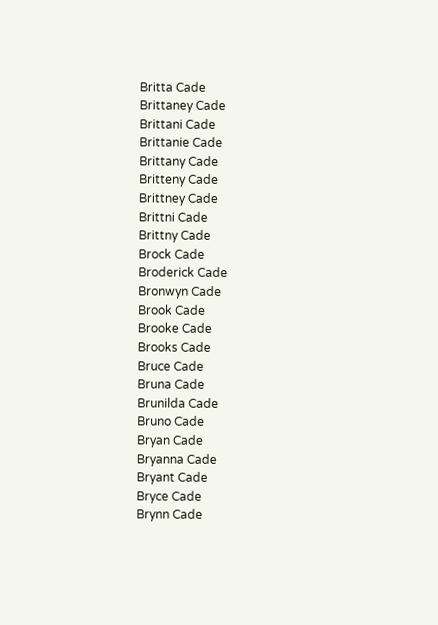Britta Cade
Brittaney Cade
Brittani Cade
Brittanie Cade
Brittany Cade
Britteny Cade
Brittney Cade
Brittni Cade
Brittny Cade
Brock Cade
Broderick Cade
Bronwyn Cade
Brook Cade
Brooke Cade
Brooks Cade
Bruce Cade
Bruna Cade
Brunilda Cade
Bruno Cade
Bryan Cade
Bryanna Cade
Bryant Cade
Bryce Cade
Brynn Cade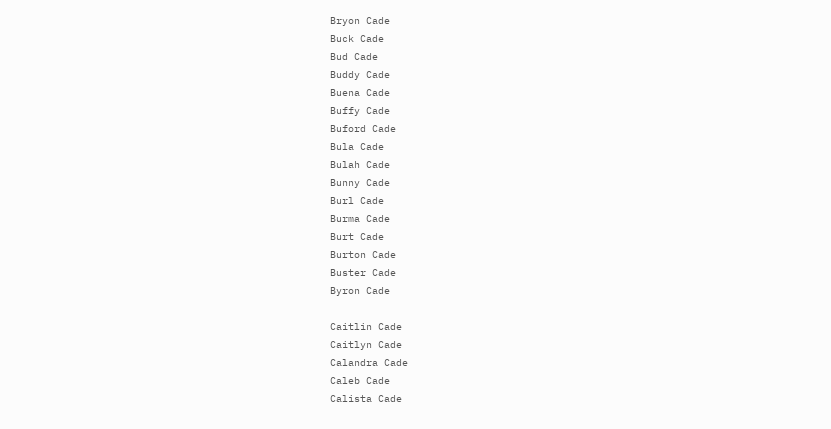Bryon Cade
Buck Cade
Bud Cade
Buddy Cade
Buena Cade
Buffy Cade
Buford Cade
Bula Cade
Bulah Cade
Bunny Cade
Burl Cade
Burma Cade
Burt Cade
Burton Cade
Buster Cade
Byron Cade

Caitlin Cade
Caitlyn Cade
Calandra Cade
Caleb Cade
Calista Cade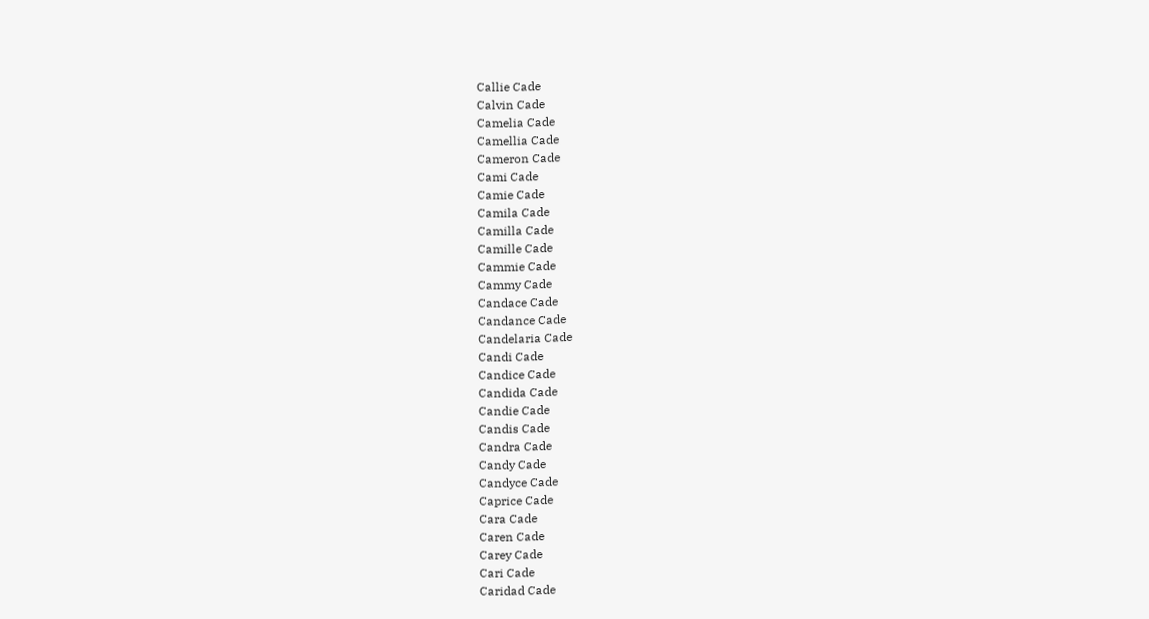Callie Cade
Calvin Cade
Camelia Cade
Camellia Cade
Cameron Cade
Cami Cade
Camie Cade
Camila Cade
Camilla Cade
Camille Cade
Cammie Cade
Cammy Cade
Candace Cade
Candance Cade
Candelaria Cade
Candi Cade
Candice Cade
Candida Cade
Candie Cade
Candis Cade
Candra Cade
Candy Cade
Candyce Cade
Caprice Cade
Cara Cade
Caren Cade
Carey Cade
Cari Cade
Caridad Cade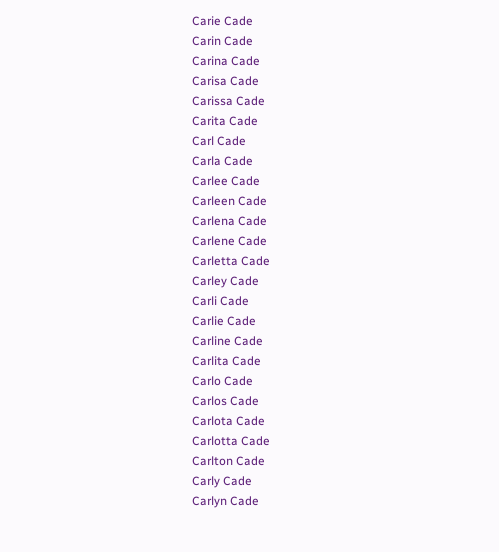Carie Cade
Carin Cade
Carina Cade
Carisa Cade
Carissa Cade
Carita Cade
Carl Cade
Carla Cade
Carlee Cade
Carleen Cade
Carlena Cade
Carlene Cade
Carletta Cade
Carley Cade
Carli Cade
Carlie Cade
Carline Cade
Carlita Cade
Carlo Cade
Carlos Cade
Carlota Cade
Carlotta Cade
Carlton Cade
Carly Cade
Carlyn Cade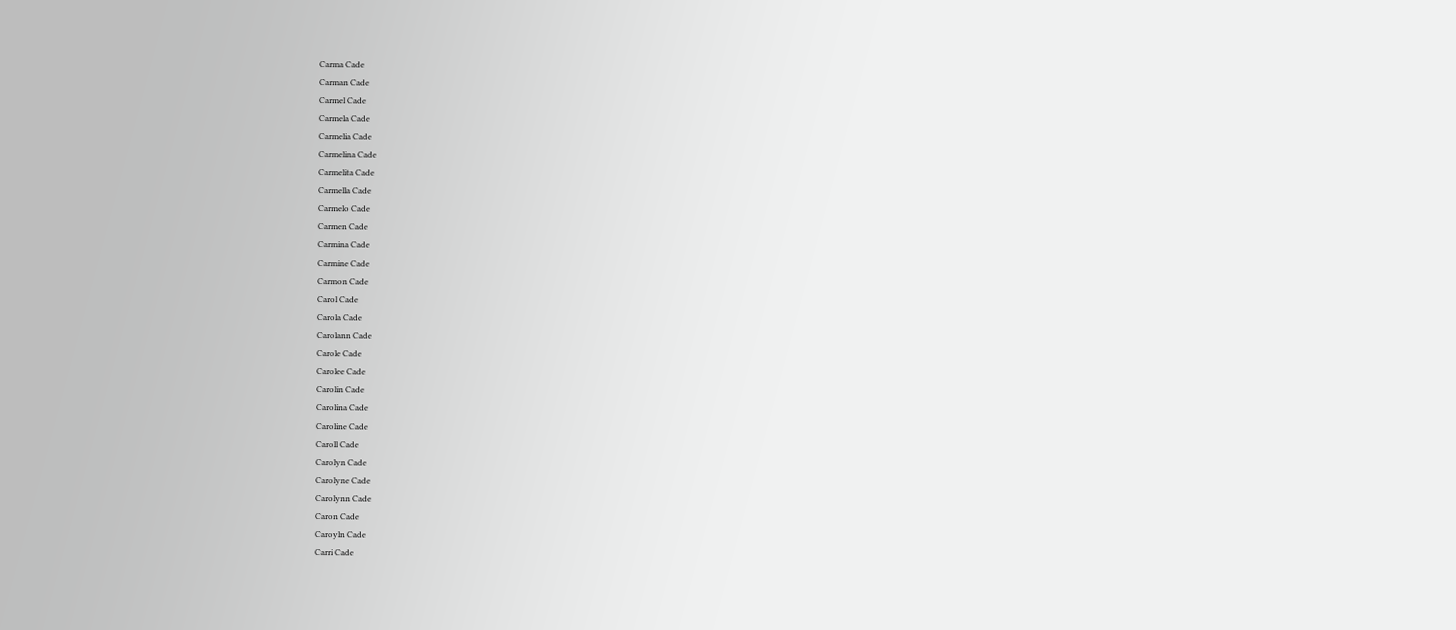Carma Cade
Carman Cade
Carmel Cade
Carmela Cade
Carmelia Cade
Carmelina Cade
Carmelita Cade
Carmella Cade
Carmelo Cade
Carmen Cade
Carmina Cade
Carmine Cade
Carmon Cade
Carol Cade
Carola Cade
Carolann Cade
Carole Cade
Carolee Cade
Carolin Cade
Carolina Cade
Caroline Cade
Caroll Cade
Carolyn Cade
Carolyne Cade
Carolynn Cade
Caron Cade
Caroyln Cade
Carri Cade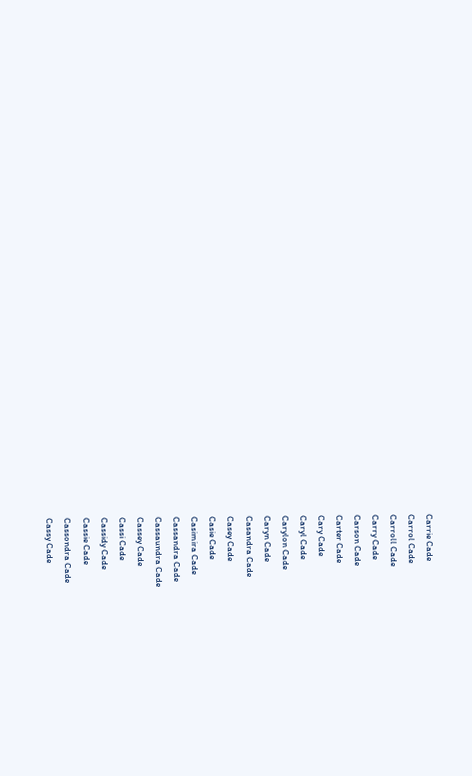Carrie Cade
Carrol Cade
Carroll Cade
Carry Cade
Carson Cade
Carter Cade
Cary Cade
Caryl Cade
Carylon Cade
Caryn Cade
Casandra Cade
Casey Cade
Casie Cade
Casimira Cade
Cassandra Cade
Cassaundra Cade
Cassey Cade
Cassi Cade
Cassidy Cade
Cassie Cade
Cassondra Cade
Cassy Cade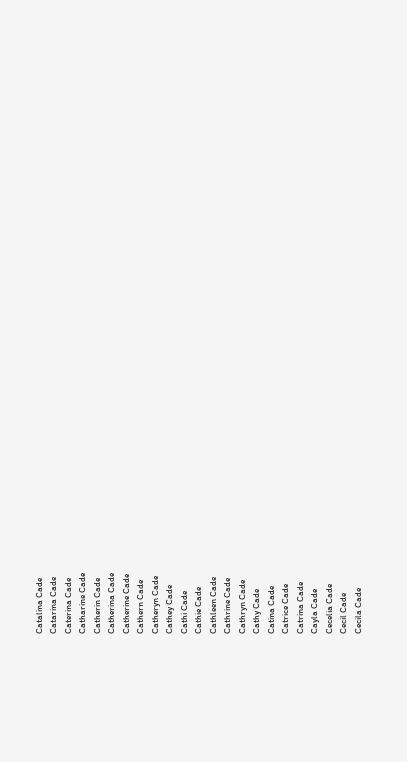Catalina Cade
Catarina Cade
Caterina Cade
Catharine Cade
Catherin Cade
Catherina Cade
Catherine Cade
Cathern Cade
Catheryn Cade
Cathey Cade
Cathi Cade
Cathie Cade
Cathleen Cade
Cathrine Cade
Cathryn Cade
Cathy Cade
Catina Cade
Catrice Cade
Catrina Cade
Cayla Cade
Cecelia Cade
Cecil Cade
Cecila Cade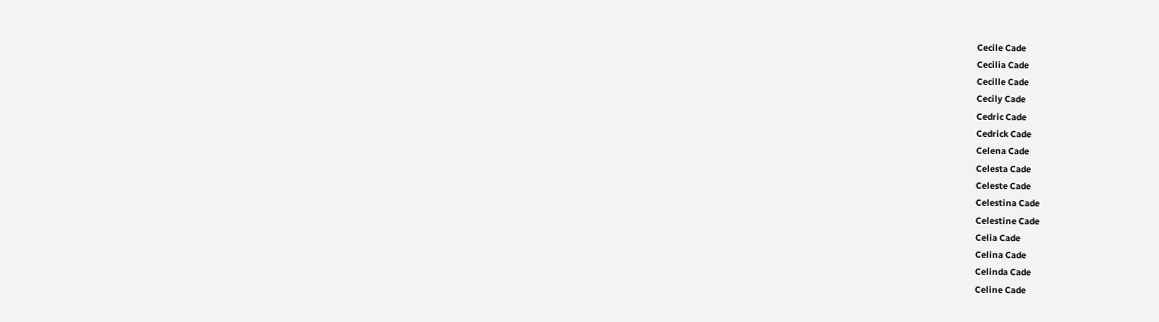Cecile Cade
Cecilia Cade
Cecille Cade
Cecily Cade
Cedric Cade
Cedrick Cade
Celena Cade
Celesta Cade
Celeste Cade
Celestina Cade
Celestine Cade
Celia Cade
Celina Cade
Celinda Cade
Celine Cade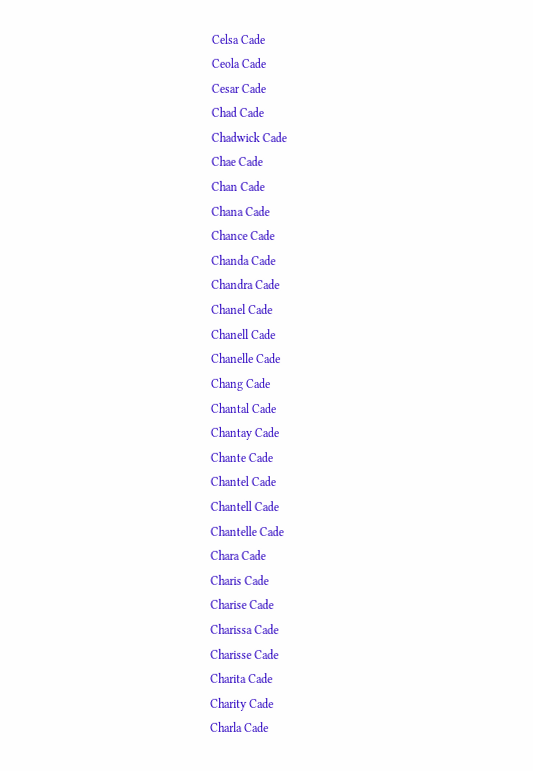Celsa Cade
Ceola Cade
Cesar Cade
Chad Cade
Chadwick Cade
Chae Cade
Chan Cade
Chana Cade
Chance Cade
Chanda Cade
Chandra Cade
Chanel Cade
Chanell Cade
Chanelle Cade
Chang Cade
Chantal Cade
Chantay Cade
Chante Cade
Chantel Cade
Chantell Cade
Chantelle Cade
Chara Cade
Charis Cade
Charise Cade
Charissa Cade
Charisse Cade
Charita Cade
Charity Cade
Charla Cade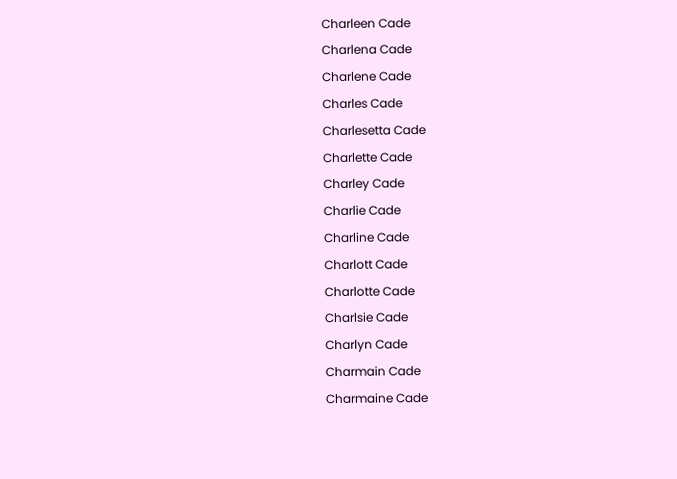Charleen Cade
Charlena Cade
Charlene Cade
Charles Cade
Charlesetta Cade
Charlette Cade
Charley Cade
Charlie Cade
Charline Cade
Charlott Cade
Charlotte Cade
Charlsie Cade
Charlyn Cade
Charmain Cade
Charmaine Cade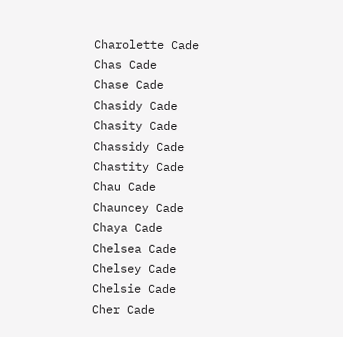Charolette Cade
Chas Cade
Chase Cade
Chasidy Cade
Chasity Cade
Chassidy Cade
Chastity Cade
Chau Cade
Chauncey Cade
Chaya Cade
Chelsea Cade
Chelsey Cade
Chelsie Cade
Cher Cade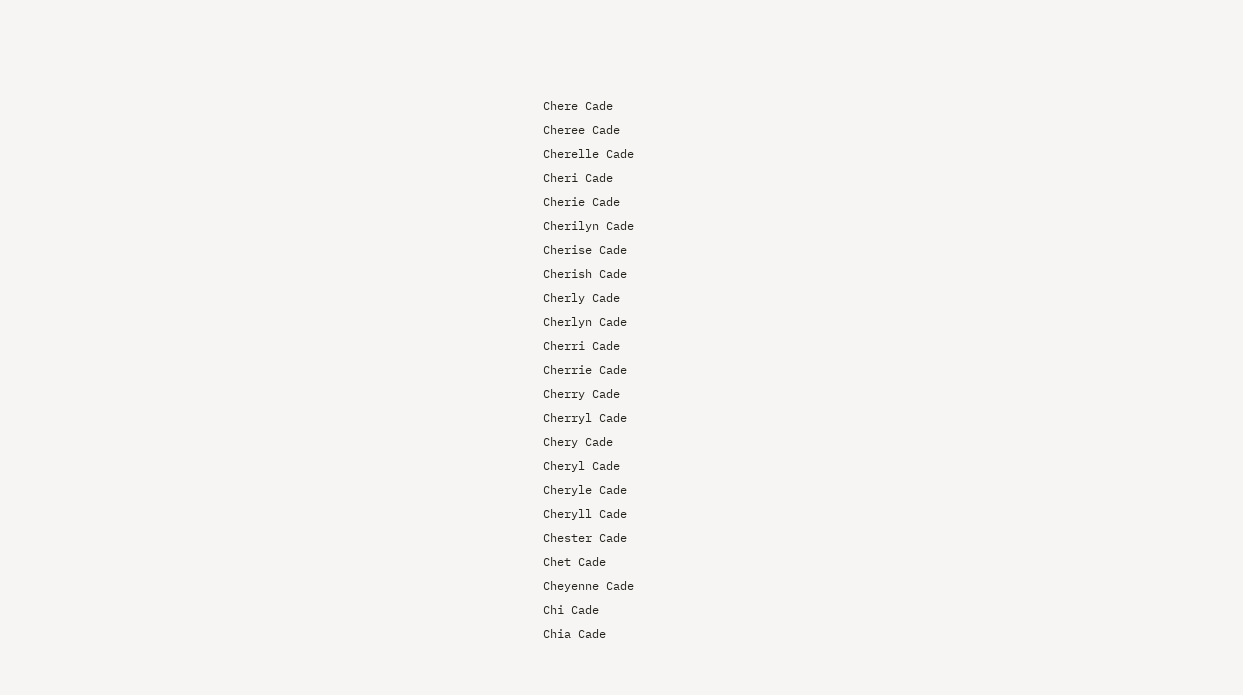Chere Cade
Cheree Cade
Cherelle Cade
Cheri Cade
Cherie Cade
Cherilyn Cade
Cherise Cade
Cherish Cade
Cherly Cade
Cherlyn Cade
Cherri Cade
Cherrie Cade
Cherry Cade
Cherryl Cade
Chery Cade
Cheryl Cade
Cheryle Cade
Cheryll Cade
Chester Cade
Chet Cade
Cheyenne Cade
Chi Cade
Chia Cade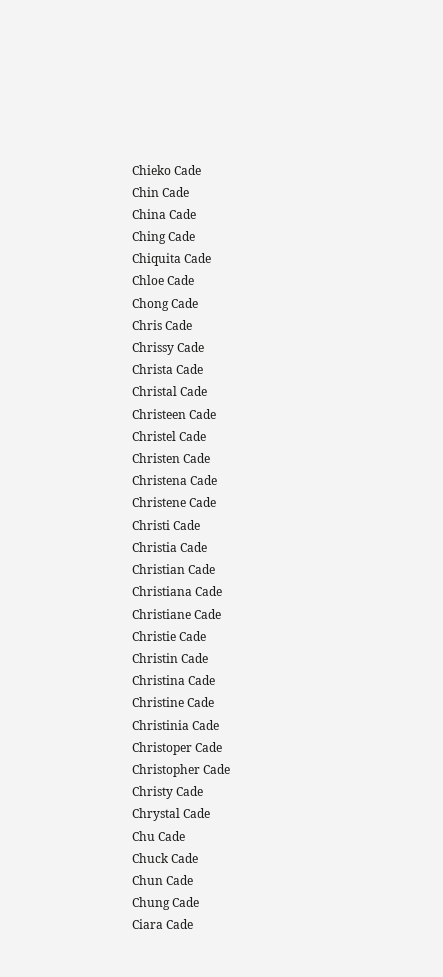Chieko Cade
Chin Cade
China Cade
Ching Cade
Chiquita Cade
Chloe Cade
Chong Cade
Chris Cade
Chrissy Cade
Christa Cade
Christal Cade
Christeen Cade
Christel Cade
Christen Cade
Christena Cade
Christene Cade
Christi Cade
Christia Cade
Christian Cade
Christiana Cade
Christiane Cade
Christie Cade
Christin Cade
Christina Cade
Christine Cade
Christinia Cade
Christoper Cade
Christopher Cade
Christy Cade
Chrystal Cade
Chu Cade
Chuck Cade
Chun Cade
Chung Cade
Ciara Cade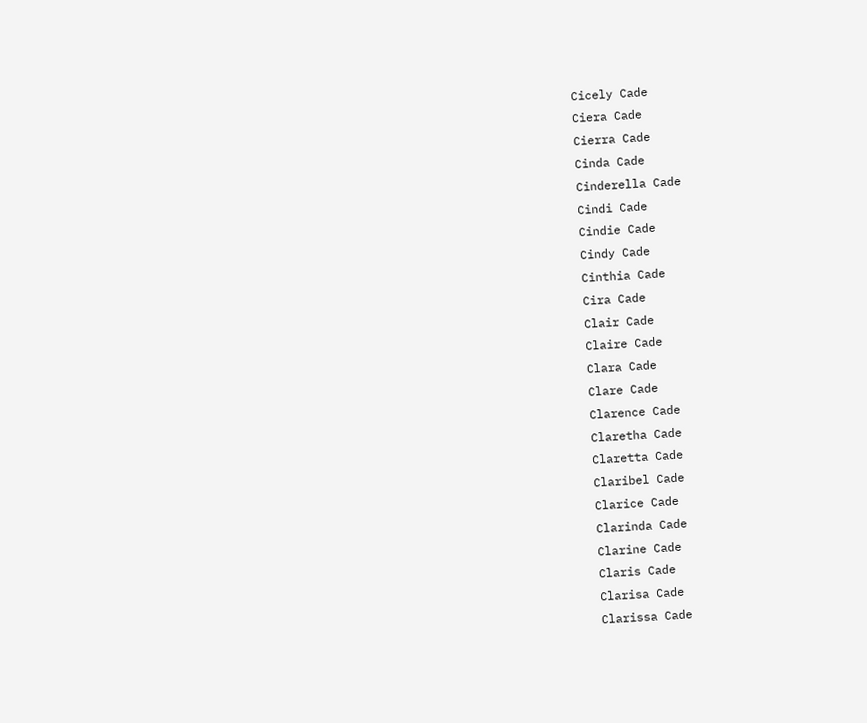Cicely Cade
Ciera Cade
Cierra Cade
Cinda Cade
Cinderella Cade
Cindi Cade
Cindie Cade
Cindy Cade
Cinthia Cade
Cira Cade
Clair Cade
Claire Cade
Clara Cade
Clare Cade
Clarence Cade
Claretha Cade
Claretta Cade
Claribel Cade
Clarice Cade
Clarinda Cade
Clarine Cade
Claris Cade
Clarisa Cade
Clarissa Cade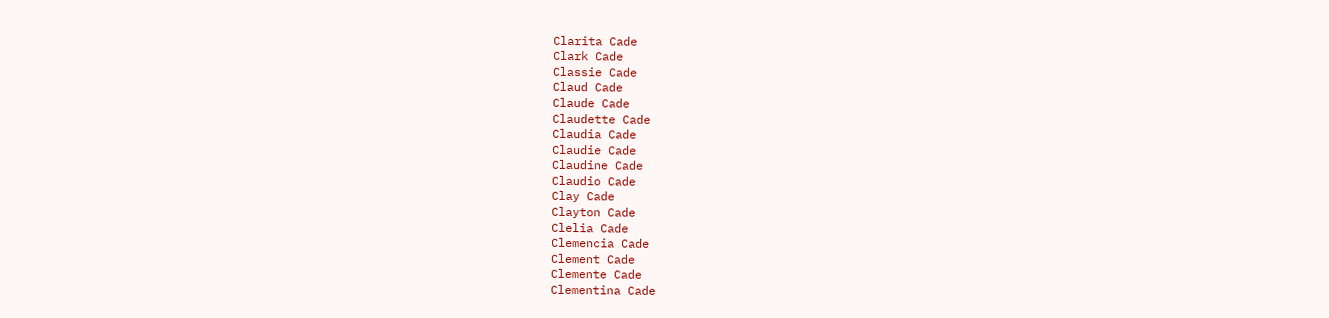Clarita Cade
Clark Cade
Classie Cade
Claud Cade
Claude Cade
Claudette Cade
Claudia Cade
Claudie Cade
Claudine Cade
Claudio Cade
Clay Cade
Clayton Cade
Clelia Cade
Clemencia Cade
Clement Cade
Clemente Cade
Clementina Cade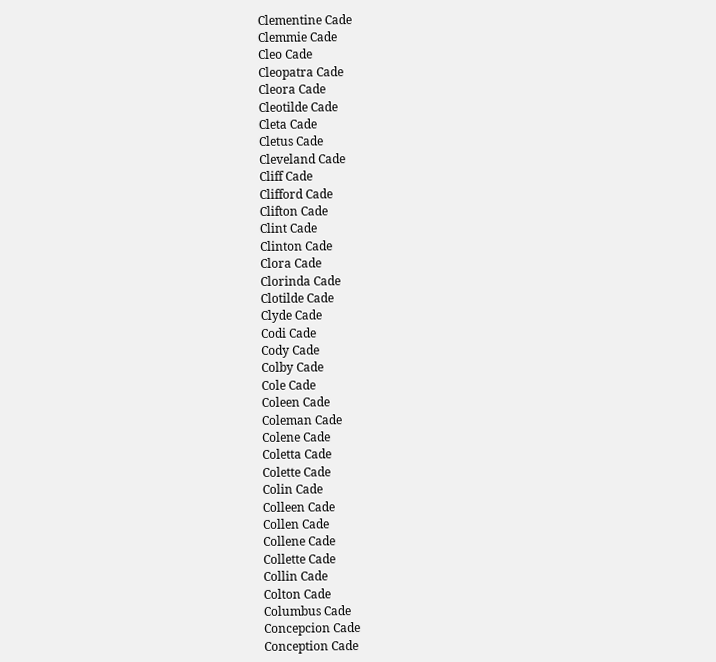Clementine Cade
Clemmie Cade
Cleo Cade
Cleopatra Cade
Cleora Cade
Cleotilde Cade
Cleta Cade
Cletus Cade
Cleveland Cade
Cliff Cade
Clifford Cade
Clifton Cade
Clint Cade
Clinton Cade
Clora Cade
Clorinda Cade
Clotilde Cade
Clyde Cade
Codi Cade
Cody Cade
Colby Cade
Cole Cade
Coleen Cade
Coleman Cade
Colene Cade
Coletta Cade
Colette Cade
Colin Cade
Colleen Cade
Collen Cade
Collene Cade
Collette Cade
Collin Cade
Colton Cade
Columbus Cade
Concepcion Cade
Conception Cade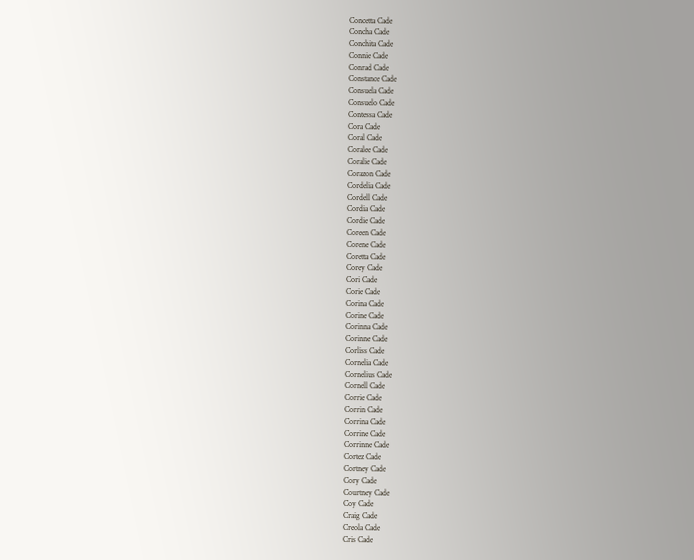Concetta Cade
Concha Cade
Conchita Cade
Connie Cade
Conrad Cade
Constance Cade
Consuela Cade
Consuelo Cade
Contessa Cade
Cora Cade
Coral Cade
Coralee Cade
Coralie Cade
Corazon Cade
Cordelia Cade
Cordell Cade
Cordia Cade
Cordie Cade
Coreen Cade
Corene Cade
Coretta Cade
Corey Cade
Cori Cade
Corie Cade
Corina Cade
Corine Cade
Corinna Cade
Corinne Cade
Corliss Cade
Cornelia Cade
Cornelius Cade
Cornell Cade
Corrie Cade
Corrin Cade
Corrina Cade
Corrine Cade
Corrinne Cade
Cortez Cade
Cortney Cade
Cory Cade
Courtney Cade
Coy Cade
Craig Cade
Creola Cade
Cris Cade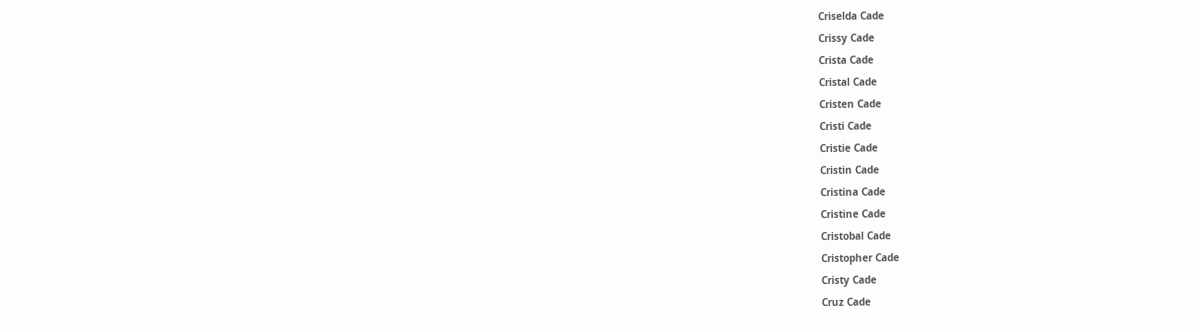Criselda Cade
Crissy Cade
Crista Cade
Cristal Cade
Cristen Cade
Cristi Cade
Cristie Cade
Cristin Cade
Cristina Cade
Cristine Cade
Cristobal Cade
Cristopher Cade
Cristy Cade
Cruz Cade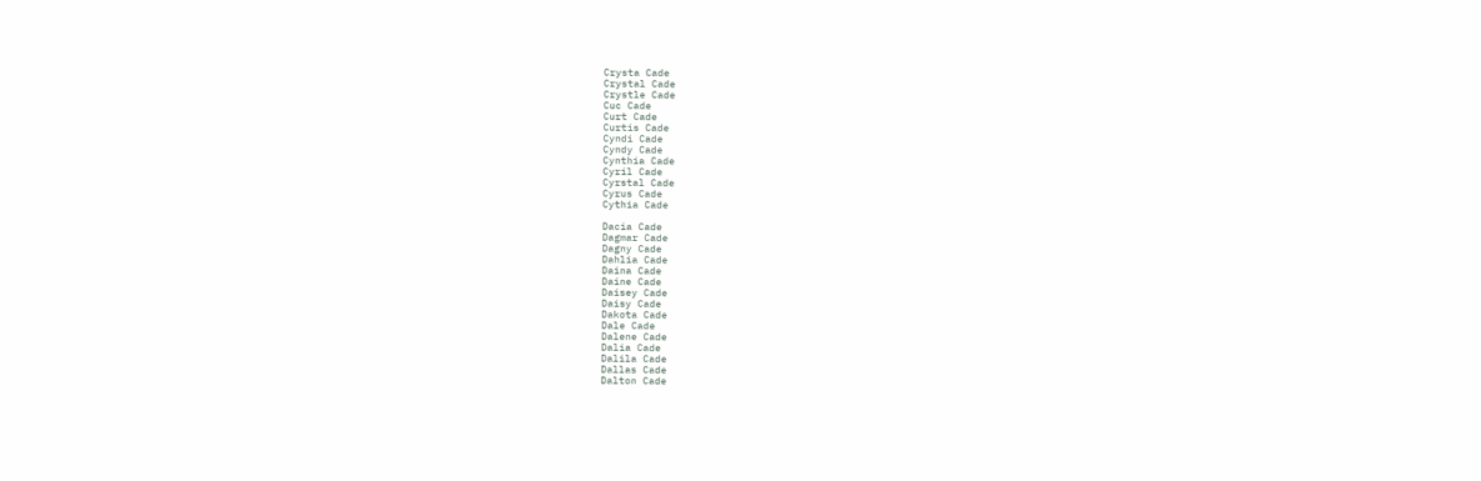Crysta Cade
Crystal Cade
Crystle Cade
Cuc Cade
Curt Cade
Curtis Cade
Cyndi Cade
Cyndy Cade
Cynthia Cade
Cyril Cade
Cyrstal Cade
Cyrus Cade
Cythia Cade

Dacia Cade
Dagmar Cade
Dagny Cade
Dahlia Cade
Daina Cade
Daine Cade
Daisey Cade
Daisy Cade
Dakota Cade
Dale Cade
Dalene Cade
Dalia Cade
Dalila Cade
Dallas Cade
Dalton Cade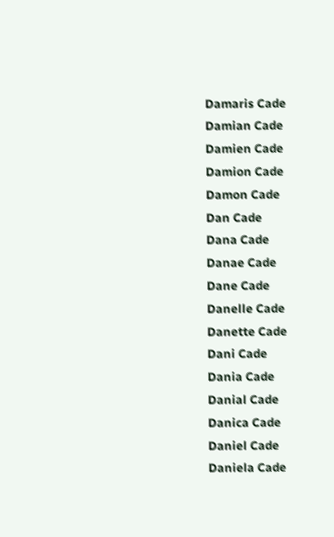Damaris Cade
Damian Cade
Damien Cade
Damion Cade
Damon Cade
Dan Cade
Dana Cade
Danae Cade
Dane Cade
Danelle Cade
Danette Cade
Dani Cade
Dania Cade
Danial Cade
Danica Cade
Daniel Cade
Daniela Cade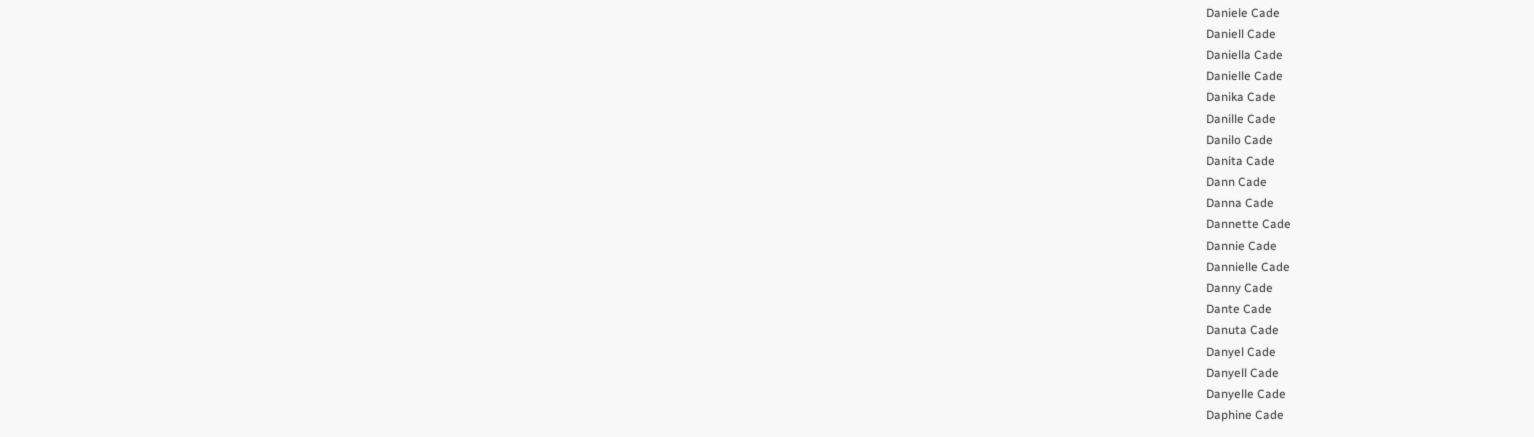Daniele Cade
Daniell Cade
Daniella Cade
Danielle Cade
Danika Cade
Danille Cade
Danilo Cade
Danita Cade
Dann Cade
Danna Cade
Dannette Cade
Dannie Cade
Dannielle Cade
Danny Cade
Dante Cade
Danuta Cade
Danyel Cade
Danyell Cade
Danyelle Cade
Daphine Cade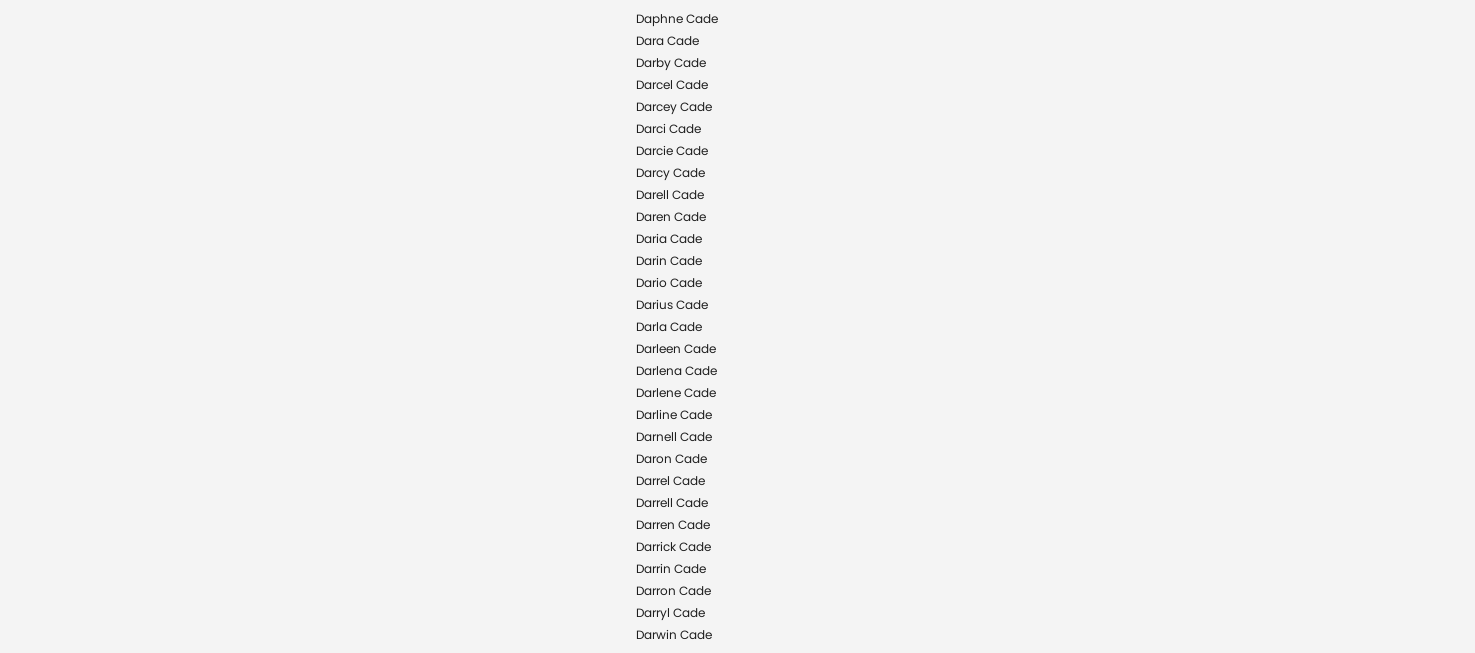Daphne Cade
Dara Cade
Darby Cade
Darcel Cade
Darcey Cade
Darci Cade
Darcie Cade
Darcy Cade
Darell Cade
Daren Cade
Daria Cade
Darin Cade
Dario Cade
Darius Cade
Darla Cade
Darleen Cade
Darlena Cade
Darlene Cade
Darline Cade
Darnell Cade
Daron Cade
Darrel Cade
Darrell Cade
Darren Cade
Darrick Cade
Darrin Cade
Darron Cade
Darryl Cade
Darwin Cade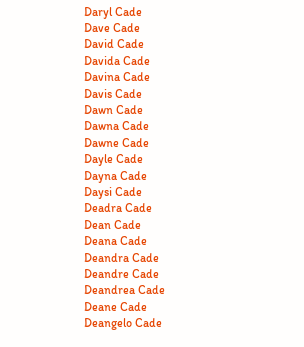Daryl Cade
Dave Cade
David Cade
Davida Cade
Davina Cade
Davis Cade
Dawn Cade
Dawna Cade
Dawne Cade
Dayle Cade
Dayna Cade
Daysi Cade
Deadra Cade
Dean Cade
Deana Cade
Deandra Cade
Deandre Cade
Deandrea Cade
Deane Cade
Deangelo Cade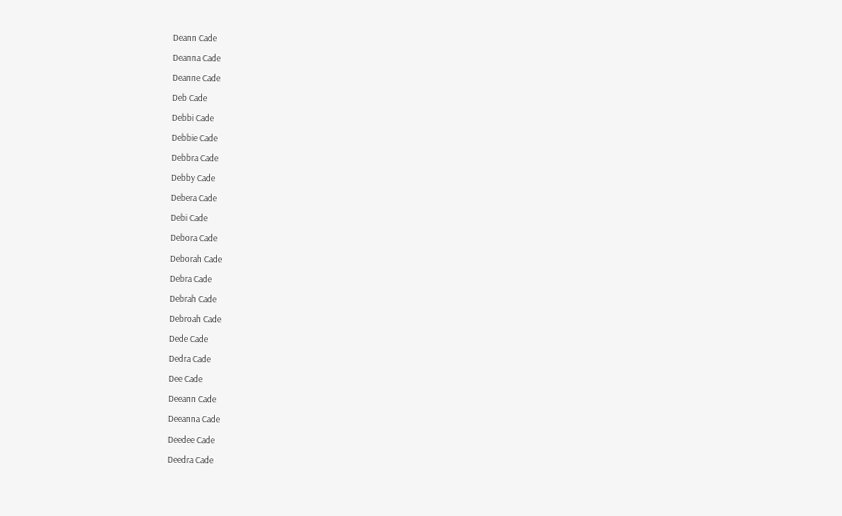Deann Cade
Deanna Cade
Deanne Cade
Deb Cade
Debbi Cade
Debbie Cade
Debbra Cade
Debby Cade
Debera Cade
Debi Cade
Debora Cade
Deborah Cade
Debra Cade
Debrah Cade
Debroah Cade
Dede Cade
Dedra Cade
Dee Cade
Deeann Cade
Deeanna Cade
Deedee Cade
Deedra Cade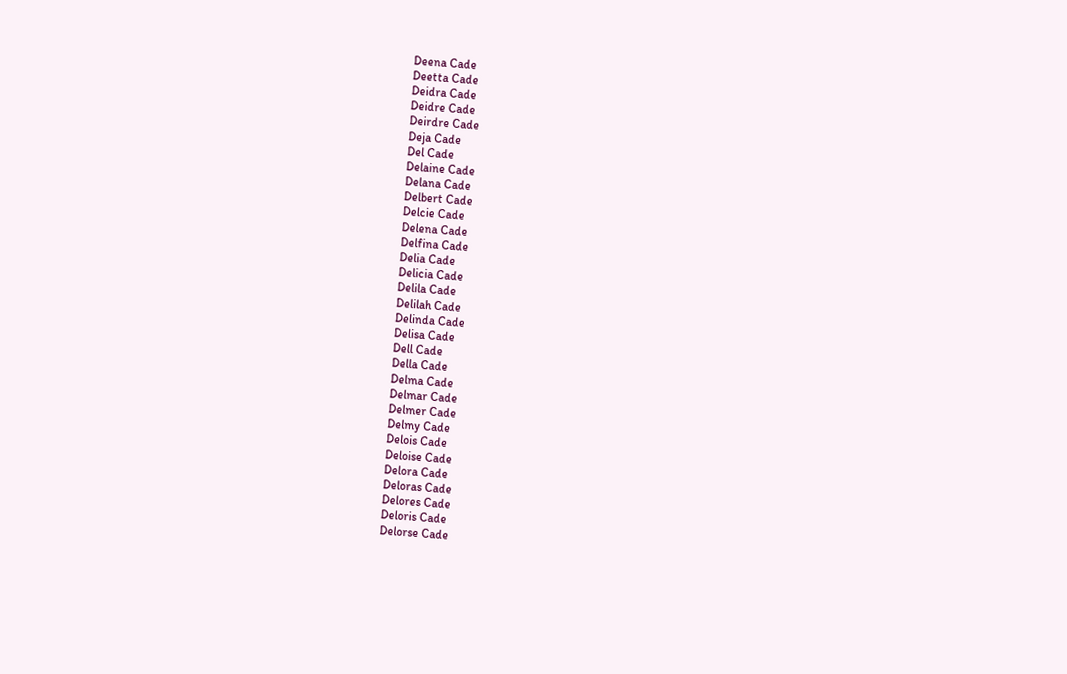Deena Cade
Deetta Cade
Deidra Cade
Deidre Cade
Deirdre Cade
Deja Cade
Del Cade
Delaine Cade
Delana Cade
Delbert Cade
Delcie Cade
Delena Cade
Delfina Cade
Delia Cade
Delicia Cade
Delila Cade
Delilah Cade
Delinda Cade
Delisa Cade
Dell Cade
Della Cade
Delma Cade
Delmar Cade
Delmer Cade
Delmy Cade
Delois Cade
Deloise Cade
Delora Cade
Deloras Cade
Delores Cade
Deloris Cade
Delorse Cade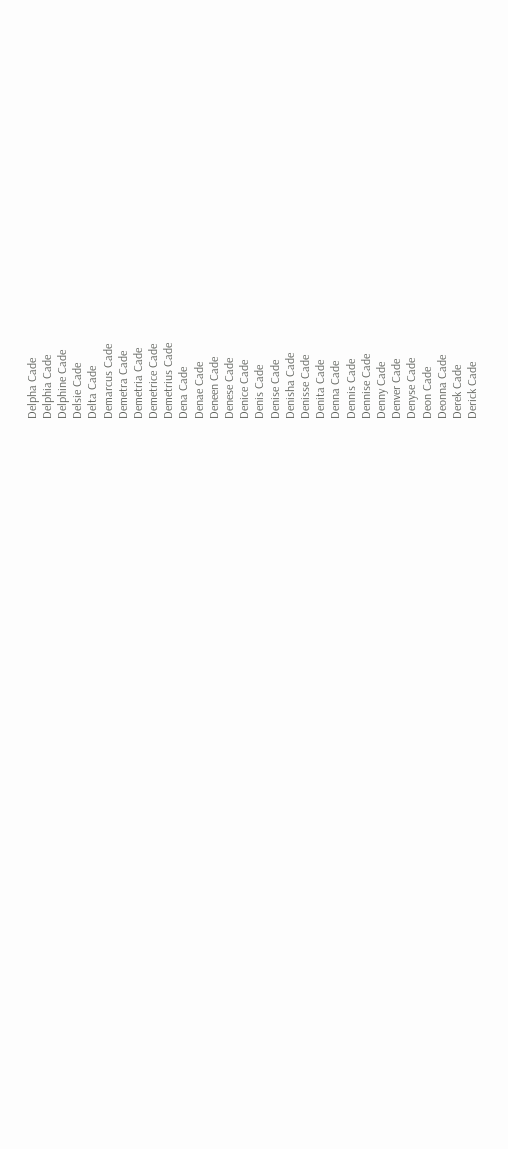Delpha Cade
Delphia Cade
Delphine Cade
Delsie Cade
Delta Cade
Demarcus Cade
Demetra Cade
Demetria Cade
Demetrice Cade
Demetrius Cade
Dena Cade
Denae Cade
Deneen Cade
Denese Cade
Denice Cade
Denis Cade
Denise Cade
Denisha Cade
Denisse Cade
Denita Cade
Denna Cade
Dennis Cade
Dennise Cade
Denny Cade
Denver Cade
Denyse Cade
Deon Cade
Deonna Cade
Derek Cade
Derick Cade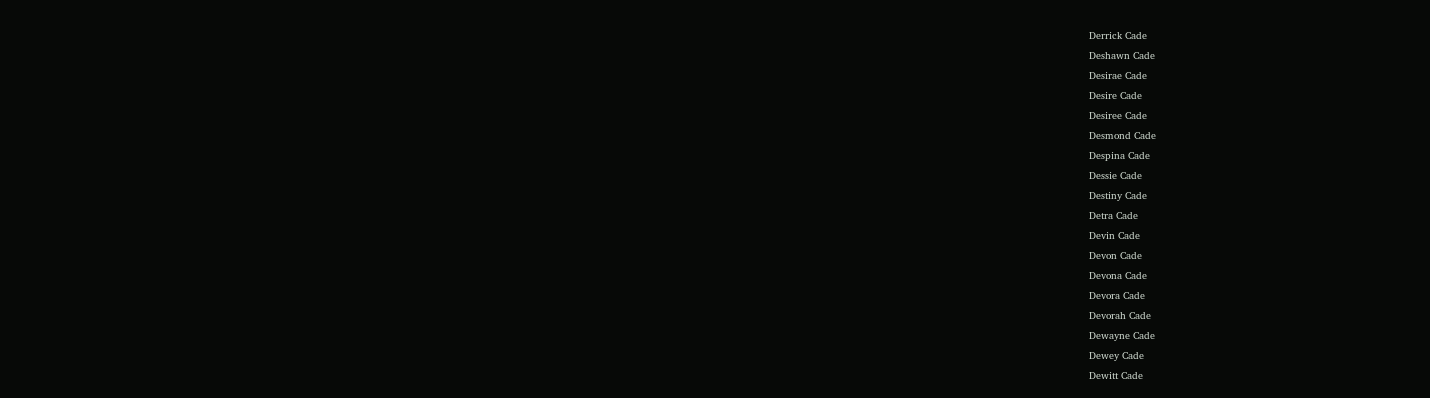Derrick Cade
Deshawn Cade
Desirae Cade
Desire Cade
Desiree Cade
Desmond Cade
Despina Cade
Dessie Cade
Destiny Cade
Detra Cade
Devin Cade
Devon Cade
Devona Cade
Devora Cade
Devorah Cade
Dewayne Cade
Dewey Cade
Dewitt Cade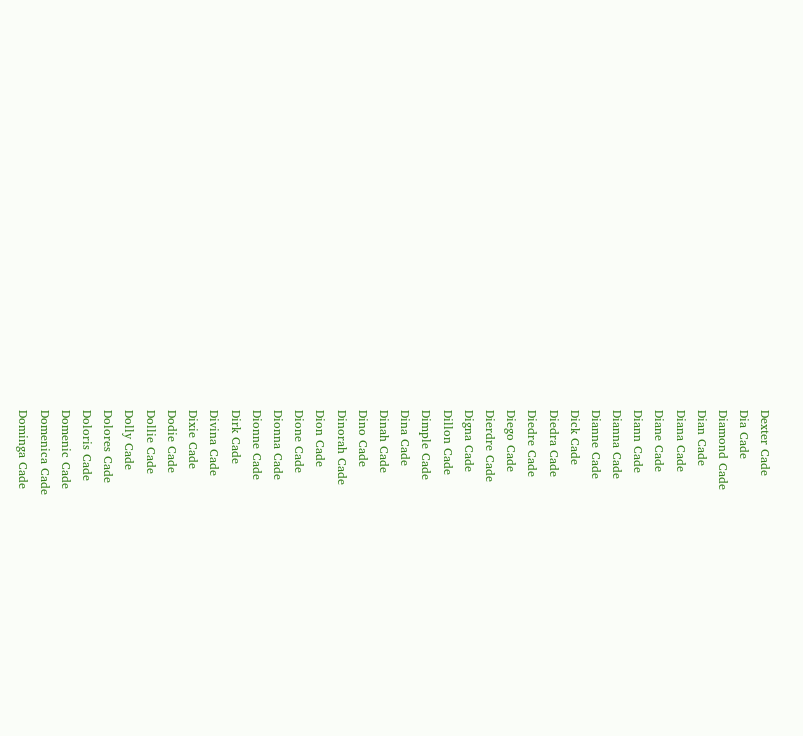Dexter Cade
Dia Cade
Diamond Cade
Dian Cade
Diana Cade
Diane Cade
Diann Cade
Dianna Cade
Dianne Cade
Dick Cade
Diedra Cade
Diedre Cade
Diego Cade
Dierdre Cade
Digna Cade
Dillon Cade
Dimple Cade
Dina Cade
Dinah Cade
Dino Cade
Dinorah Cade
Dion Cade
Dione Cade
Dionna Cade
Dionne Cade
Dirk Cade
Divina Cade
Dixie Cade
Dodie Cade
Dollie Cade
Dolly Cade
Dolores Cade
Doloris Cade
Domenic Cade
Domenica Cade
Dominga Cade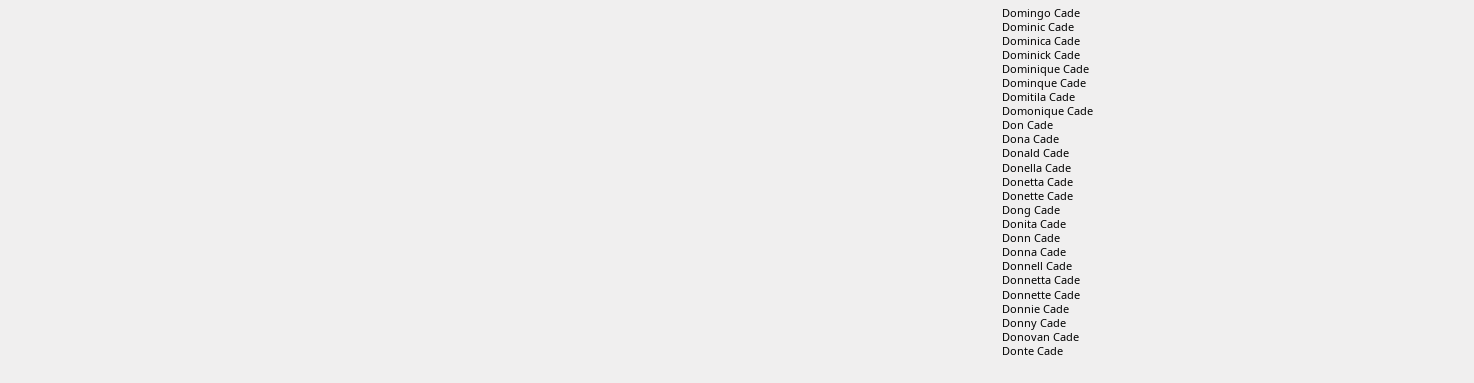Domingo Cade
Dominic Cade
Dominica Cade
Dominick Cade
Dominique Cade
Dominque Cade
Domitila Cade
Domonique Cade
Don Cade
Dona Cade
Donald Cade
Donella Cade
Donetta Cade
Donette Cade
Dong Cade
Donita Cade
Donn Cade
Donna Cade
Donnell Cade
Donnetta Cade
Donnette Cade
Donnie Cade
Donny Cade
Donovan Cade
Donte Cade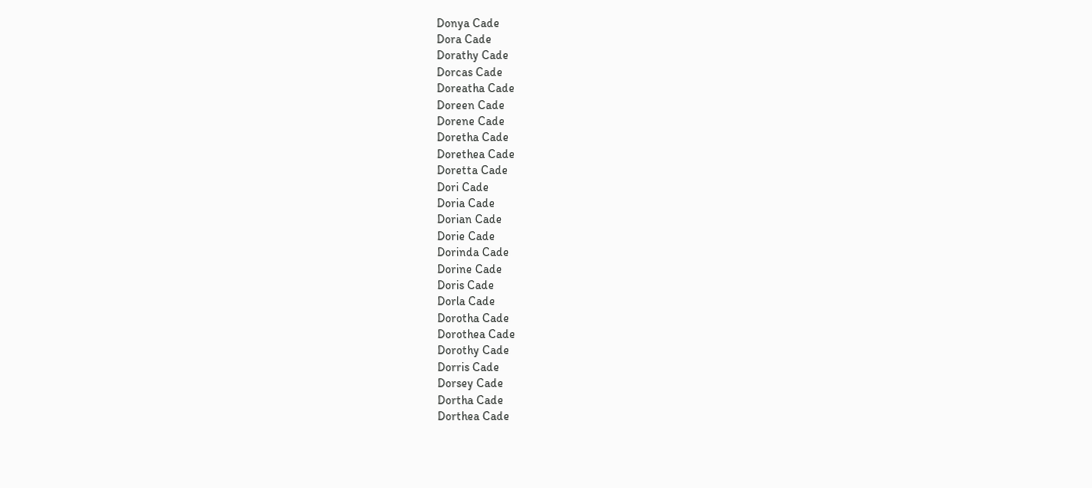Donya Cade
Dora Cade
Dorathy Cade
Dorcas Cade
Doreatha Cade
Doreen Cade
Dorene Cade
Doretha Cade
Dorethea Cade
Doretta Cade
Dori Cade
Doria Cade
Dorian Cade
Dorie Cade
Dorinda Cade
Dorine Cade
Doris Cade
Dorla Cade
Dorotha Cade
Dorothea Cade
Dorothy Cade
Dorris Cade
Dorsey Cade
Dortha Cade
Dorthea Cade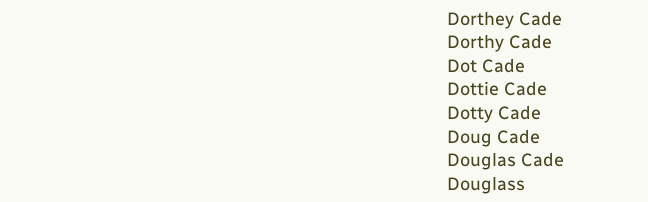Dorthey Cade
Dorthy Cade
Dot Cade
Dottie Cade
Dotty Cade
Doug Cade
Douglas Cade
Douglass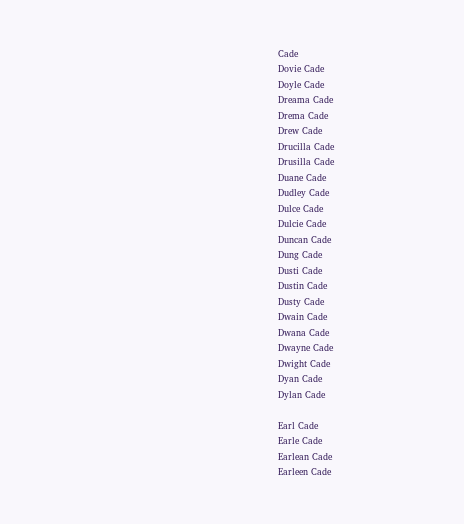Cade
Dovie Cade
Doyle Cade
Dreama Cade
Drema Cade
Drew Cade
Drucilla Cade
Drusilla Cade
Duane Cade
Dudley Cade
Dulce Cade
Dulcie Cade
Duncan Cade
Dung Cade
Dusti Cade
Dustin Cade
Dusty Cade
Dwain Cade
Dwana Cade
Dwayne Cade
Dwight Cade
Dyan Cade
Dylan Cade

Earl Cade
Earle Cade
Earlean Cade
Earleen Cade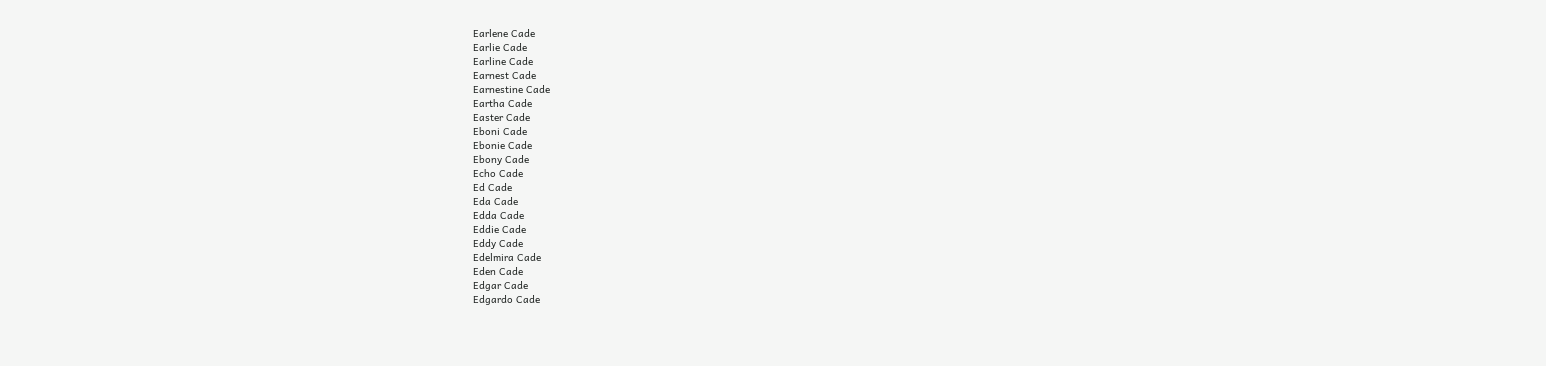Earlene Cade
Earlie Cade
Earline Cade
Earnest Cade
Earnestine Cade
Eartha Cade
Easter Cade
Eboni Cade
Ebonie Cade
Ebony Cade
Echo Cade
Ed Cade
Eda Cade
Edda Cade
Eddie Cade
Eddy Cade
Edelmira Cade
Eden Cade
Edgar Cade
Edgardo Cade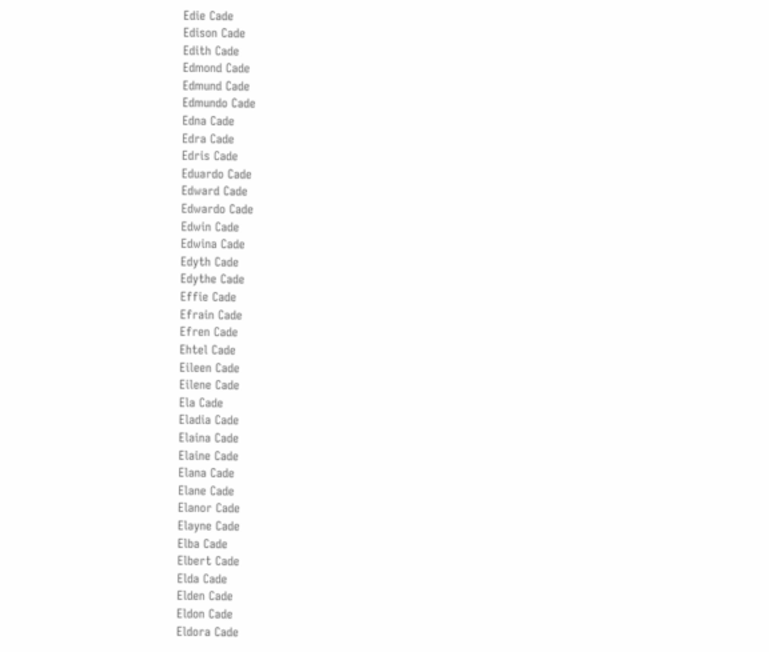Edie Cade
Edison Cade
Edith Cade
Edmond Cade
Edmund Cade
Edmundo Cade
Edna Cade
Edra Cade
Edris Cade
Eduardo Cade
Edward Cade
Edwardo Cade
Edwin Cade
Edwina Cade
Edyth Cade
Edythe Cade
Effie Cade
Efrain Cade
Efren Cade
Ehtel Cade
Eileen Cade
Eilene Cade
Ela Cade
Eladia Cade
Elaina Cade
Elaine Cade
Elana Cade
Elane Cade
Elanor Cade
Elayne Cade
Elba Cade
Elbert Cade
Elda Cade
Elden Cade
Eldon Cade
Eldora Cade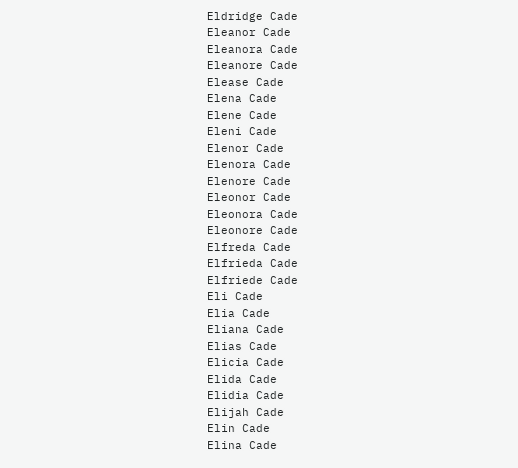Eldridge Cade
Eleanor Cade
Eleanora Cade
Eleanore Cade
Elease Cade
Elena Cade
Elene Cade
Eleni Cade
Elenor Cade
Elenora Cade
Elenore Cade
Eleonor Cade
Eleonora Cade
Eleonore Cade
Elfreda Cade
Elfrieda Cade
Elfriede Cade
Eli Cade
Elia Cade
Eliana Cade
Elias Cade
Elicia Cade
Elida Cade
Elidia Cade
Elijah Cade
Elin Cade
Elina Cade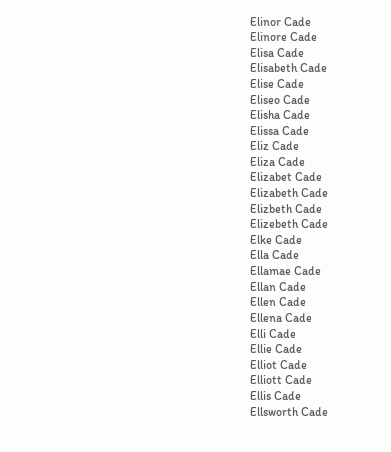Elinor Cade
Elinore Cade
Elisa Cade
Elisabeth Cade
Elise Cade
Eliseo Cade
Elisha Cade
Elissa Cade
Eliz Cade
Eliza Cade
Elizabet Cade
Elizabeth Cade
Elizbeth Cade
Elizebeth Cade
Elke Cade
Ella Cade
Ellamae Cade
Ellan Cade
Ellen Cade
Ellena Cade
Elli Cade
Ellie Cade
Elliot Cade
Elliott Cade
Ellis Cade
Ellsworth Cade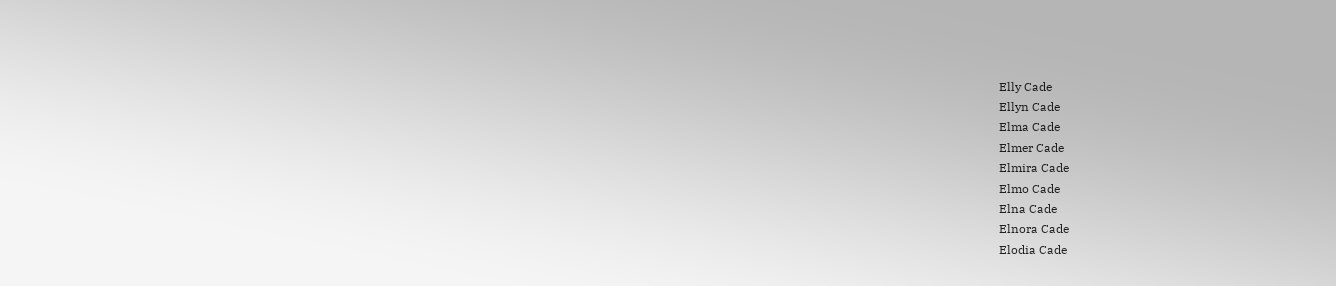Elly Cade
Ellyn Cade
Elma Cade
Elmer Cade
Elmira Cade
Elmo Cade
Elna Cade
Elnora Cade
Elodia Cade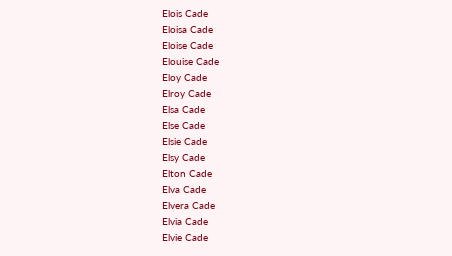Elois Cade
Eloisa Cade
Eloise Cade
Elouise Cade
Eloy Cade
Elroy Cade
Elsa Cade
Else Cade
Elsie Cade
Elsy Cade
Elton Cade
Elva Cade
Elvera Cade
Elvia Cade
Elvie Cade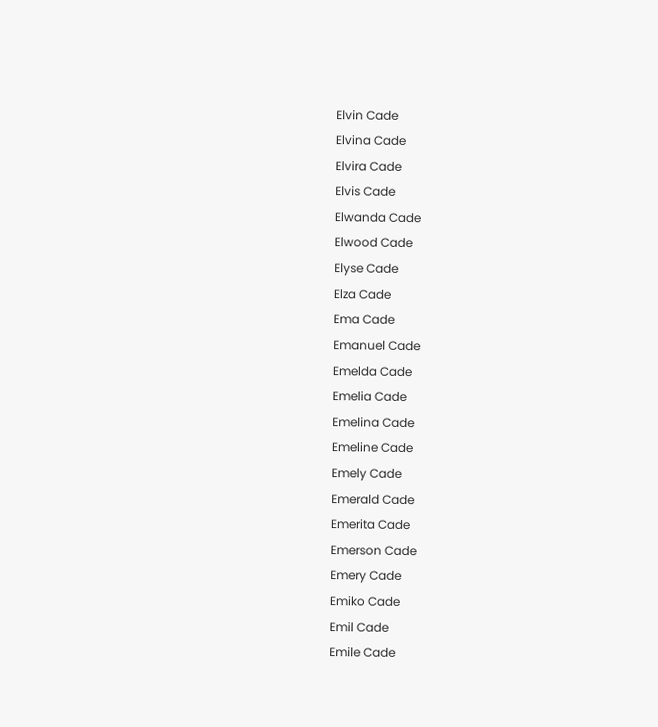Elvin Cade
Elvina Cade
Elvira Cade
Elvis Cade
Elwanda Cade
Elwood Cade
Elyse Cade
Elza Cade
Ema Cade
Emanuel Cade
Emelda Cade
Emelia Cade
Emelina Cade
Emeline Cade
Emely Cade
Emerald Cade
Emerita Cade
Emerson Cade
Emery Cade
Emiko Cade
Emil Cade
Emile Cade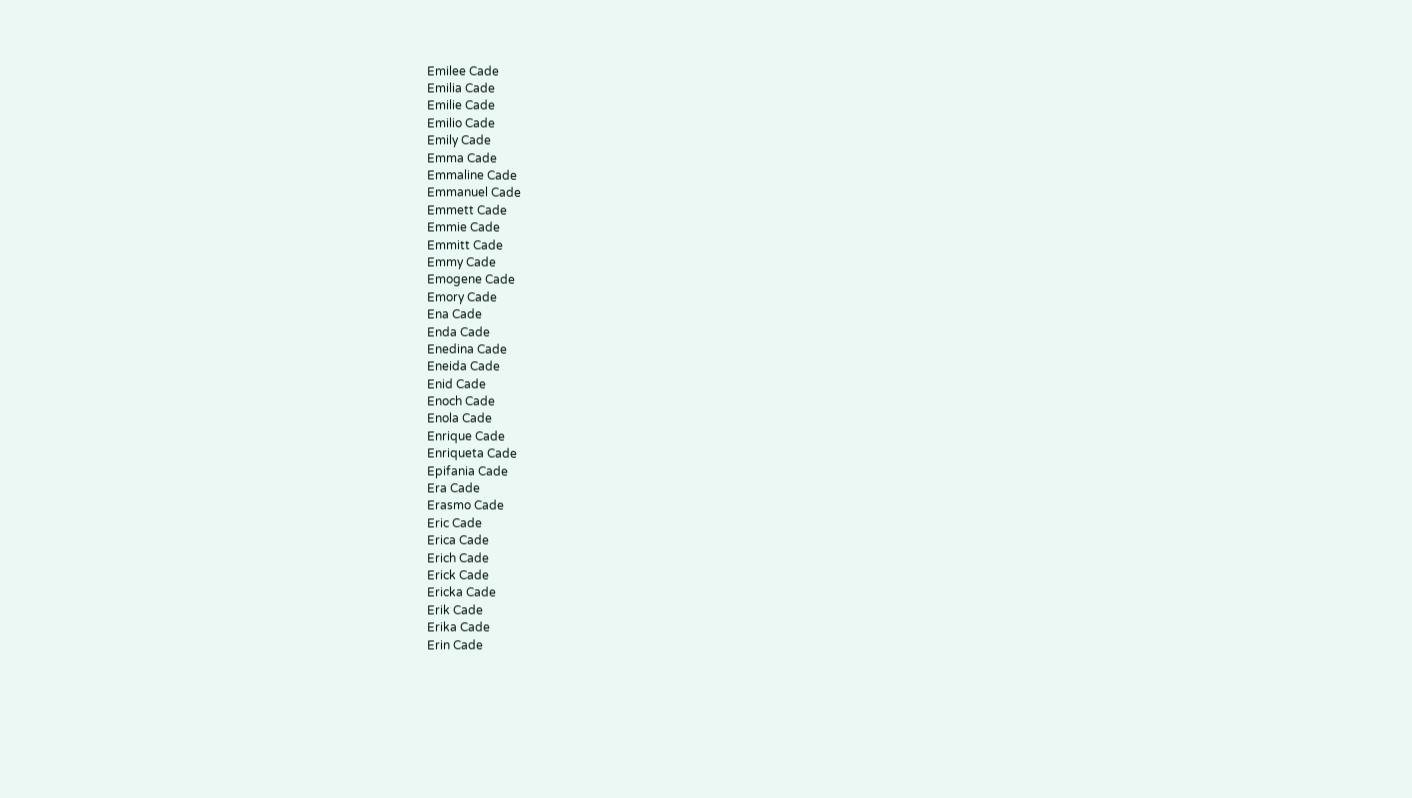Emilee Cade
Emilia Cade
Emilie Cade
Emilio Cade
Emily Cade
Emma Cade
Emmaline Cade
Emmanuel Cade
Emmett Cade
Emmie Cade
Emmitt Cade
Emmy Cade
Emogene Cade
Emory Cade
Ena Cade
Enda Cade
Enedina Cade
Eneida Cade
Enid Cade
Enoch Cade
Enola Cade
Enrique Cade
Enriqueta Cade
Epifania Cade
Era Cade
Erasmo Cade
Eric Cade
Erica Cade
Erich Cade
Erick Cade
Ericka Cade
Erik Cade
Erika Cade
Erin Cade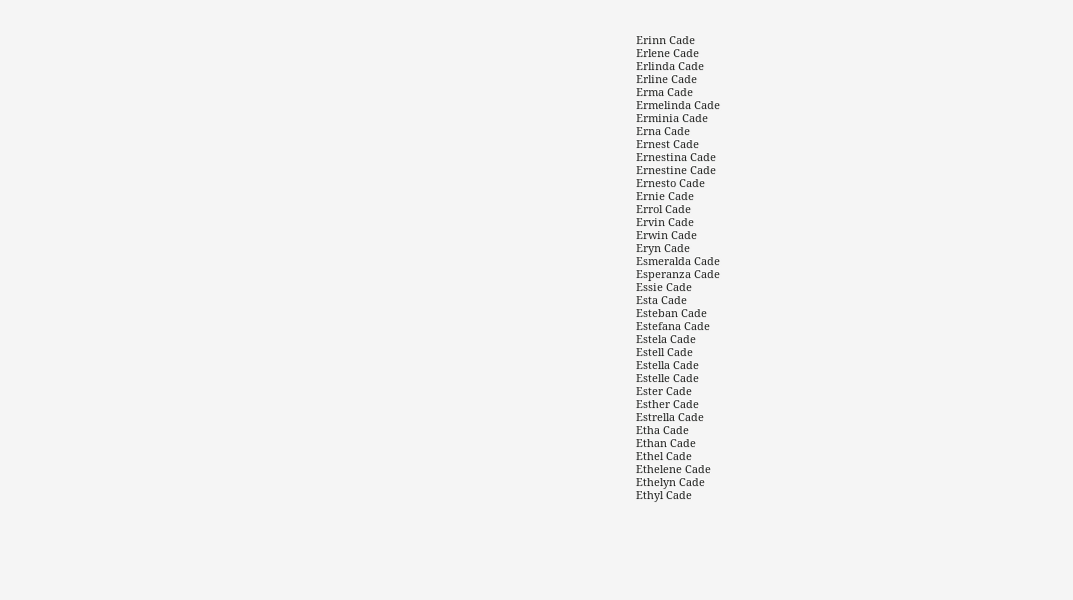Erinn Cade
Erlene Cade
Erlinda Cade
Erline Cade
Erma Cade
Ermelinda Cade
Erminia Cade
Erna Cade
Ernest Cade
Ernestina Cade
Ernestine Cade
Ernesto Cade
Ernie Cade
Errol Cade
Ervin Cade
Erwin Cade
Eryn Cade
Esmeralda Cade
Esperanza Cade
Essie Cade
Esta Cade
Esteban Cade
Estefana Cade
Estela Cade
Estell Cade
Estella Cade
Estelle Cade
Ester Cade
Esther Cade
Estrella Cade
Etha Cade
Ethan Cade
Ethel Cade
Ethelene Cade
Ethelyn Cade
Ethyl Cade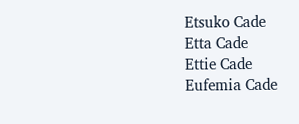Etsuko Cade
Etta Cade
Ettie Cade
Eufemia Cade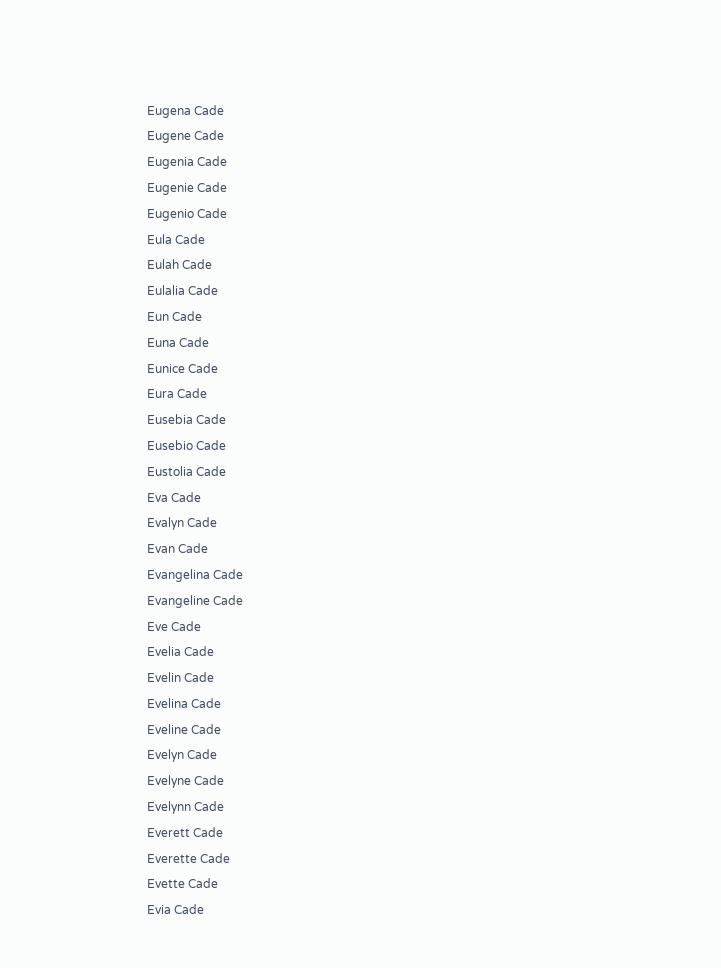Eugena Cade
Eugene Cade
Eugenia Cade
Eugenie Cade
Eugenio Cade
Eula Cade
Eulah Cade
Eulalia Cade
Eun Cade
Euna Cade
Eunice Cade
Eura Cade
Eusebia Cade
Eusebio Cade
Eustolia Cade
Eva Cade
Evalyn Cade
Evan Cade
Evangelina Cade
Evangeline Cade
Eve Cade
Evelia Cade
Evelin Cade
Evelina Cade
Eveline Cade
Evelyn Cade
Evelyne Cade
Evelynn Cade
Everett Cade
Everette Cade
Evette Cade
Evia Cade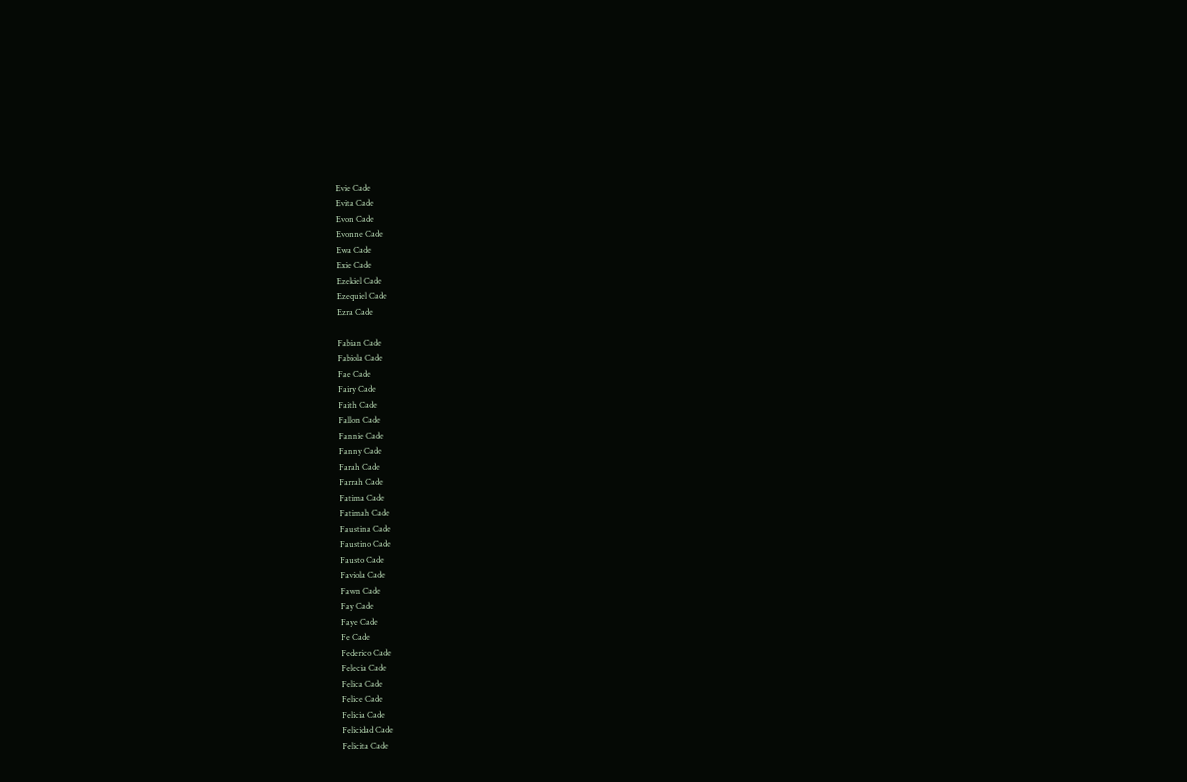Evie Cade
Evita Cade
Evon Cade
Evonne Cade
Ewa Cade
Exie Cade
Ezekiel Cade
Ezequiel Cade
Ezra Cade

Fabian Cade
Fabiola Cade
Fae Cade
Fairy Cade
Faith Cade
Fallon Cade
Fannie Cade
Fanny Cade
Farah Cade
Farrah Cade
Fatima Cade
Fatimah Cade
Faustina Cade
Faustino Cade
Fausto Cade
Faviola Cade
Fawn Cade
Fay Cade
Faye Cade
Fe Cade
Federico Cade
Felecia Cade
Felica Cade
Felice Cade
Felicia Cade
Felicidad Cade
Felicita Cade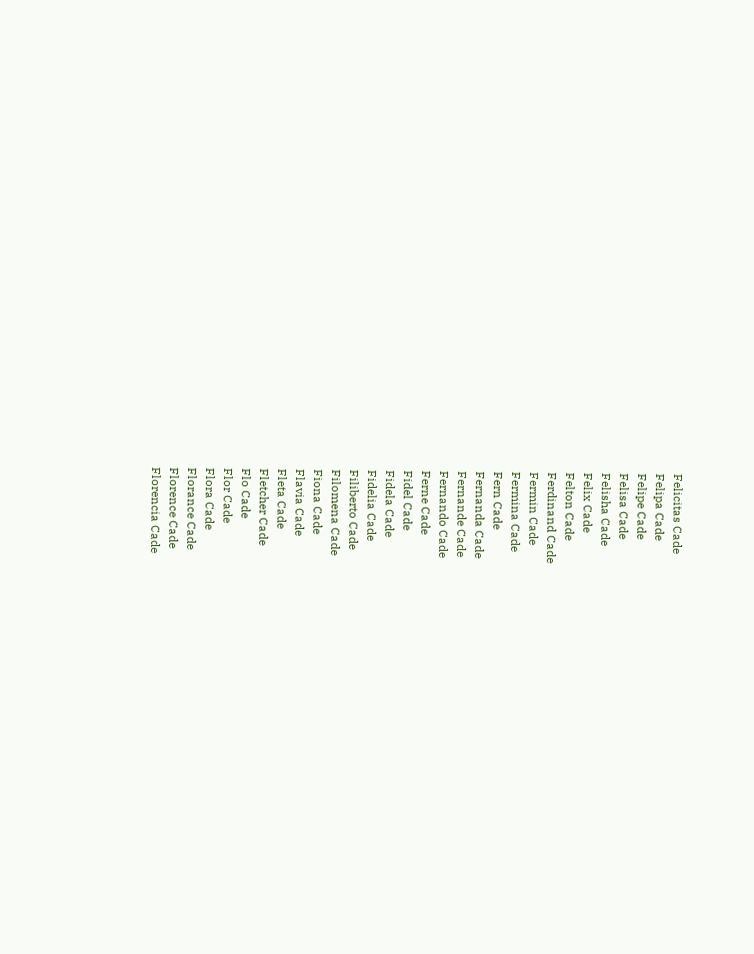Felicitas Cade
Felipa Cade
Felipe Cade
Felisa Cade
Felisha Cade
Felix Cade
Felton Cade
Ferdinand Cade
Fermin Cade
Fermina Cade
Fern Cade
Fernanda Cade
Fernande Cade
Fernando Cade
Ferne Cade
Fidel Cade
Fidela Cade
Fidelia Cade
Filiberto Cade
Filomena Cade
Fiona Cade
Flavia Cade
Fleta Cade
Fletcher Cade
Flo Cade
Flor Cade
Flora Cade
Florance Cade
Florence Cade
Florencia Cade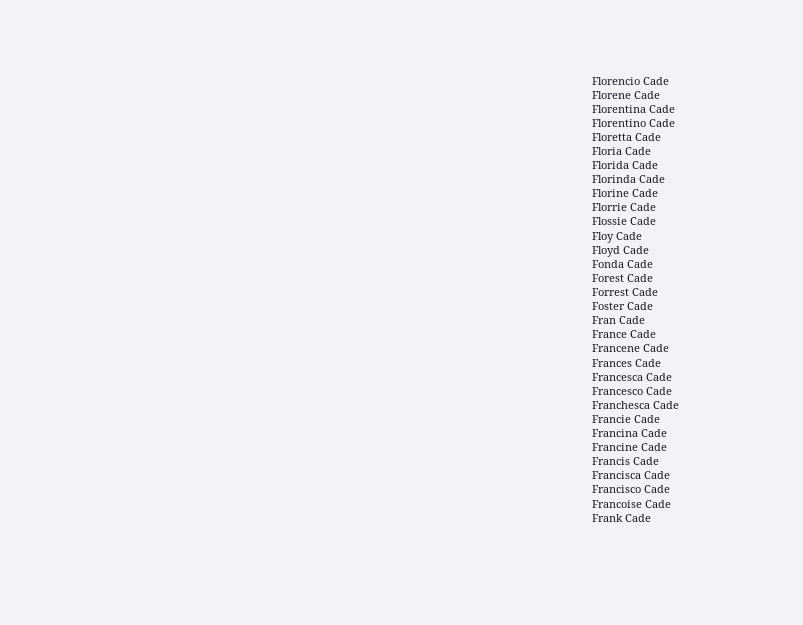Florencio Cade
Florene Cade
Florentina Cade
Florentino Cade
Floretta Cade
Floria Cade
Florida Cade
Florinda Cade
Florine Cade
Florrie Cade
Flossie Cade
Floy Cade
Floyd Cade
Fonda Cade
Forest Cade
Forrest Cade
Foster Cade
Fran Cade
France Cade
Francene Cade
Frances Cade
Francesca Cade
Francesco Cade
Franchesca Cade
Francie Cade
Francina Cade
Francine Cade
Francis Cade
Francisca Cade
Francisco Cade
Francoise Cade
Frank Cade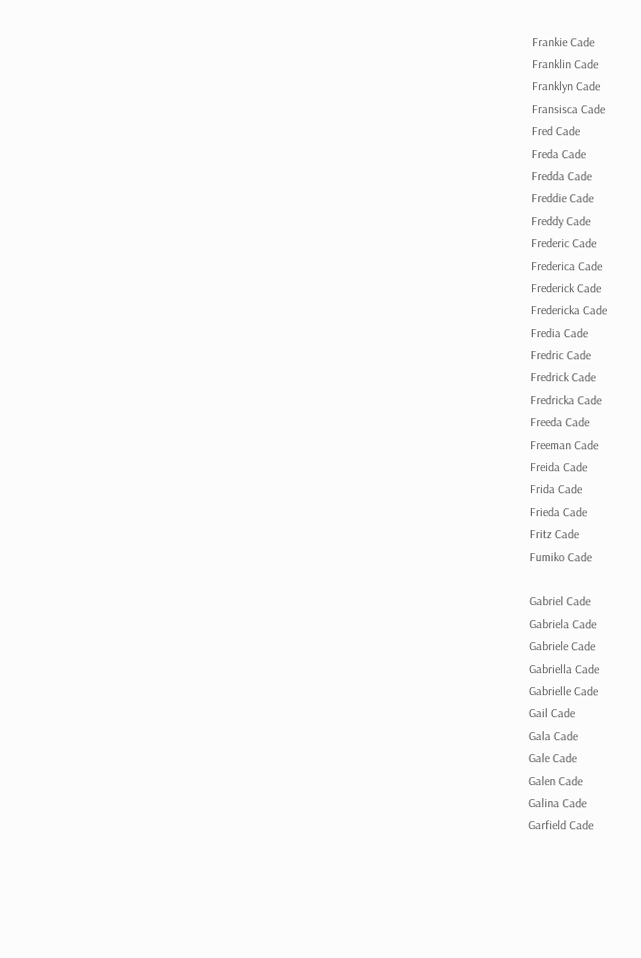Frankie Cade
Franklin Cade
Franklyn Cade
Fransisca Cade
Fred Cade
Freda Cade
Fredda Cade
Freddie Cade
Freddy Cade
Frederic Cade
Frederica Cade
Frederick Cade
Fredericka Cade
Fredia Cade
Fredric Cade
Fredrick Cade
Fredricka Cade
Freeda Cade
Freeman Cade
Freida Cade
Frida Cade
Frieda Cade
Fritz Cade
Fumiko Cade

Gabriel Cade
Gabriela Cade
Gabriele Cade
Gabriella Cade
Gabrielle Cade
Gail Cade
Gala Cade
Gale Cade
Galen Cade
Galina Cade
Garfield Cade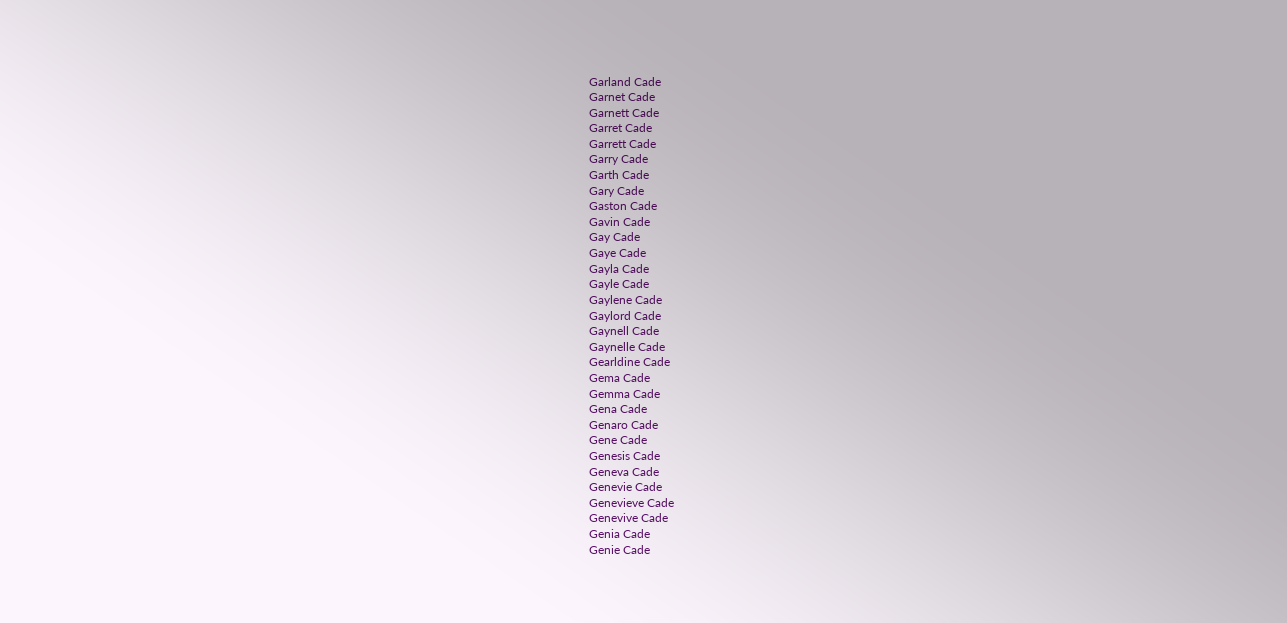Garland Cade
Garnet Cade
Garnett Cade
Garret Cade
Garrett Cade
Garry Cade
Garth Cade
Gary Cade
Gaston Cade
Gavin Cade
Gay Cade
Gaye Cade
Gayla Cade
Gayle Cade
Gaylene Cade
Gaylord Cade
Gaynell Cade
Gaynelle Cade
Gearldine Cade
Gema Cade
Gemma Cade
Gena Cade
Genaro Cade
Gene Cade
Genesis Cade
Geneva Cade
Genevie Cade
Genevieve Cade
Genevive Cade
Genia Cade
Genie Cade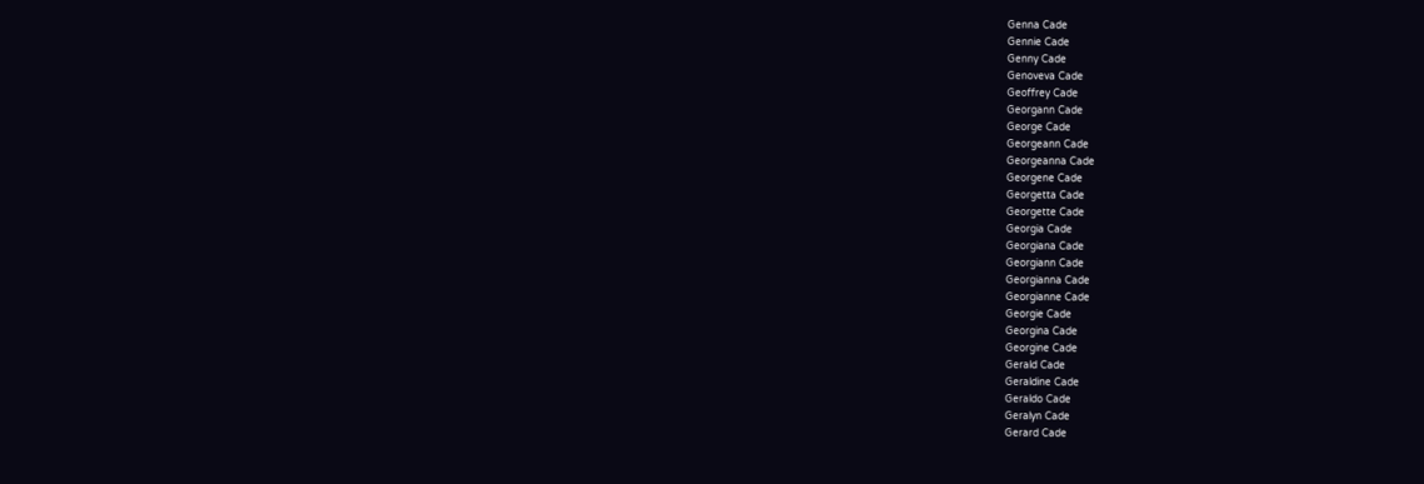Genna Cade
Gennie Cade
Genny Cade
Genoveva Cade
Geoffrey Cade
Georgann Cade
George Cade
Georgeann Cade
Georgeanna Cade
Georgene Cade
Georgetta Cade
Georgette Cade
Georgia Cade
Georgiana Cade
Georgiann Cade
Georgianna Cade
Georgianne Cade
Georgie Cade
Georgina Cade
Georgine Cade
Gerald Cade
Geraldine Cade
Geraldo Cade
Geralyn Cade
Gerard Cade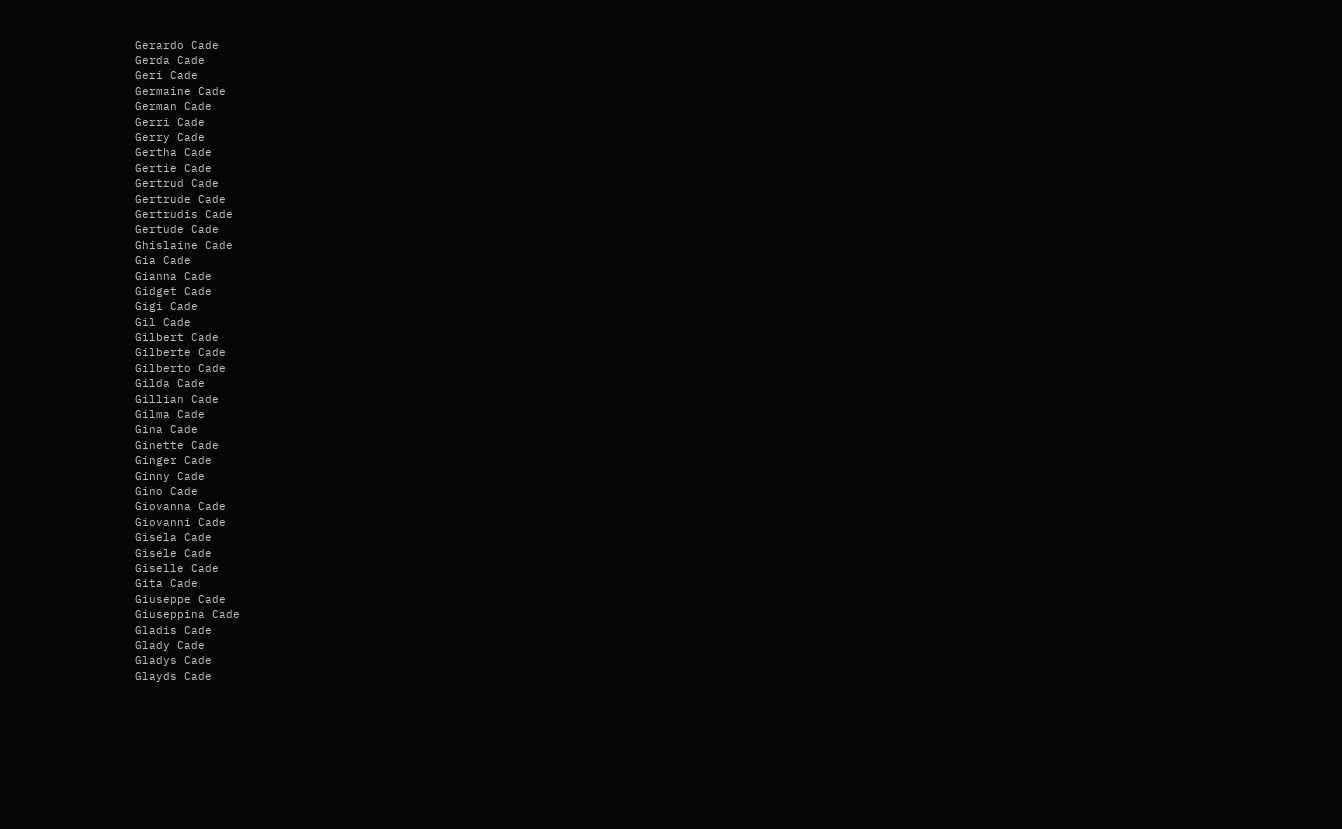Gerardo Cade
Gerda Cade
Geri Cade
Germaine Cade
German Cade
Gerri Cade
Gerry Cade
Gertha Cade
Gertie Cade
Gertrud Cade
Gertrude Cade
Gertrudis Cade
Gertude Cade
Ghislaine Cade
Gia Cade
Gianna Cade
Gidget Cade
Gigi Cade
Gil Cade
Gilbert Cade
Gilberte Cade
Gilberto Cade
Gilda Cade
Gillian Cade
Gilma Cade
Gina Cade
Ginette Cade
Ginger Cade
Ginny Cade
Gino Cade
Giovanna Cade
Giovanni Cade
Gisela Cade
Gisele Cade
Giselle Cade
Gita Cade
Giuseppe Cade
Giuseppina Cade
Gladis Cade
Glady Cade
Gladys Cade
Glayds Cade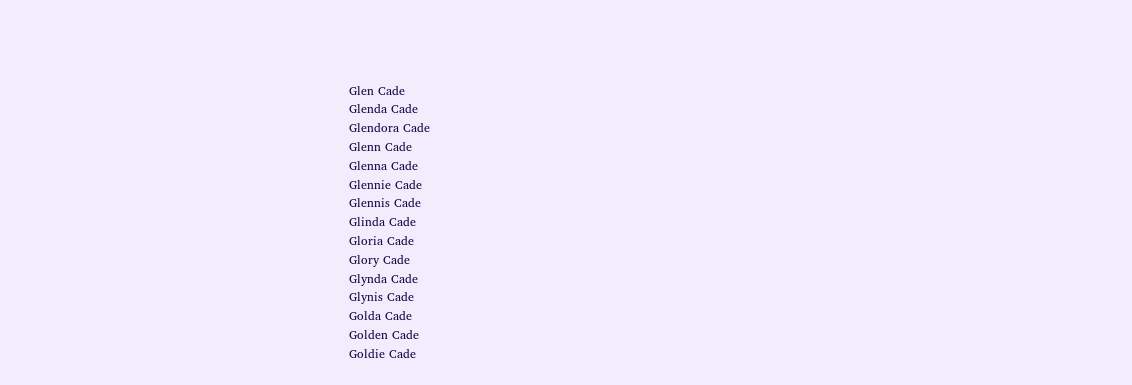Glen Cade
Glenda Cade
Glendora Cade
Glenn Cade
Glenna Cade
Glennie Cade
Glennis Cade
Glinda Cade
Gloria Cade
Glory Cade
Glynda Cade
Glynis Cade
Golda Cade
Golden Cade
Goldie Cade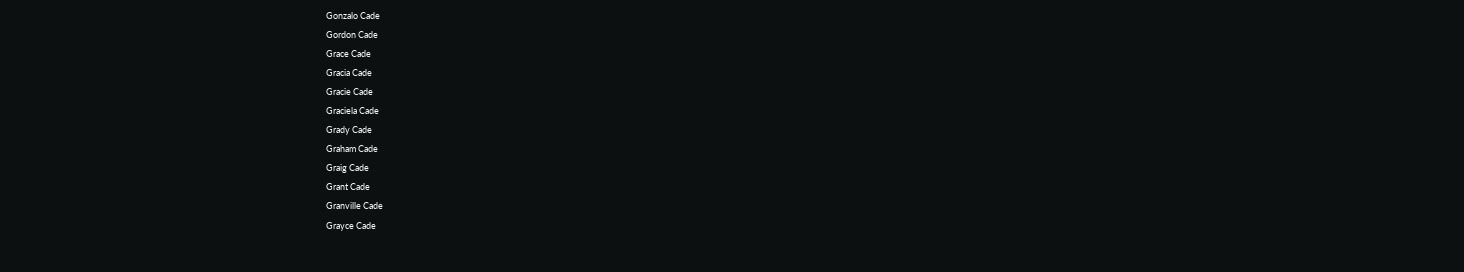Gonzalo Cade
Gordon Cade
Grace Cade
Gracia Cade
Gracie Cade
Graciela Cade
Grady Cade
Graham Cade
Graig Cade
Grant Cade
Granville Cade
Grayce Cade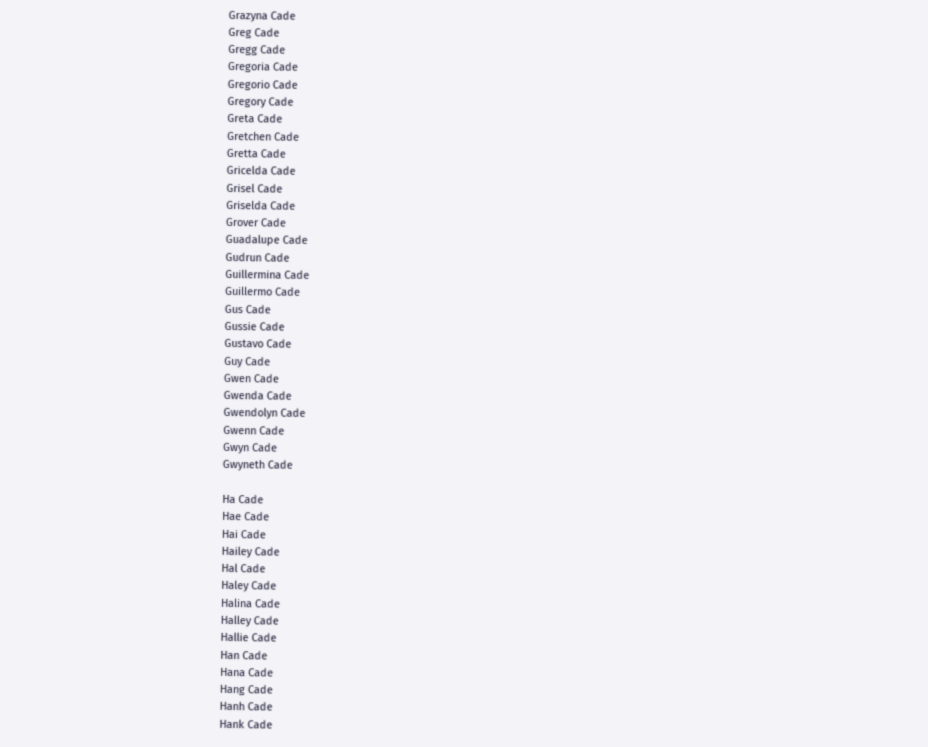Grazyna Cade
Greg Cade
Gregg Cade
Gregoria Cade
Gregorio Cade
Gregory Cade
Greta Cade
Gretchen Cade
Gretta Cade
Gricelda Cade
Grisel Cade
Griselda Cade
Grover Cade
Guadalupe Cade
Gudrun Cade
Guillermina Cade
Guillermo Cade
Gus Cade
Gussie Cade
Gustavo Cade
Guy Cade
Gwen Cade
Gwenda Cade
Gwendolyn Cade
Gwenn Cade
Gwyn Cade
Gwyneth Cade

Ha Cade
Hae Cade
Hai Cade
Hailey Cade
Hal Cade
Haley Cade
Halina Cade
Halley Cade
Hallie Cade
Han Cade
Hana Cade
Hang Cade
Hanh Cade
Hank Cade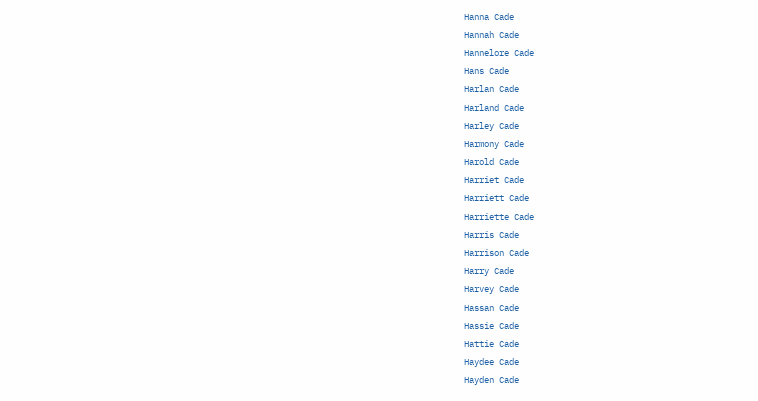Hanna Cade
Hannah Cade
Hannelore Cade
Hans Cade
Harlan Cade
Harland Cade
Harley Cade
Harmony Cade
Harold Cade
Harriet Cade
Harriett Cade
Harriette Cade
Harris Cade
Harrison Cade
Harry Cade
Harvey Cade
Hassan Cade
Hassie Cade
Hattie Cade
Haydee Cade
Hayden Cade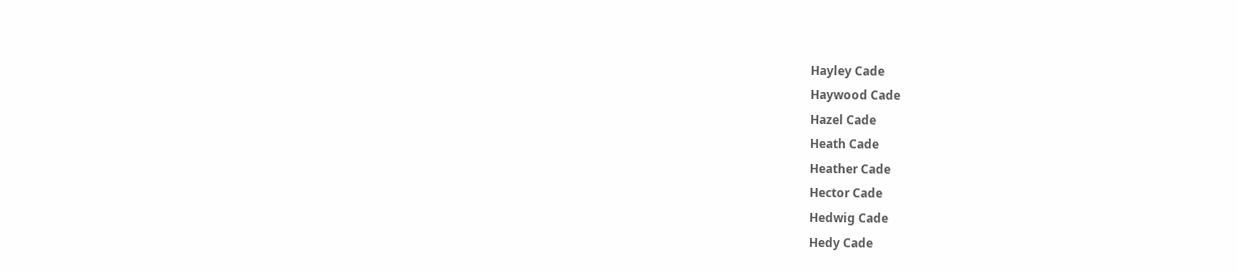Hayley Cade
Haywood Cade
Hazel Cade
Heath Cade
Heather Cade
Hector Cade
Hedwig Cade
Hedy Cade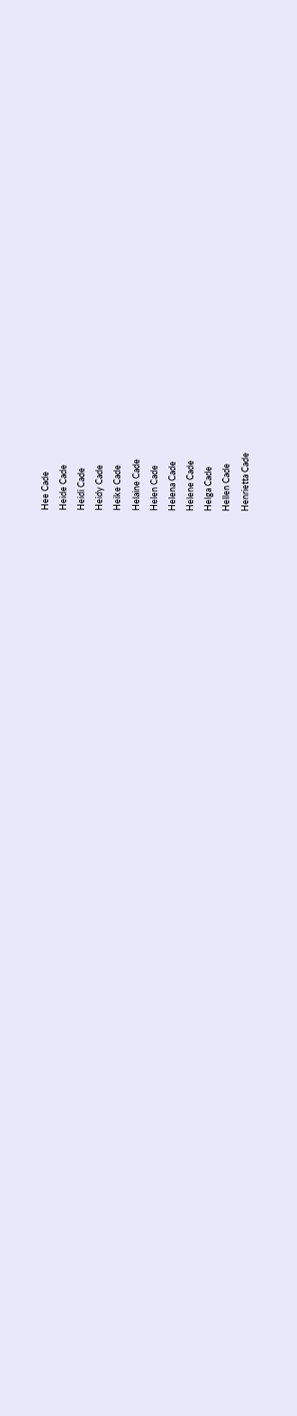Hee Cade
Heide Cade
Heidi Cade
Heidy Cade
Heike Cade
Helaine Cade
Helen Cade
Helena Cade
Helene Cade
Helga Cade
Hellen Cade
Henrietta Cade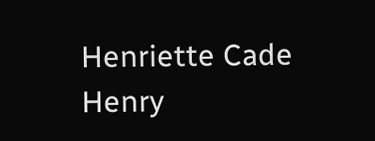Henriette Cade
Henry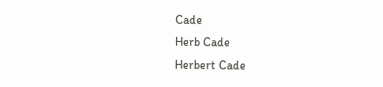Cade
Herb Cade
Herbert Cade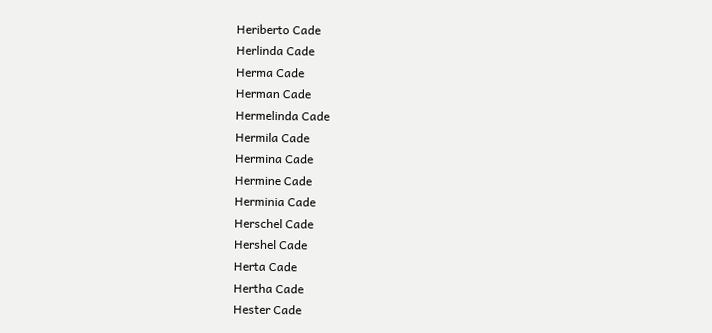Heriberto Cade
Herlinda Cade
Herma Cade
Herman Cade
Hermelinda Cade
Hermila Cade
Hermina Cade
Hermine Cade
Herminia Cade
Herschel Cade
Hershel Cade
Herta Cade
Hertha Cade
Hester Cade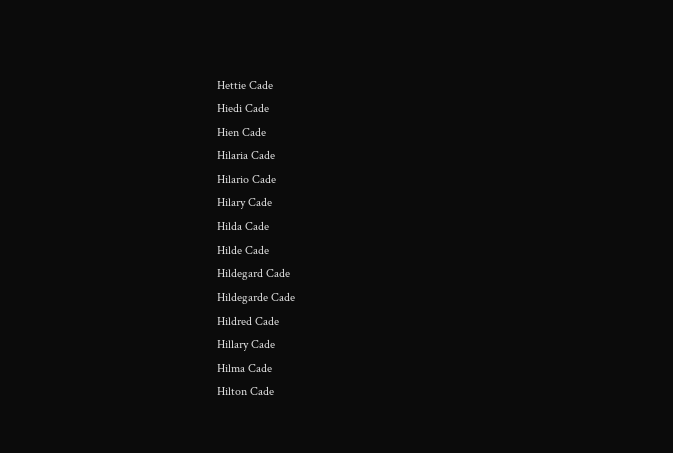Hettie Cade
Hiedi Cade
Hien Cade
Hilaria Cade
Hilario Cade
Hilary Cade
Hilda Cade
Hilde Cade
Hildegard Cade
Hildegarde Cade
Hildred Cade
Hillary Cade
Hilma Cade
Hilton Cade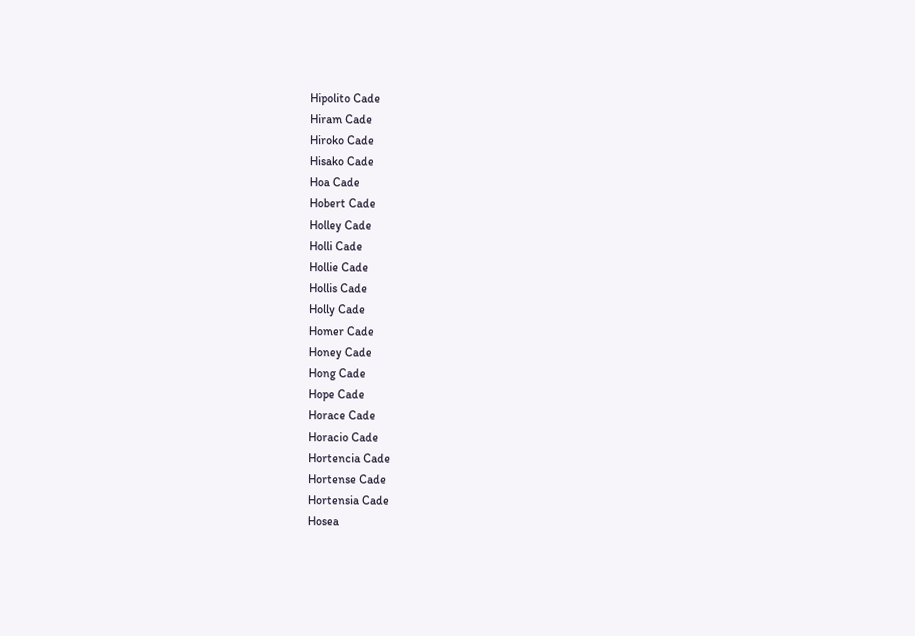Hipolito Cade
Hiram Cade
Hiroko Cade
Hisako Cade
Hoa Cade
Hobert Cade
Holley Cade
Holli Cade
Hollie Cade
Hollis Cade
Holly Cade
Homer Cade
Honey Cade
Hong Cade
Hope Cade
Horace Cade
Horacio Cade
Hortencia Cade
Hortense Cade
Hortensia Cade
Hosea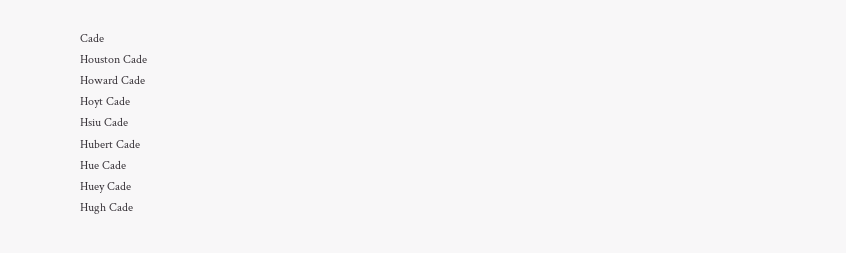Cade
Houston Cade
Howard Cade
Hoyt Cade
Hsiu Cade
Hubert Cade
Hue Cade
Huey Cade
Hugh Cade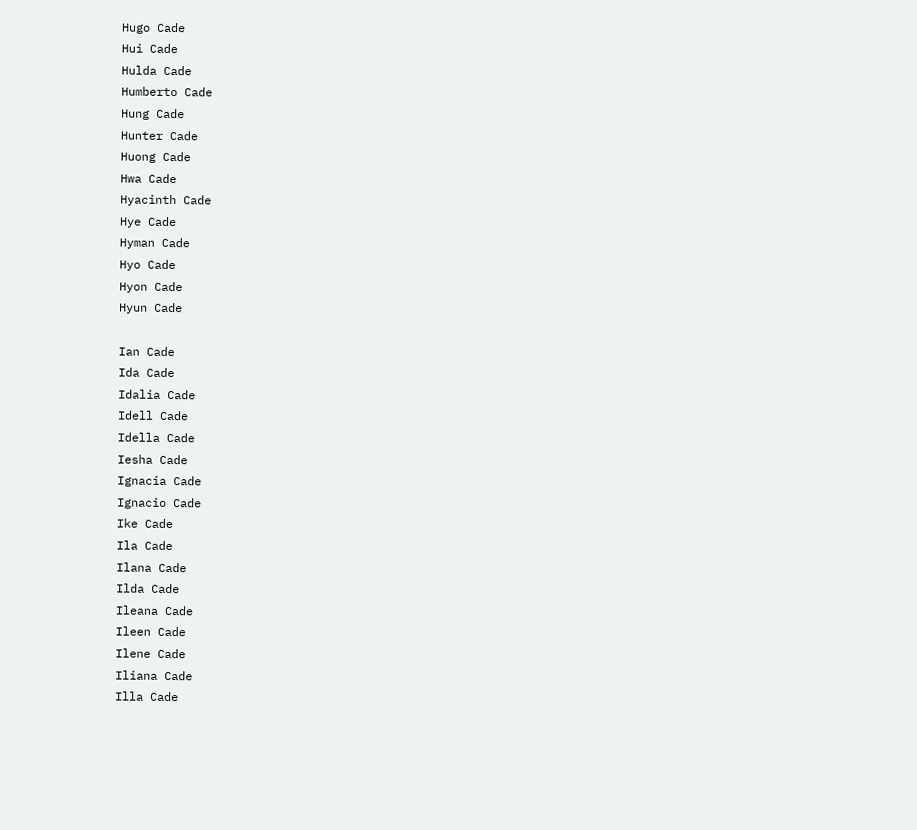Hugo Cade
Hui Cade
Hulda Cade
Humberto Cade
Hung Cade
Hunter Cade
Huong Cade
Hwa Cade
Hyacinth Cade
Hye Cade
Hyman Cade
Hyo Cade
Hyon Cade
Hyun Cade

Ian Cade
Ida Cade
Idalia Cade
Idell Cade
Idella Cade
Iesha Cade
Ignacia Cade
Ignacio Cade
Ike Cade
Ila Cade
Ilana Cade
Ilda Cade
Ileana Cade
Ileen Cade
Ilene Cade
Iliana Cade
Illa Cade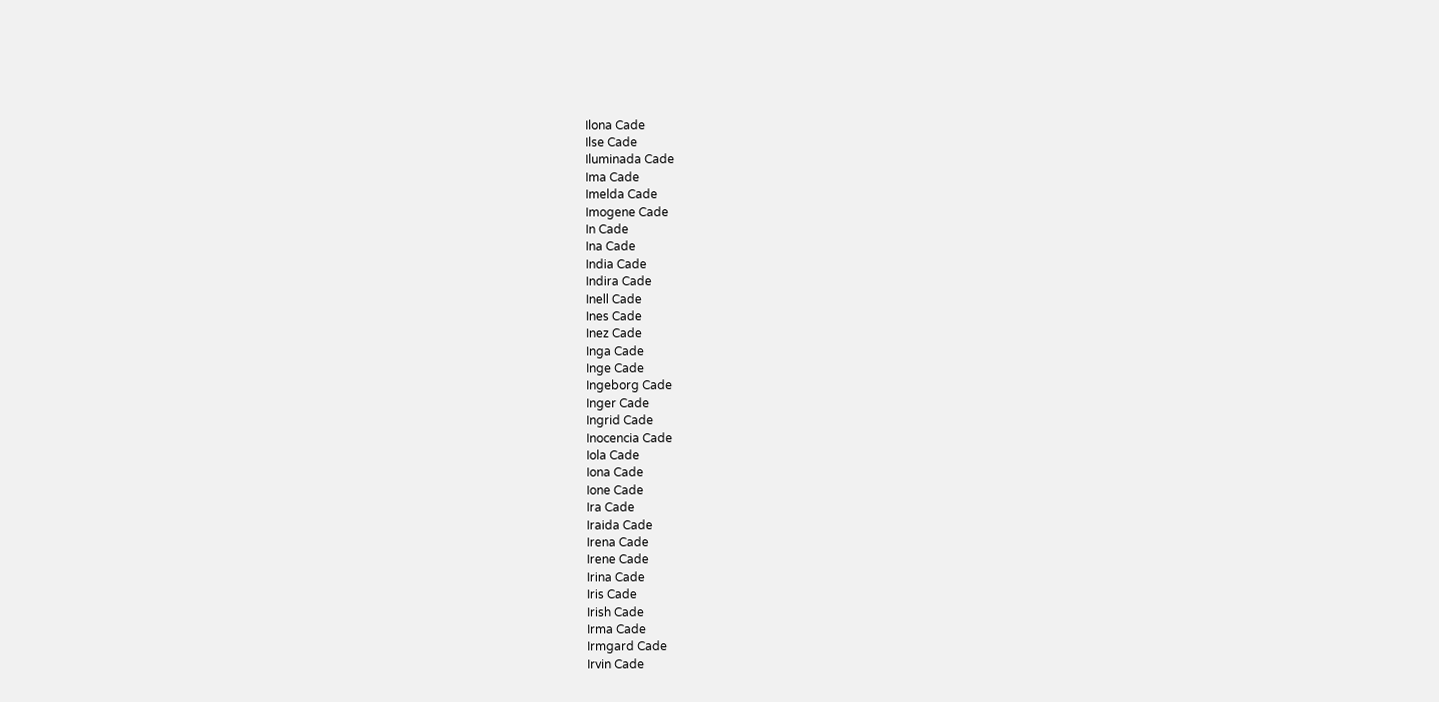Ilona Cade
Ilse Cade
Iluminada Cade
Ima Cade
Imelda Cade
Imogene Cade
In Cade
Ina Cade
India Cade
Indira Cade
Inell Cade
Ines Cade
Inez Cade
Inga Cade
Inge Cade
Ingeborg Cade
Inger Cade
Ingrid Cade
Inocencia Cade
Iola Cade
Iona Cade
Ione Cade
Ira Cade
Iraida Cade
Irena Cade
Irene Cade
Irina Cade
Iris Cade
Irish Cade
Irma Cade
Irmgard Cade
Irvin Cade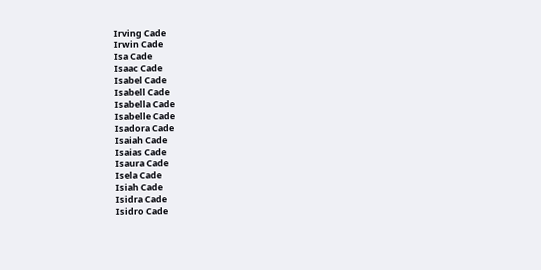Irving Cade
Irwin Cade
Isa Cade
Isaac Cade
Isabel Cade
Isabell Cade
Isabella Cade
Isabelle Cade
Isadora Cade
Isaiah Cade
Isaias Cade
Isaura Cade
Isela Cade
Isiah Cade
Isidra Cade
Isidro Cade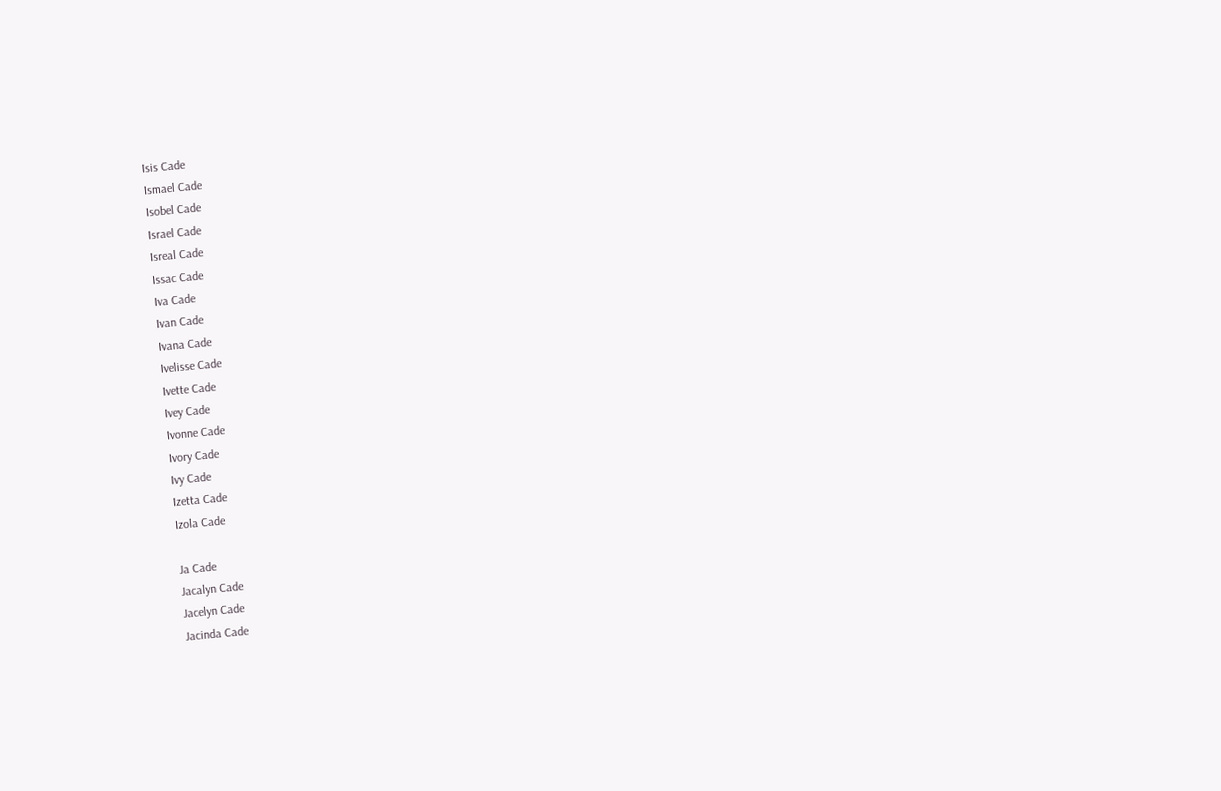Isis Cade
Ismael Cade
Isobel Cade
Israel Cade
Isreal Cade
Issac Cade
Iva Cade
Ivan Cade
Ivana Cade
Ivelisse Cade
Ivette Cade
Ivey Cade
Ivonne Cade
Ivory Cade
Ivy Cade
Izetta Cade
Izola Cade

Ja Cade
Jacalyn Cade
Jacelyn Cade
Jacinda Cade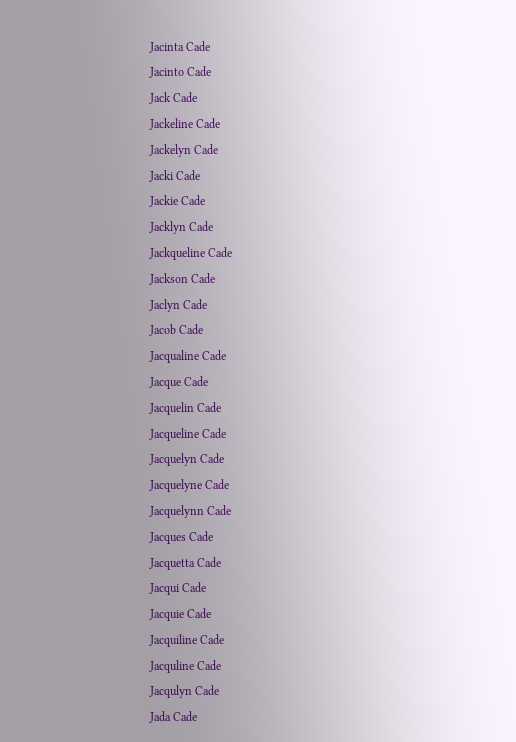Jacinta Cade
Jacinto Cade
Jack Cade
Jackeline Cade
Jackelyn Cade
Jacki Cade
Jackie Cade
Jacklyn Cade
Jackqueline Cade
Jackson Cade
Jaclyn Cade
Jacob Cade
Jacqualine Cade
Jacque Cade
Jacquelin Cade
Jacqueline Cade
Jacquelyn Cade
Jacquelyne Cade
Jacquelynn Cade
Jacques Cade
Jacquetta Cade
Jacqui Cade
Jacquie Cade
Jacquiline Cade
Jacquline Cade
Jacqulyn Cade
Jada Cade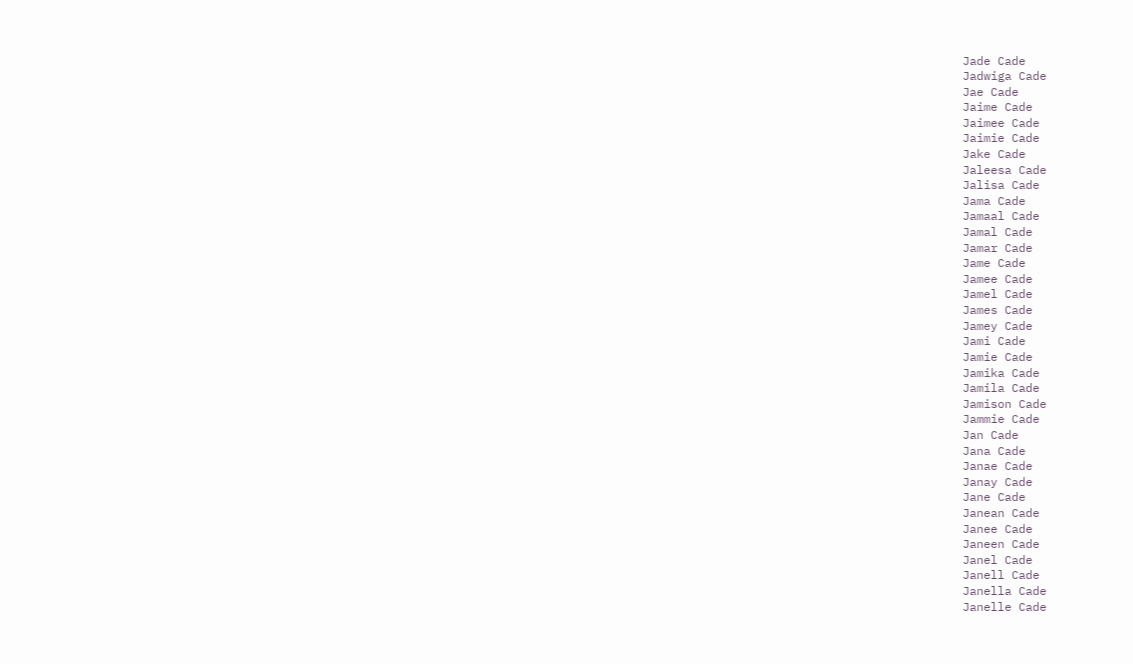Jade Cade
Jadwiga Cade
Jae Cade
Jaime Cade
Jaimee Cade
Jaimie Cade
Jake Cade
Jaleesa Cade
Jalisa Cade
Jama Cade
Jamaal Cade
Jamal Cade
Jamar Cade
Jame Cade
Jamee Cade
Jamel Cade
James Cade
Jamey Cade
Jami Cade
Jamie Cade
Jamika Cade
Jamila Cade
Jamison Cade
Jammie Cade
Jan Cade
Jana Cade
Janae Cade
Janay Cade
Jane Cade
Janean Cade
Janee Cade
Janeen Cade
Janel Cade
Janell Cade
Janella Cade
Janelle Cade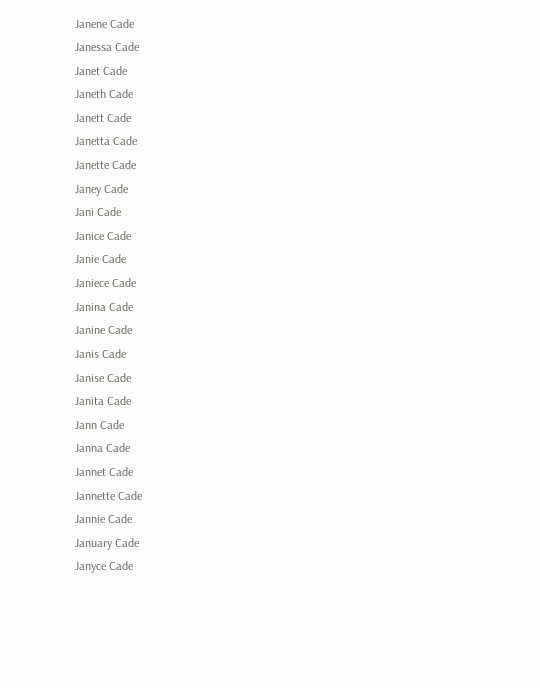Janene Cade
Janessa Cade
Janet Cade
Janeth Cade
Janett Cade
Janetta Cade
Janette Cade
Janey Cade
Jani Cade
Janice Cade
Janie Cade
Janiece Cade
Janina Cade
Janine Cade
Janis Cade
Janise Cade
Janita Cade
Jann Cade
Janna Cade
Jannet Cade
Jannette Cade
Jannie Cade
January Cade
Janyce Cade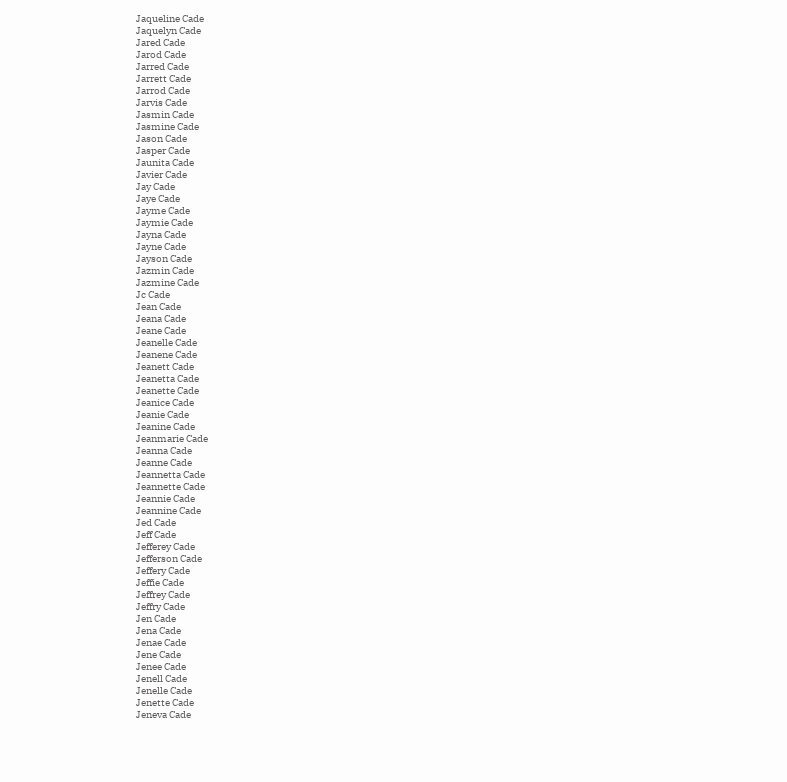Jaqueline Cade
Jaquelyn Cade
Jared Cade
Jarod Cade
Jarred Cade
Jarrett Cade
Jarrod Cade
Jarvis Cade
Jasmin Cade
Jasmine Cade
Jason Cade
Jasper Cade
Jaunita Cade
Javier Cade
Jay Cade
Jaye Cade
Jayme Cade
Jaymie Cade
Jayna Cade
Jayne Cade
Jayson Cade
Jazmin Cade
Jazmine Cade
Jc Cade
Jean Cade
Jeana Cade
Jeane Cade
Jeanelle Cade
Jeanene Cade
Jeanett Cade
Jeanetta Cade
Jeanette Cade
Jeanice Cade
Jeanie Cade
Jeanine Cade
Jeanmarie Cade
Jeanna Cade
Jeanne Cade
Jeannetta Cade
Jeannette Cade
Jeannie Cade
Jeannine Cade
Jed Cade
Jeff Cade
Jefferey Cade
Jefferson Cade
Jeffery Cade
Jeffie Cade
Jeffrey Cade
Jeffry Cade
Jen Cade
Jena Cade
Jenae Cade
Jene Cade
Jenee Cade
Jenell Cade
Jenelle Cade
Jenette Cade
Jeneva Cade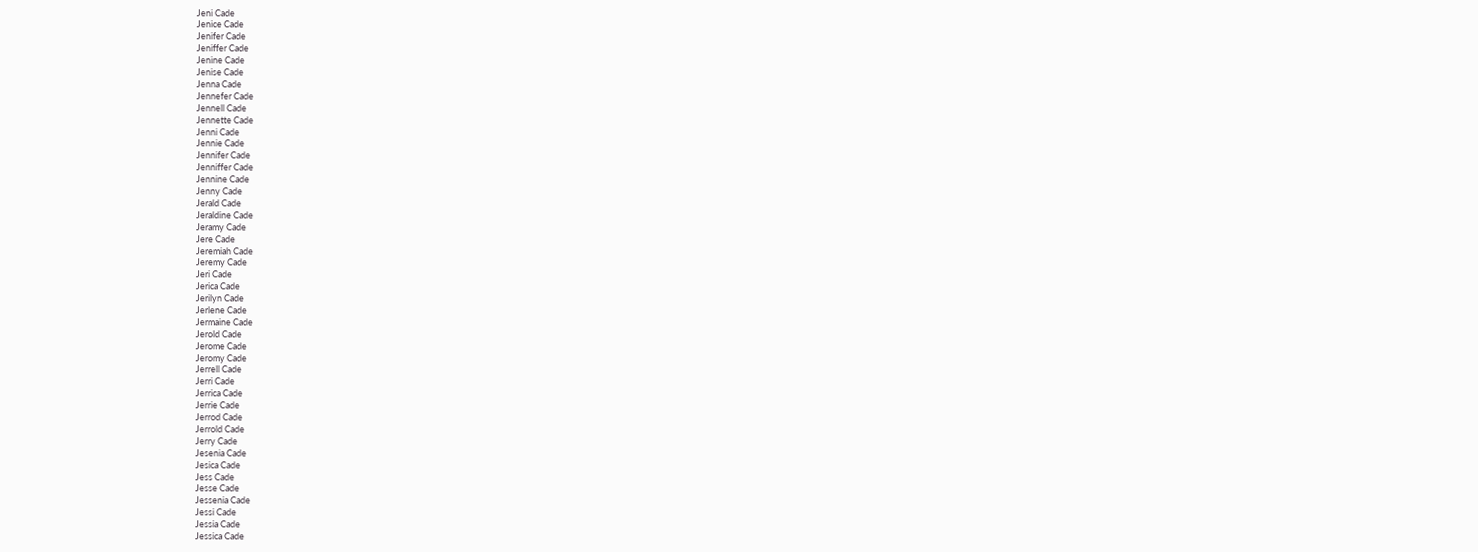Jeni Cade
Jenice Cade
Jenifer Cade
Jeniffer Cade
Jenine Cade
Jenise Cade
Jenna Cade
Jennefer Cade
Jennell Cade
Jennette Cade
Jenni Cade
Jennie Cade
Jennifer Cade
Jenniffer Cade
Jennine Cade
Jenny Cade
Jerald Cade
Jeraldine Cade
Jeramy Cade
Jere Cade
Jeremiah Cade
Jeremy Cade
Jeri Cade
Jerica Cade
Jerilyn Cade
Jerlene Cade
Jermaine Cade
Jerold Cade
Jerome Cade
Jeromy Cade
Jerrell Cade
Jerri Cade
Jerrica Cade
Jerrie Cade
Jerrod Cade
Jerrold Cade
Jerry Cade
Jesenia Cade
Jesica Cade
Jess Cade
Jesse Cade
Jessenia Cade
Jessi Cade
Jessia Cade
Jessica Cade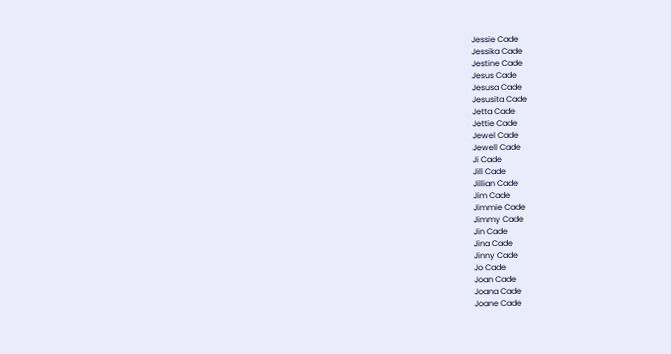Jessie Cade
Jessika Cade
Jestine Cade
Jesus Cade
Jesusa Cade
Jesusita Cade
Jetta Cade
Jettie Cade
Jewel Cade
Jewell Cade
Ji Cade
Jill Cade
Jillian Cade
Jim Cade
Jimmie Cade
Jimmy Cade
Jin Cade
Jina Cade
Jinny Cade
Jo Cade
Joan Cade
Joana Cade
Joane Cade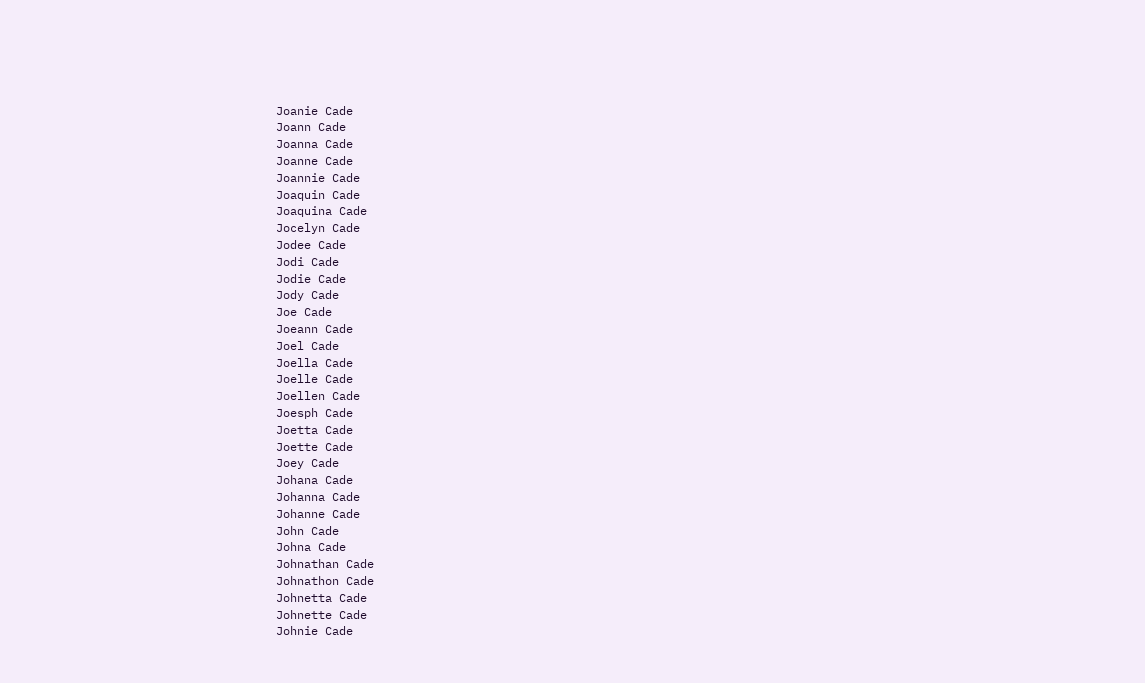Joanie Cade
Joann Cade
Joanna Cade
Joanne Cade
Joannie Cade
Joaquin Cade
Joaquina Cade
Jocelyn Cade
Jodee Cade
Jodi Cade
Jodie Cade
Jody Cade
Joe Cade
Joeann Cade
Joel Cade
Joella Cade
Joelle Cade
Joellen Cade
Joesph Cade
Joetta Cade
Joette Cade
Joey Cade
Johana Cade
Johanna Cade
Johanne Cade
John Cade
Johna Cade
Johnathan Cade
Johnathon Cade
Johnetta Cade
Johnette Cade
Johnie Cade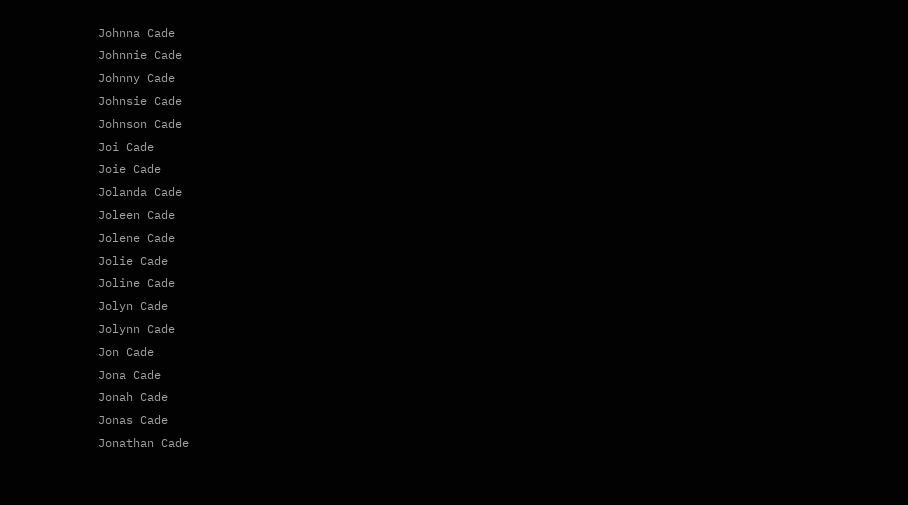Johnna Cade
Johnnie Cade
Johnny Cade
Johnsie Cade
Johnson Cade
Joi Cade
Joie Cade
Jolanda Cade
Joleen Cade
Jolene Cade
Jolie Cade
Joline Cade
Jolyn Cade
Jolynn Cade
Jon Cade
Jona Cade
Jonah Cade
Jonas Cade
Jonathan Cade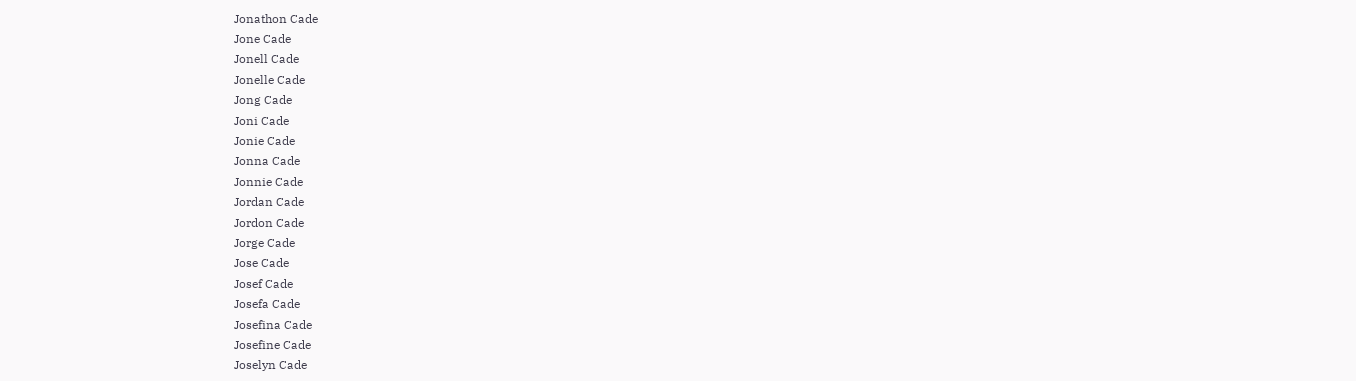Jonathon Cade
Jone Cade
Jonell Cade
Jonelle Cade
Jong Cade
Joni Cade
Jonie Cade
Jonna Cade
Jonnie Cade
Jordan Cade
Jordon Cade
Jorge Cade
Jose Cade
Josef Cade
Josefa Cade
Josefina Cade
Josefine Cade
Joselyn Cade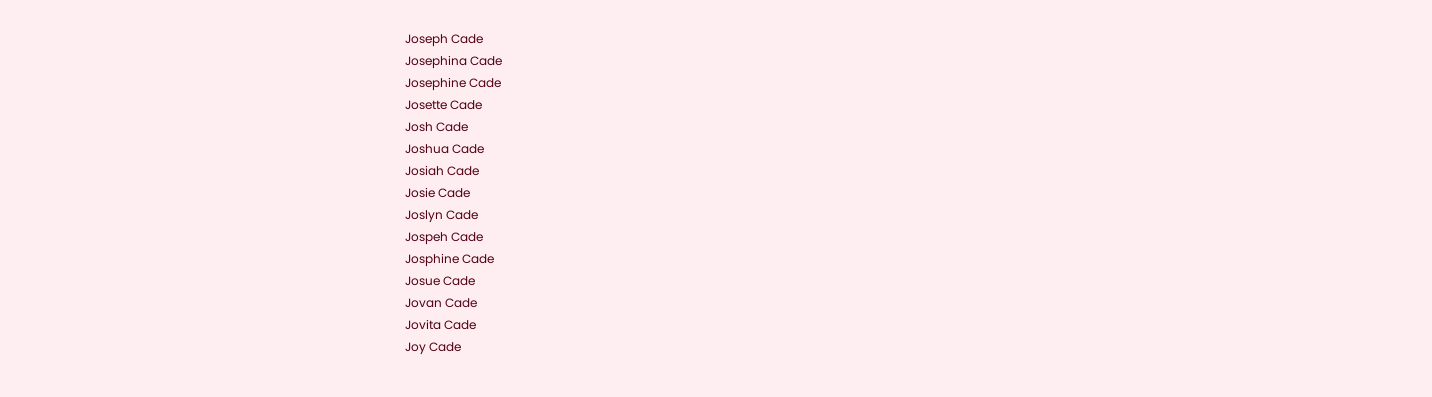Joseph Cade
Josephina Cade
Josephine Cade
Josette Cade
Josh Cade
Joshua Cade
Josiah Cade
Josie Cade
Joslyn Cade
Jospeh Cade
Josphine Cade
Josue Cade
Jovan Cade
Jovita Cade
Joy Cade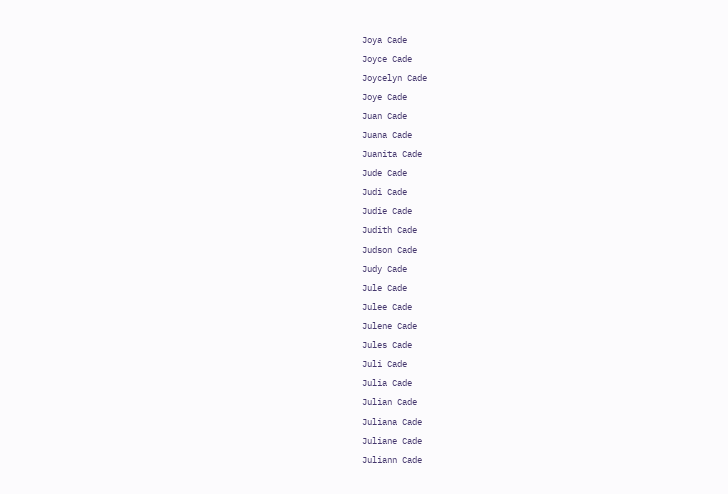Joya Cade
Joyce Cade
Joycelyn Cade
Joye Cade
Juan Cade
Juana Cade
Juanita Cade
Jude Cade
Judi Cade
Judie Cade
Judith Cade
Judson Cade
Judy Cade
Jule Cade
Julee Cade
Julene Cade
Jules Cade
Juli Cade
Julia Cade
Julian Cade
Juliana Cade
Juliane Cade
Juliann Cade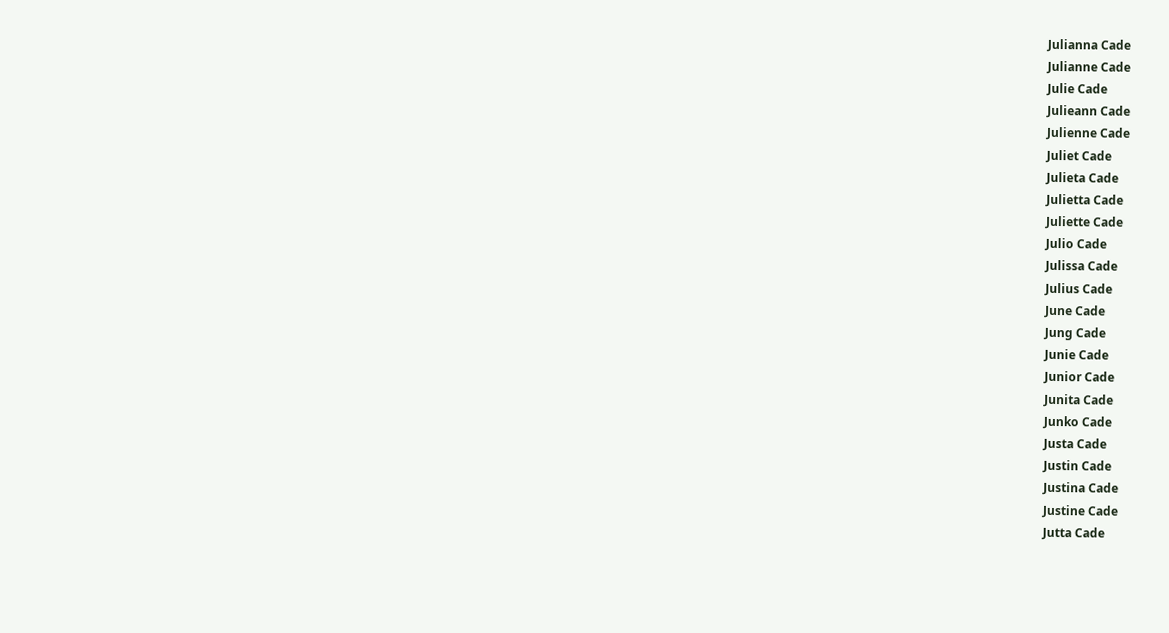Julianna Cade
Julianne Cade
Julie Cade
Julieann Cade
Julienne Cade
Juliet Cade
Julieta Cade
Julietta Cade
Juliette Cade
Julio Cade
Julissa Cade
Julius Cade
June Cade
Jung Cade
Junie Cade
Junior Cade
Junita Cade
Junko Cade
Justa Cade
Justin Cade
Justina Cade
Justine Cade
Jutta Cade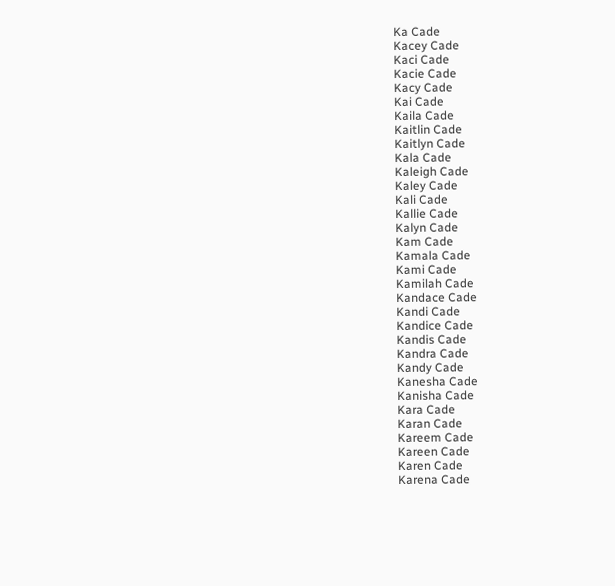Ka Cade
Kacey Cade
Kaci Cade
Kacie Cade
Kacy Cade
Kai Cade
Kaila Cade
Kaitlin Cade
Kaitlyn Cade
Kala Cade
Kaleigh Cade
Kaley Cade
Kali Cade
Kallie Cade
Kalyn Cade
Kam Cade
Kamala Cade
Kami Cade
Kamilah Cade
Kandace Cade
Kandi Cade
Kandice Cade
Kandis Cade
Kandra Cade
Kandy Cade
Kanesha Cade
Kanisha Cade
Kara Cade
Karan Cade
Kareem Cade
Kareen Cade
Karen Cade
Karena Cade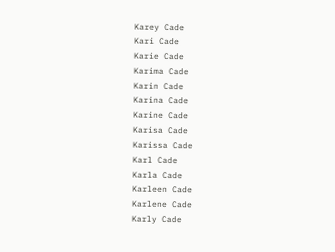Karey Cade
Kari Cade
Karie Cade
Karima Cade
Karin Cade
Karina Cade
Karine Cade
Karisa Cade
Karissa Cade
Karl Cade
Karla Cade
Karleen Cade
Karlene Cade
Karly Cade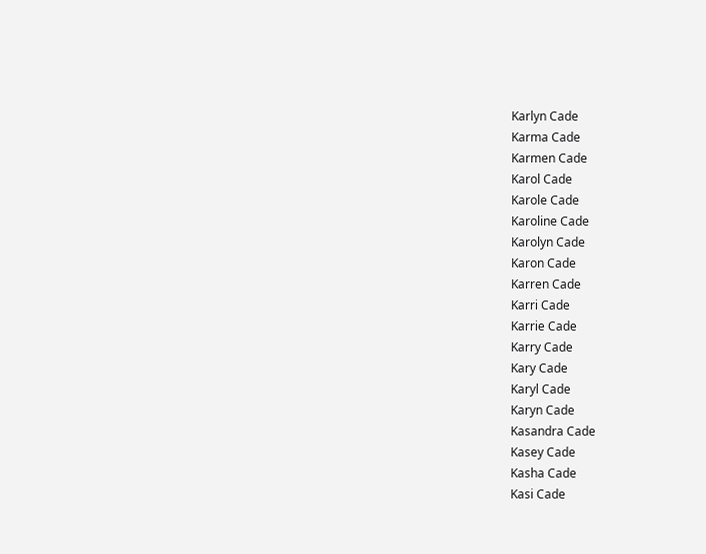Karlyn Cade
Karma Cade
Karmen Cade
Karol Cade
Karole Cade
Karoline Cade
Karolyn Cade
Karon Cade
Karren Cade
Karri Cade
Karrie Cade
Karry Cade
Kary Cade
Karyl Cade
Karyn Cade
Kasandra Cade
Kasey Cade
Kasha Cade
Kasi Cade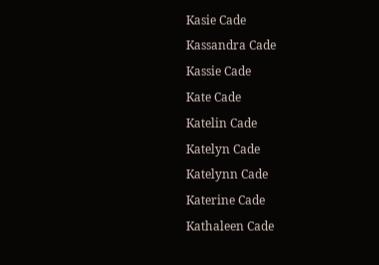Kasie Cade
Kassandra Cade
Kassie Cade
Kate Cade
Katelin Cade
Katelyn Cade
Katelynn Cade
Katerine Cade
Kathaleen Cade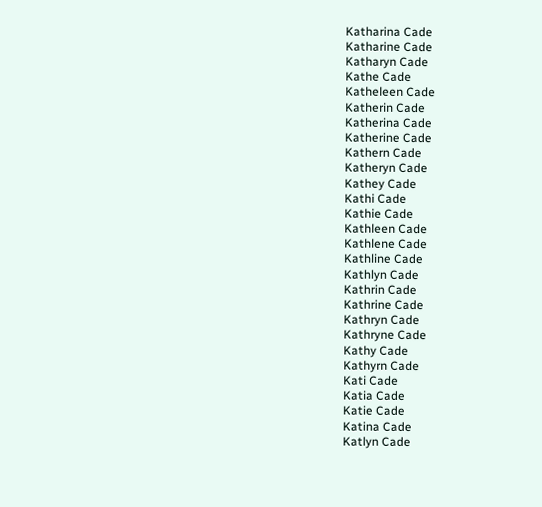Katharina Cade
Katharine Cade
Katharyn Cade
Kathe Cade
Katheleen Cade
Katherin Cade
Katherina Cade
Katherine Cade
Kathern Cade
Katheryn Cade
Kathey Cade
Kathi Cade
Kathie Cade
Kathleen Cade
Kathlene Cade
Kathline Cade
Kathlyn Cade
Kathrin Cade
Kathrine Cade
Kathryn Cade
Kathryne Cade
Kathy Cade
Kathyrn Cade
Kati Cade
Katia Cade
Katie Cade
Katina Cade
Katlyn Cade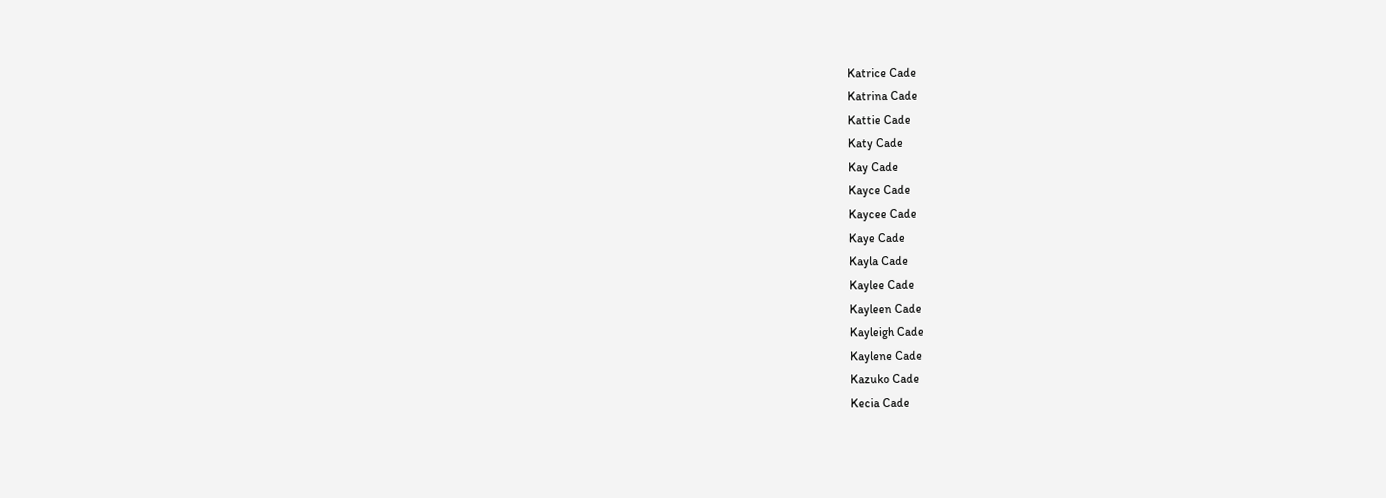Katrice Cade
Katrina Cade
Kattie Cade
Katy Cade
Kay Cade
Kayce Cade
Kaycee Cade
Kaye Cade
Kayla Cade
Kaylee Cade
Kayleen Cade
Kayleigh Cade
Kaylene Cade
Kazuko Cade
Kecia Cade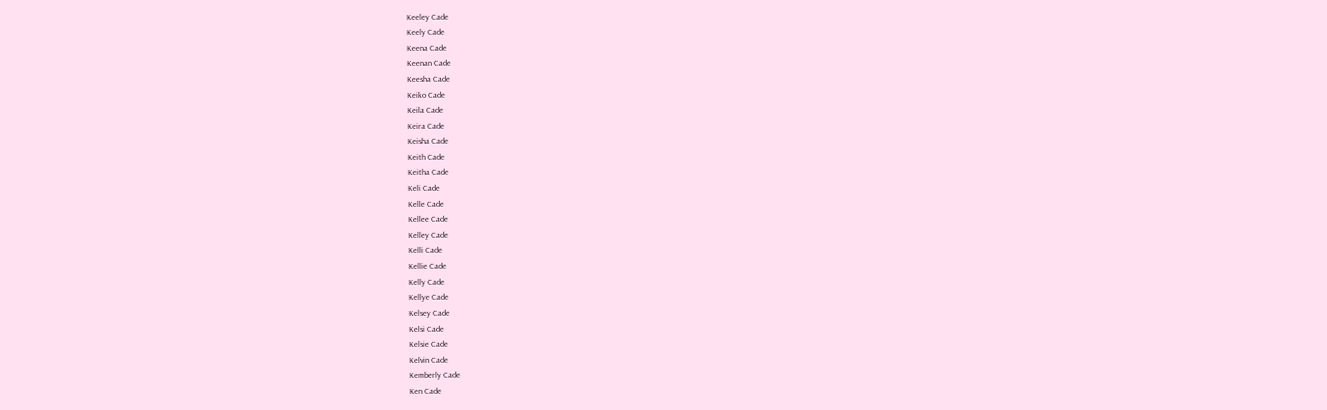Keeley Cade
Keely Cade
Keena Cade
Keenan Cade
Keesha Cade
Keiko Cade
Keila Cade
Keira Cade
Keisha Cade
Keith Cade
Keitha Cade
Keli Cade
Kelle Cade
Kellee Cade
Kelley Cade
Kelli Cade
Kellie Cade
Kelly Cade
Kellye Cade
Kelsey Cade
Kelsi Cade
Kelsie Cade
Kelvin Cade
Kemberly Cade
Ken Cade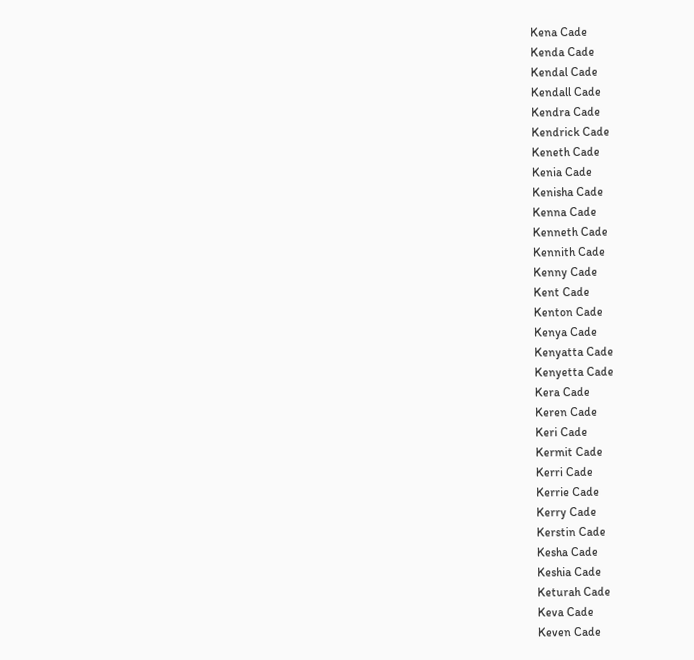Kena Cade
Kenda Cade
Kendal Cade
Kendall Cade
Kendra Cade
Kendrick Cade
Keneth Cade
Kenia Cade
Kenisha Cade
Kenna Cade
Kenneth Cade
Kennith Cade
Kenny Cade
Kent Cade
Kenton Cade
Kenya Cade
Kenyatta Cade
Kenyetta Cade
Kera Cade
Keren Cade
Keri Cade
Kermit Cade
Kerri Cade
Kerrie Cade
Kerry Cade
Kerstin Cade
Kesha Cade
Keshia Cade
Keturah Cade
Keva Cade
Keven Cade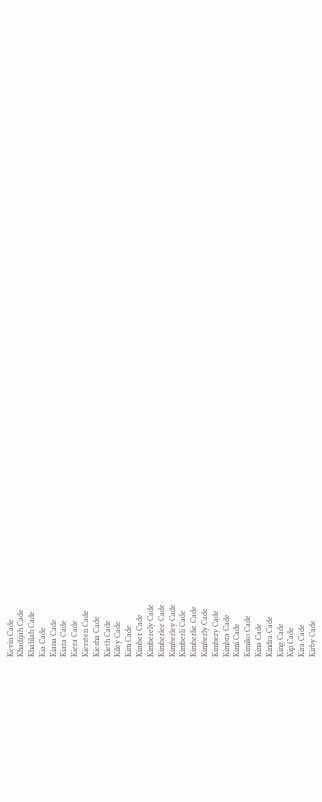Kevin Cade
Khadijah Cade
Khalilah Cade
Kia Cade
Kiana Cade
Kiara Cade
Kiera Cade
Kiersten Cade
Kiesha Cade
Kieth Cade
Kiley Cade
Kim Cade
Kimber Cade
Kimberely Cade
Kimberlee Cade
Kimberley Cade
Kimberli Cade
Kimberlie Cade
Kimberly Cade
Kimbery Cade
Kimbra Cade
Kimi Cade
Kimiko Cade
Kina Cade
Kindra Cade
King Cade
Kip Cade
Kira Cade
Kirby Cade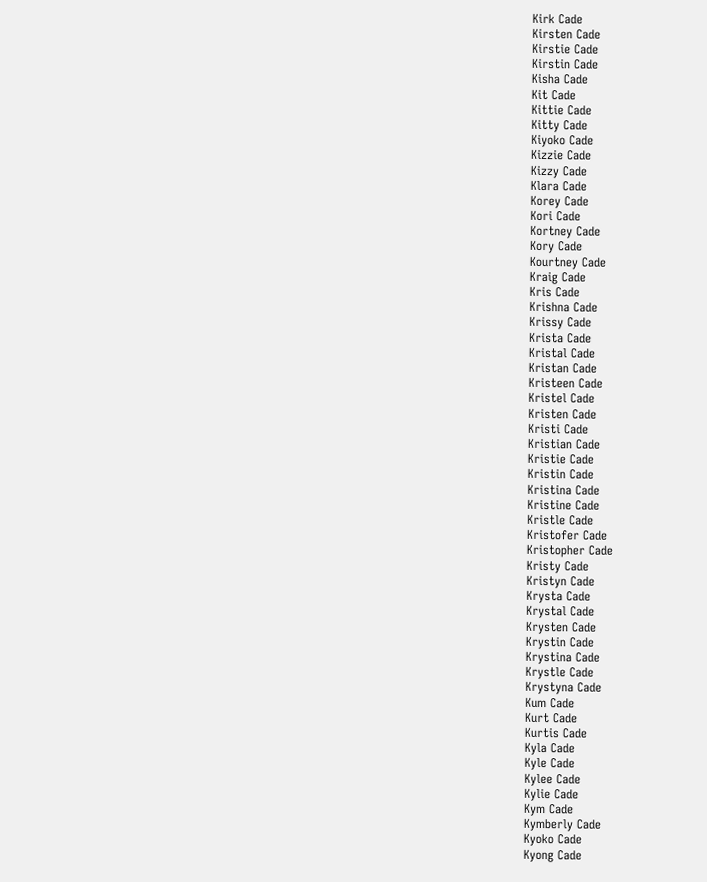Kirk Cade
Kirsten Cade
Kirstie Cade
Kirstin Cade
Kisha Cade
Kit Cade
Kittie Cade
Kitty Cade
Kiyoko Cade
Kizzie Cade
Kizzy Cade
Klara Cade
Korey Cade
Kori Cade
Kortney Cade
Kory Cade
Kourtney Cade
Kraig Cade
Kris Cade
Krishna Cade
Krissy Cade
Krista Cade
Kristal Cade
Kristan Cade
Kristeen Cade
Kristel Cade
Kristen Cade
Kristi Cade
Kristian Cade
Kristie Cade
Kristin Cade
Kristina Cade
Kristine Cade
Kristle Cade
Kristofer Cade
Kristopher Cade
Kristy Cade
Kristyn Cade
Krysta Cade
Krystal Cade
Krysten Cade
Krystin Cade
Krystina Cade
Krystle Cade
Krystyna Cade
Kum Cade
Kurt Cade
Kurtis Cade
Kyla Cade
Kyle Cade
Kylee Cade
Kylie Cade
Kym Cade
Kymberly Cade
Kyoko Cade
Kyong Cade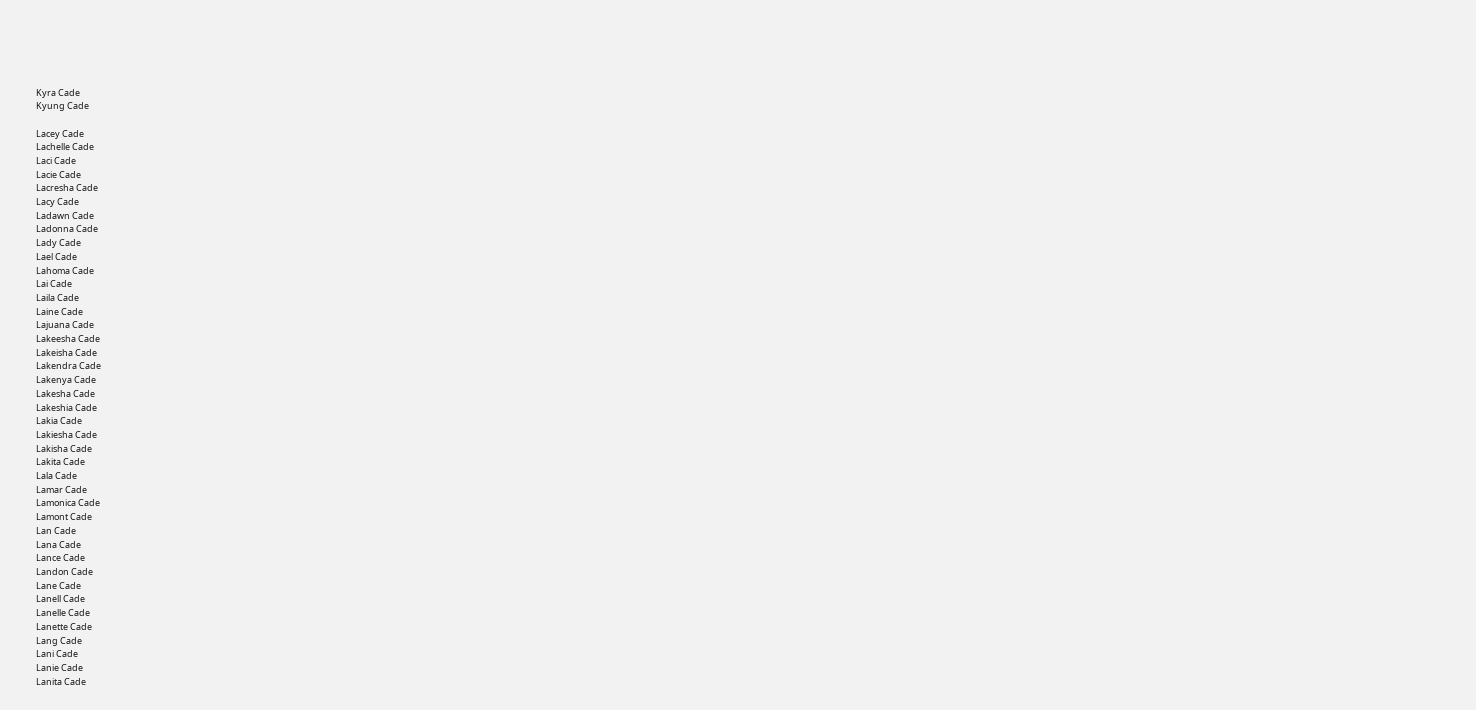Kyra Cade
Kyung Cade

Lacey Cade
Lachelle Cade
Laci Cade
Lacie Cade
Lacresha Cade
Lacy Cade
Ladawn Cade
Ladonna Cade
Lady Cade
Lael Cade
Lahoma Cade
Lai Cade
Laila Cade
Laine Cade
Lajuana Cade
Lakeesha Cade
Lakeisha Cade
Lakendra Cade
Lakenya Cade
Lakesha Cade
Lakeshia Cade
Lakia Cade
Lakiesha Cade
Lakisha Cade
Lakita Cade
Lala Cade
Lamar Cade
Lamonica Cade
Lamont Cade
Lan Cade
Lana Cade
Lance Cade
Landon Cade
Lane Cade
Lanell Cade
Lanelle Cade
Lanette Cade
Lang Cade
Lani Cade
Lanie Cade
Lanita Cade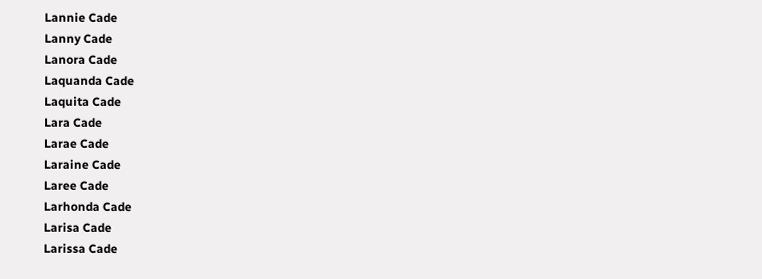Lannie Cade
Lanny Cade
Lanora Cade
Laquanda Cade
Laquita Cade
Lara Cade
Larae Cade
Laraine Cade
Laree Cade
Larhonda Cade
Larisa Cade
Larissa Cade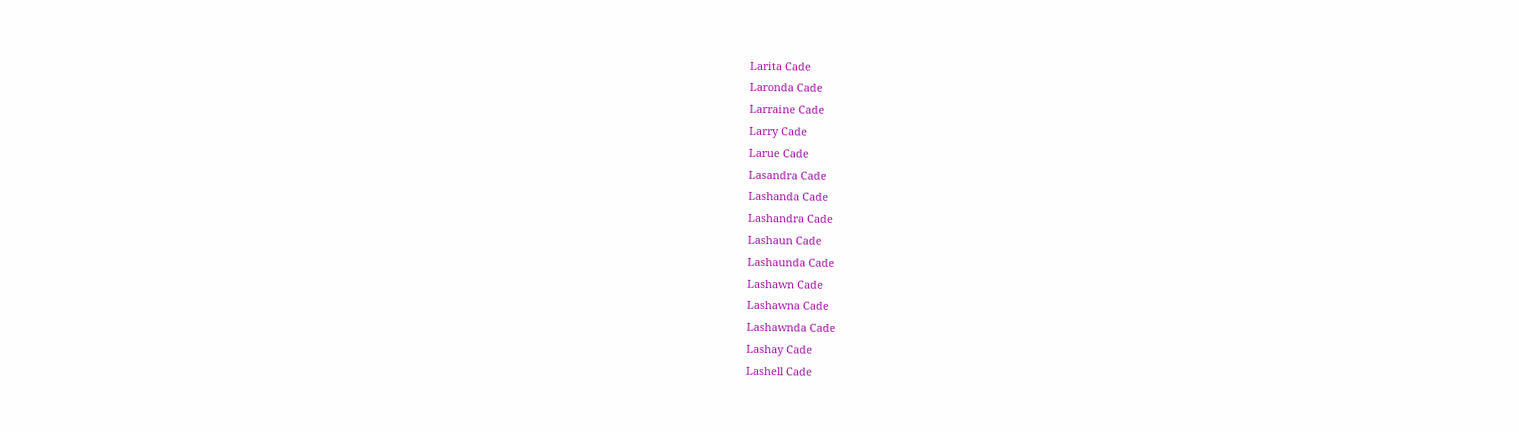Larita Cade
Laronda Cade
Larraine Cade
Larry Cade
Larue Cade
Lasandra Cade
Lashanda Cade
Lashandra Cade
Lashaun Cade
Lashaunda Cade
Lashawn Cade
Lashawna Cade
Lashawnda Cade
Lashay Cade
Lashell Cade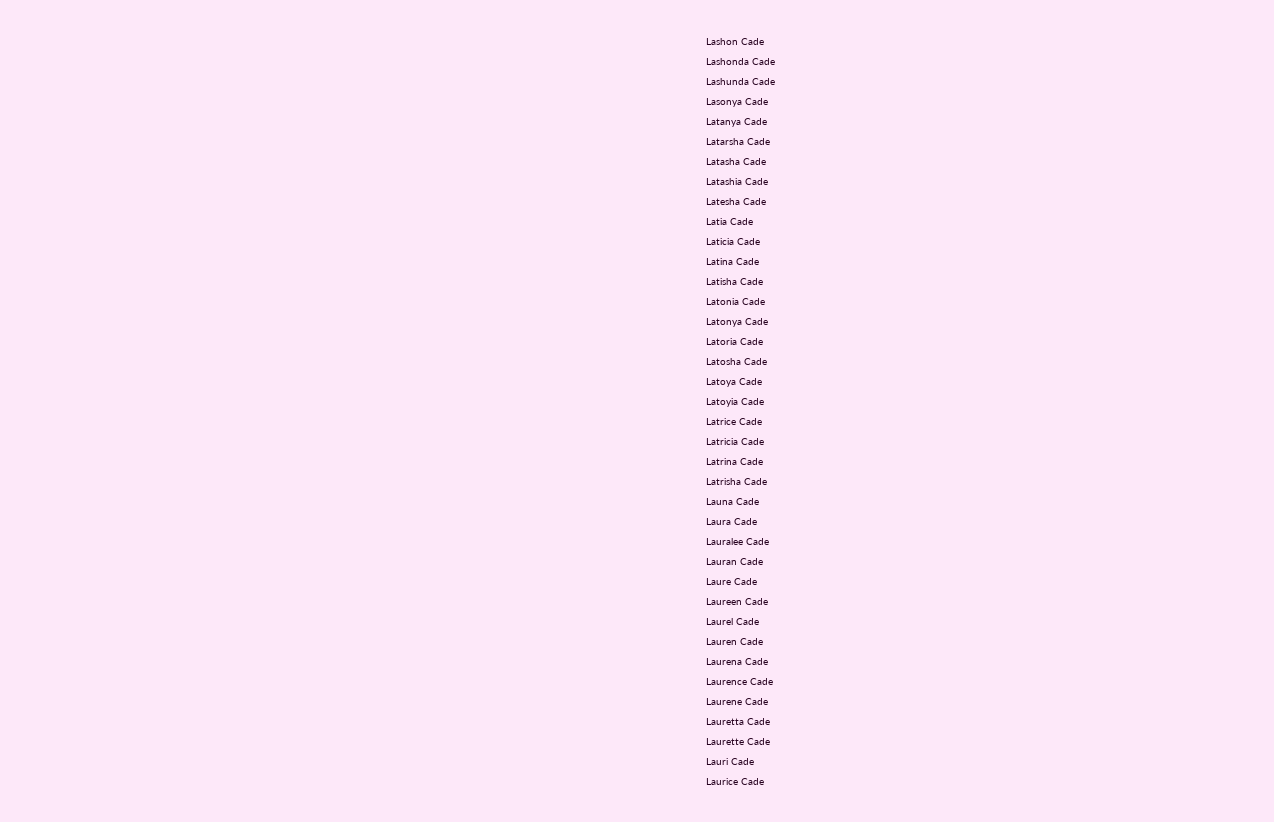Lashon Cade
Lashonda Cade
Lashunda Cade
Lasonya Cade
Latanya Cade
Latarsha Cade
Latasha Cade
Latashia Cade
Latesha Cade
Latia Cade
Laticia Cade
Latina Cade
Latisha Cade
Latonia Cade
Latonya Cade
Latoria Cade
Latosha Cade
Latoya Cade
Latoyia Cade
Latrice Cade
Latricia Cade
Latrina Cade
Latrisha Cade
Launa Cade
Laura Cade
Lauralee Cade
Lauran Cade
Laure Cade
Laureen Cade
Laurel Cade
Lauren Cade
Laurena Cade
Laurence Cade
Laurene Cade
Lauretta Cade
Laurette Cade
Lauri Cade
Laurice Cade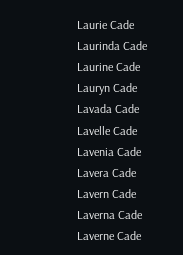Laurie Cade
Laurinda Cade
Laurine Cade
Lauryn Cade
Lavada Cade
Lavelle Cade
Lavenia Cade
Lavera Cade
Lavern Cade
Laverna Cade
Laverne Cade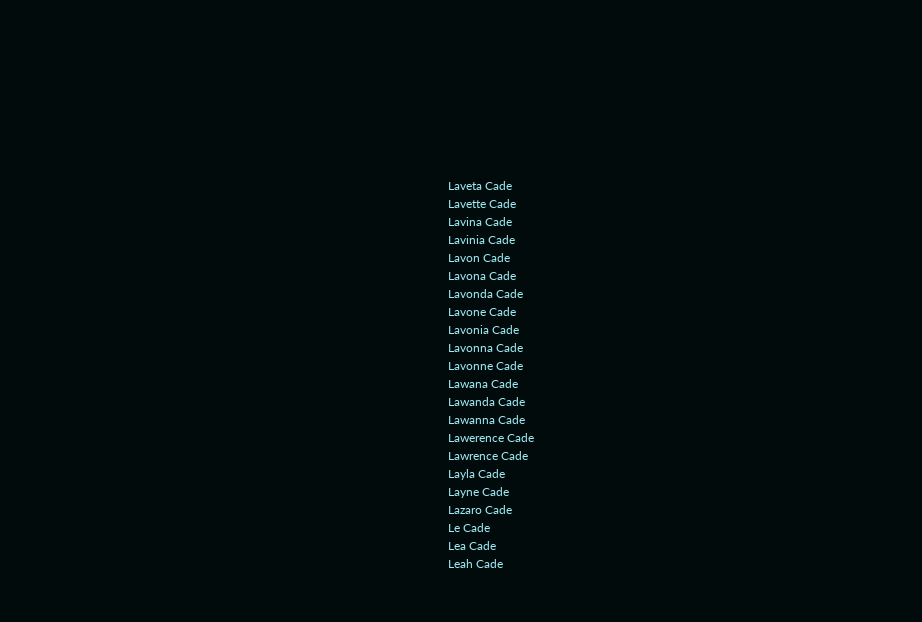Laveta Cade
Lavette Cade
Lavina Cade
Lavinia Cade
Lavon Cade
Lavona Cade
Lavonda Cade
Lavone Cade
Lavonia Cade
Lavonna Cade
Lavonne Cade
Lawana Cade
Lawanda Cade
Lawanna Cade
Lawerence Cade
Lawrence Cade
Layla Cade
Layne Cade
Lazaro Cade
Le Cade
Lea Cade
Leah Cade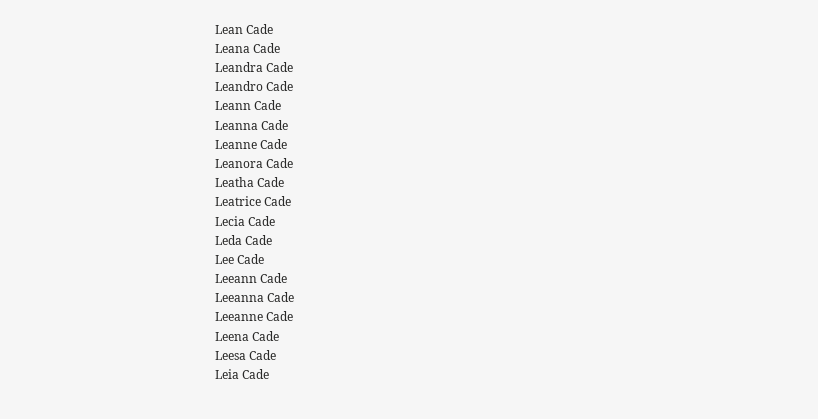Lean Cade
Leana Cade
Leandra Cade
Leandro Cade
Leann Cade
Leanna Cade
Leanne Cade
Leanora Cade
Leatha Cade
Leatrice Cade
Lecia Cade
Leda Cade
Lee Cade
Leeann Cade
Leeanna Cade
Leeanne Cade
Leena Cade
Leesa Cade
Leia Cade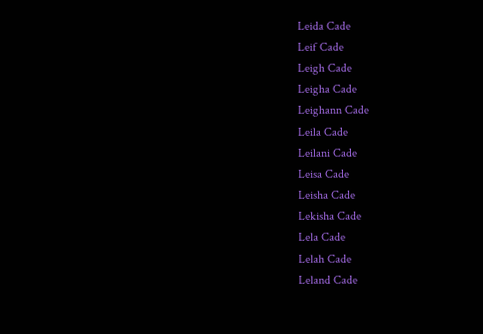Leida Cade
Leif Cade
Leigh Cade
Leigha Cade
Leighann Cade
Leila Cade
Leilani Cade
Leisa Cade
Leisha Cade
Lekisha Cade
Lela Cade
Lelah Cade
Leland Cade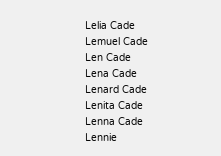Lelia Cade
Lemuel Cade
Len Cade
Lena Cade
Lenard Cade
Lenita Cade
Lenna Cade
Lennie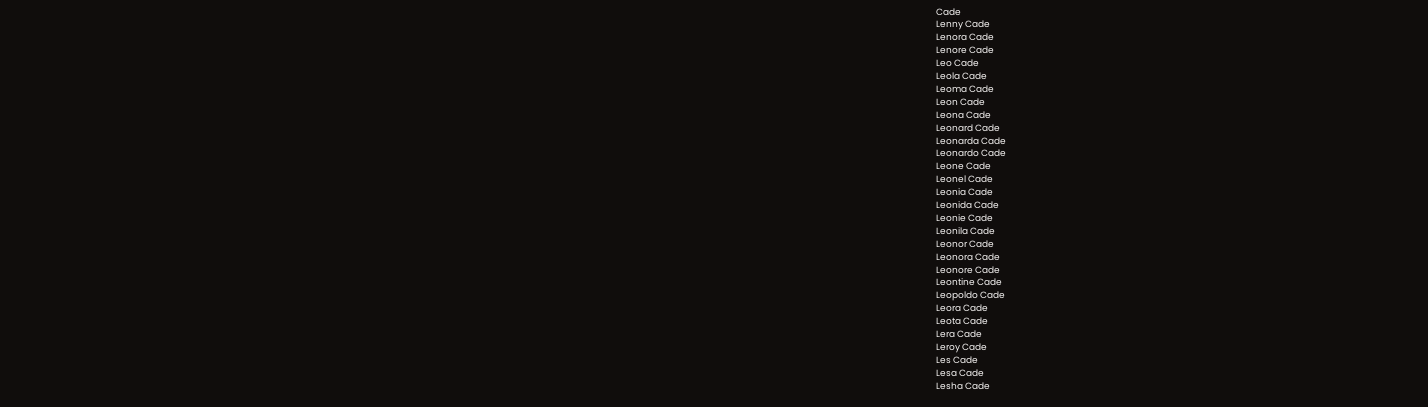Cade
Lenny Cade
Lenora Cade
Lenore Cade
Leo Cade
Leola Cade
Leoma Cade
Leon Cade
Leona Cade
Leonard Cade
Leonarda Cade
Leonardo Cade
Leone Cade
Leonel Cade
Leonia Cade
Leonida Cade
Leonie Cade
Leonila Cade
Leonor Cade
Leonora Cade
Leonore Cade
Leontine Cade
Leopoldo Cade
Leora Cade
Leota Cade
Lera Cade
Leroy Cade
Les Cade
Lesa Cade
Lesha Cade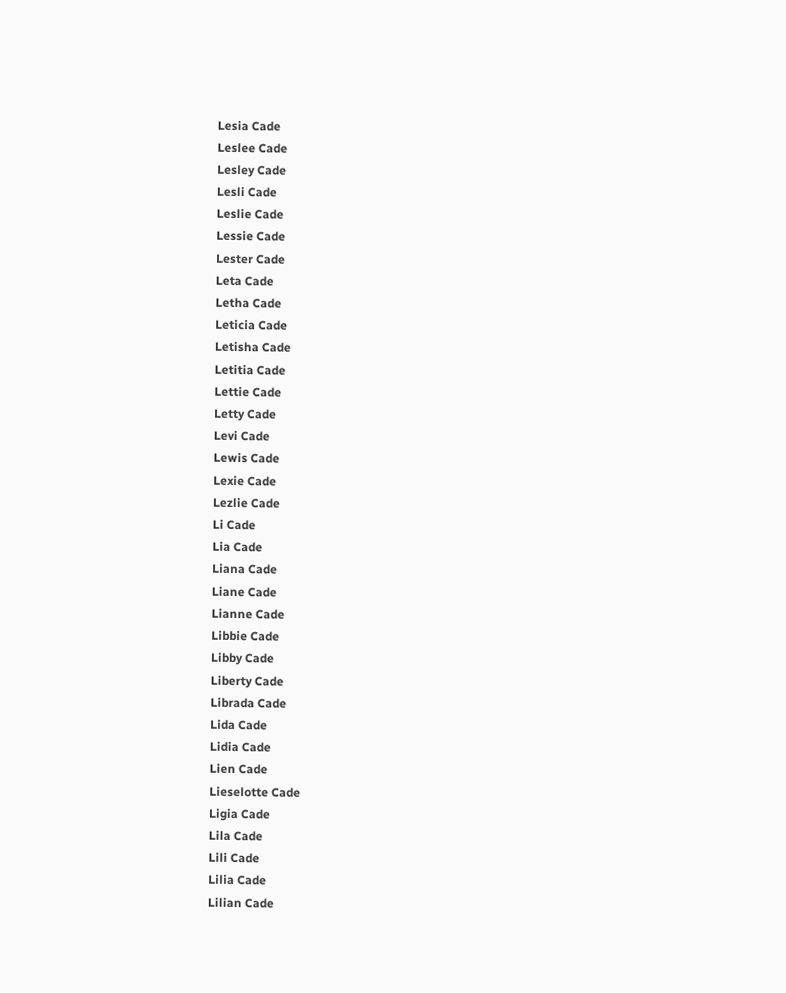Lesia Cade
Leslee Cade
Lesley Cade
Lesli Cade
Leslie Cade
Lessie Cade
Lester Cade
Leta Cade
Letha Cade
Leticia Cade
Letisha Cade
Letitia Cade
Lettie Cade
Letty Cade
Levi Cade
Lewis Cade
Lexie Cade
Lezlie Cade
Li Cade
Lia Cade
Liana Cade
Liane Cade
Lianne Cade
Libbie Cade
Libby Cade
Liberty Cade
Librada Cade
Lida Cade
Lidia Cade
Lien Cade
Lieselotte Cade
Ligia Cade
Lila Cade
Lili Cade
Lilia Cade
Lilian Cade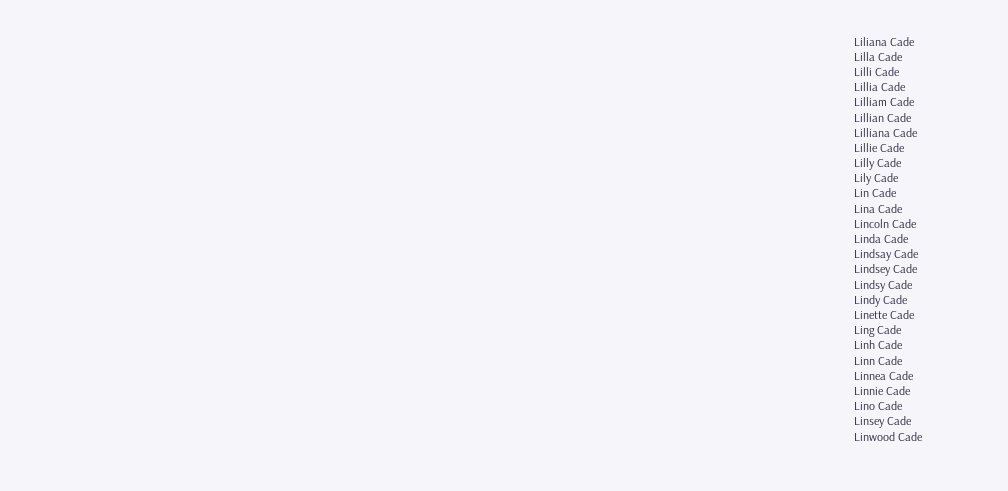Liliana Cade
Lilla Cade
Lilli Cade
Lillia Cade
Lilliam Cade
Lillian Cade
Lilliana Cade
Lillie Cade
Lilly Cade
Lily Cade
Lin Cade
Lina Cade
Lincoln Cade
Linda Cade
Lindsay Cade
Lindsey Cade
Lindsy Cade
Lindy Cade
Linette Cade
Ling Cade
Linh Cade
Linn Cade
Linnea Cade
Linnie Cade
Lino Cade
Linsey Cade
Linwood Cade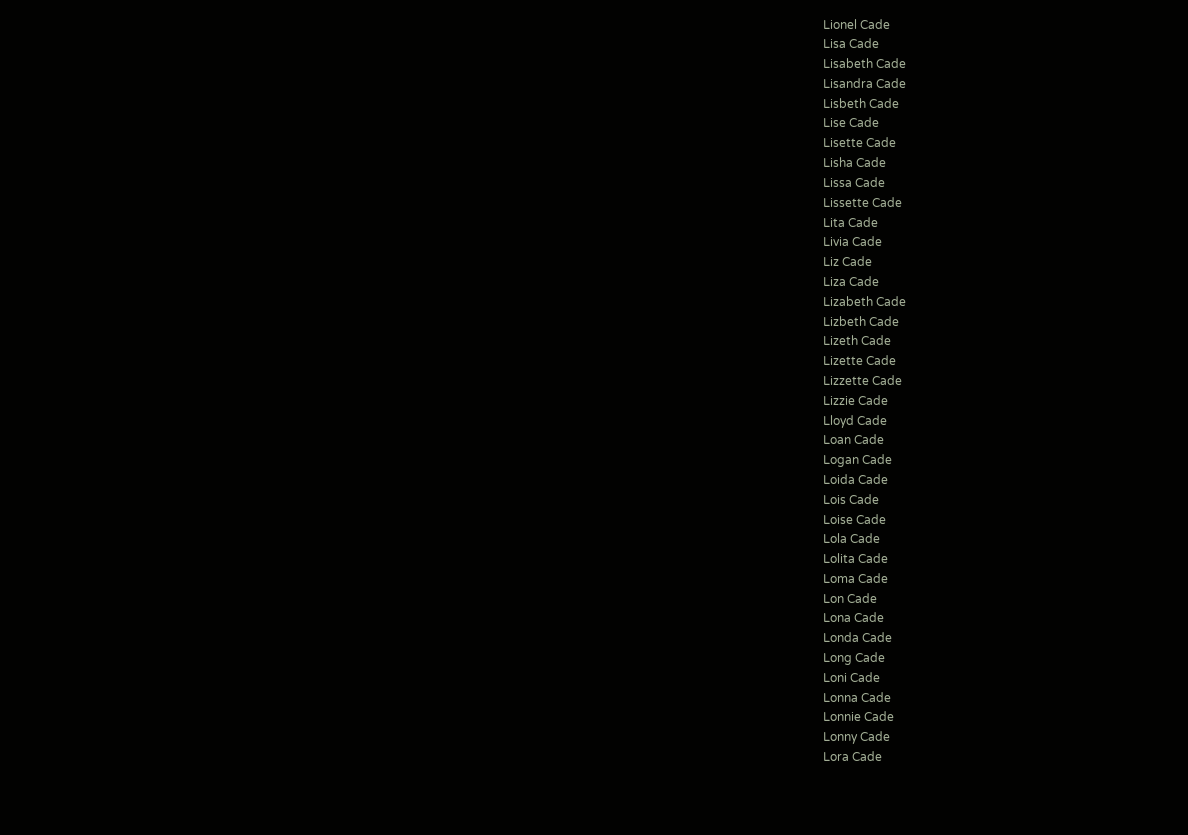Lionel Cade
Lisa Cade
Lisabeth Cade
Lisandra Cade
Lisbeth Cade
Lise Cade
Lisette Cade
Lisha Cade
Lissa Cade
Lissette Cade
Lita Cade
Livia Cade
Liz Cade
Liza Cade
Lizabeth Cade
Lizbeth Cade
Lizeth Cade
Lizette Cade
Lizzette Cade
Lizzie Cade
Lloyd Cade
Loan Cade
Logan Cade
Loida Cade
Lois Cade
Loise Cade
Lola Cade
Lolita Cade
Loma Cade
Lon Cade
Lona Cade
Londa Cade
Long Cade
Loni Cade
Lonna Cade
Lonnie Cade
Lonny Cade
Lora Cade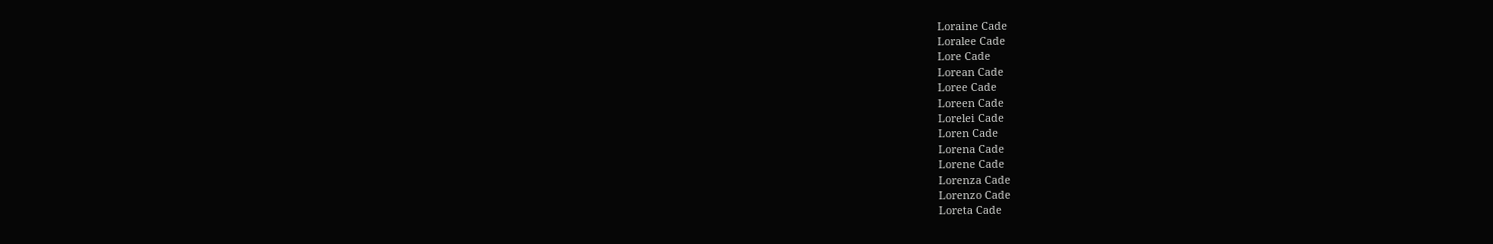Loraine Cade
Loralee Cade
Lore Cade
Lorean Cade
Loree Cade
Loreen Cade
Lorelei Cade
Loren Cade
Lorena Cade
Lorene Cade
Lorenza Cade
Lorenzo Cade
Loreta Cade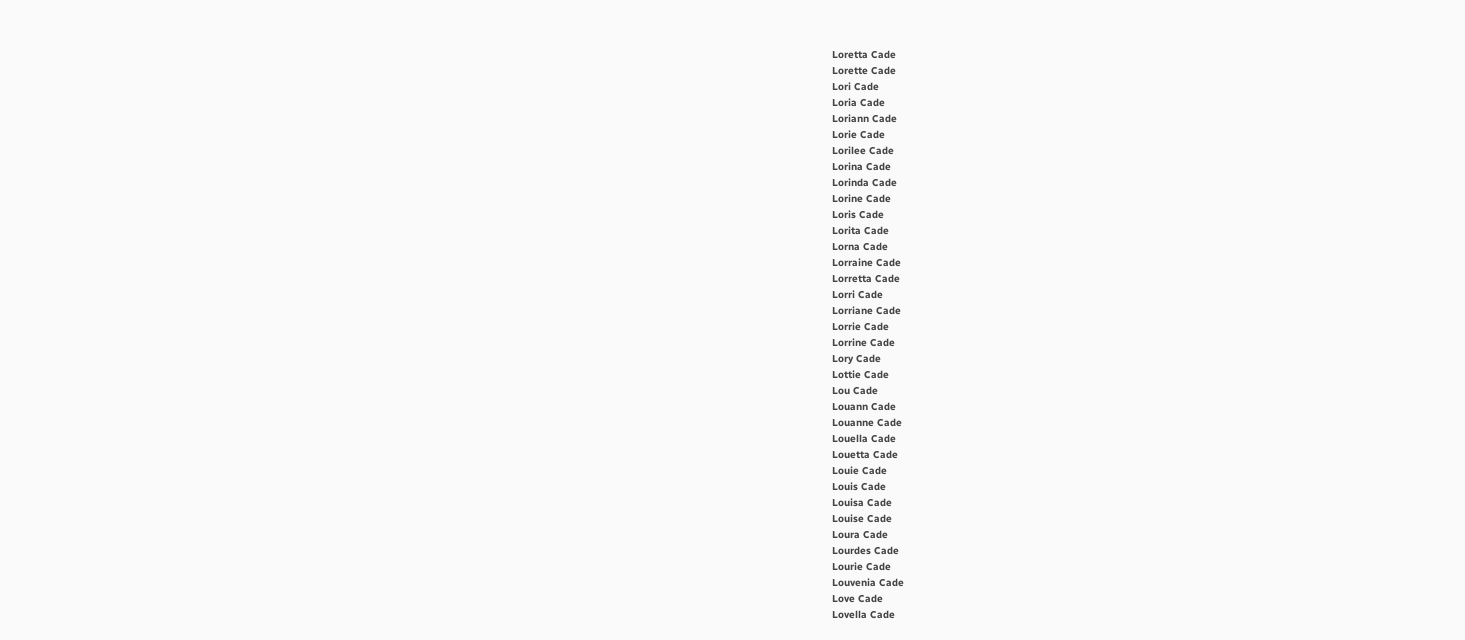Loretta Cade
Lorette Cade
Lori Cade
Loria Cade
Loriann Cade
Lorie Cade
Lorilee Cade
Lorina Cade
Lorinda Cade
Lorine Cade
Loris Cade
Lorita Cade
Lorna Cade
Lorraine Cade
Lorretta Cade
Lorri Cade
Lorriane Cade
Lorrie Cade
Lorrine Cade
Lory Cade
Lottie Cade
Lou Cade
Louann Cade
Louanne Cade
Louella Cade
Louetta Cade
Louie Cade
Louis Cade
Louisa Cade
Louise Cade
Loura Cade
Lourdes Cade
Lourie Cade
Louvenia Cade
Love Cade
Lovella Cade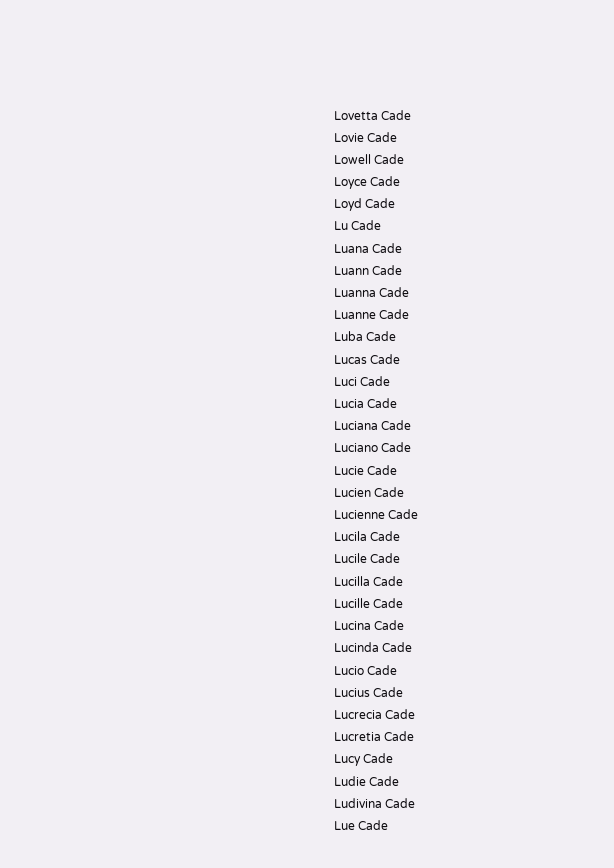Lovetta Cade
Lovie Cade
Lowell Cade
Loyce Cade
Loyd Cade
Lu Cade
Luana Cade
Luann Cade
Luanna Cade
Luanne Cade
Luba Cade
Lucas Cade
Luci Cade
Lucia Cade
Luciana Cade
Luciano Cade
Lucie Cade
Lucien Cade
Lucienne Cade
Lucila Cade
Lucile Cade
Lucilla Cade
Lucille Cade
Lucina Cade
Lucinda Cade
Lucio Cade
Lucius Cade
Lucrecia Cade
Lucretia Cade
Lucy Cade
Ludie Cade
Ludivina Cade
Lue Cade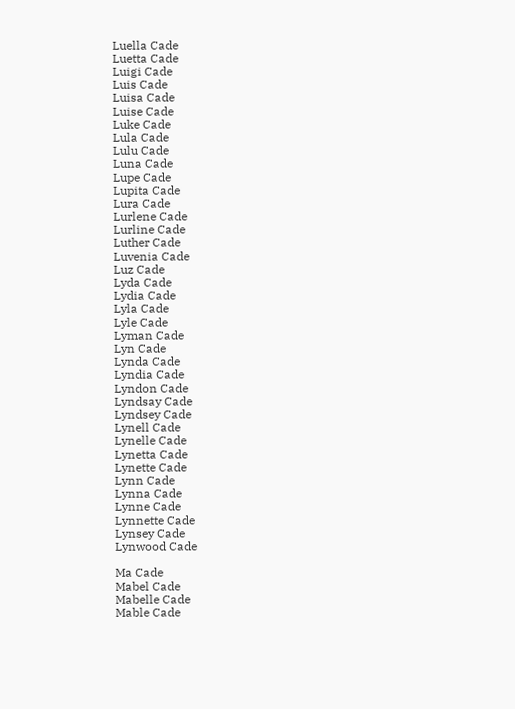Luella Cade
Luetta Cade
Luigi Cade
Luis Cade
Luisa Cade
Luise Cade
Luke Cade
Lula Cade
Lulu Cade
Luna Cade
Lupe Cade
Lupita Cade
Lura Cade
Lurlene Cade
Lurline Cade
Luther Cade
Luvenia Cade
Luz Cade
Lyda Cade
Lydia Cade
Lyla Cade
Lyle Cade
Lyman Cade
Lyn Cade
Lynda Cade
Lyndia Cade
Lyndon Cade
Lyndsay Cade
Lyndsey Cade
Lynell Cade
Lynelle Cade
Lynetta Cade
Lynette Cade
Lynn Cade
Lynna Cade
Lynne Cade
Lynnette Cade
Lynsey Cade
Lynwood Cade

Ma Cade
Mabel Cade
Mabelle Cade
Mable Cade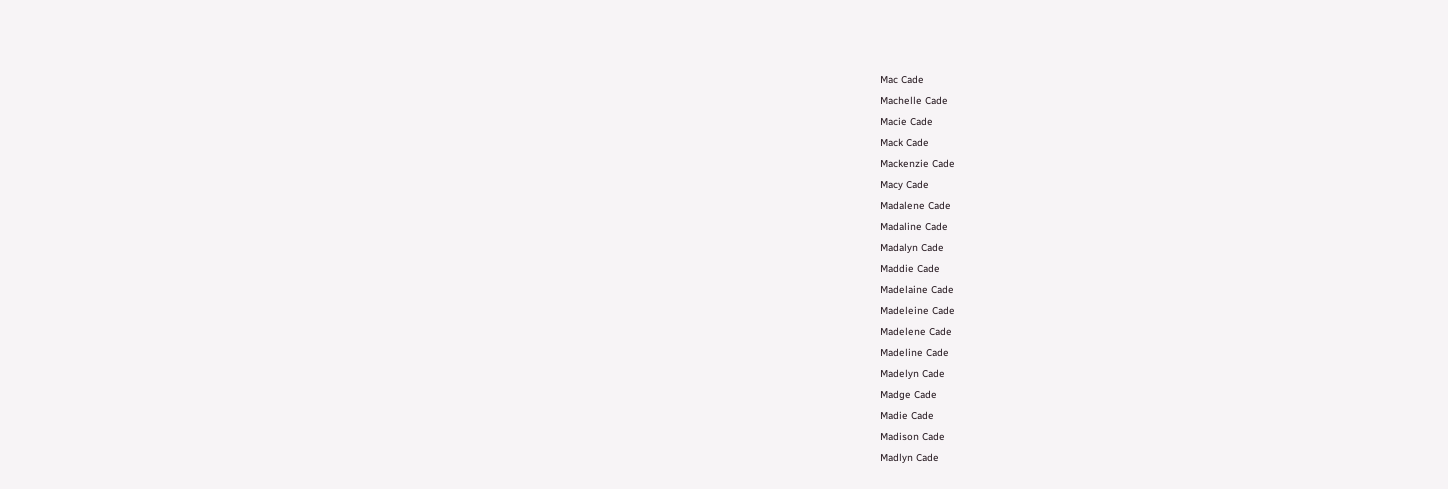Mac Cade
Machelle Cade
Macie Cade
Mack Cade
Mackenzie Cade
Macy Cade
Madalene Cade
Madaline Cade
Madalyn Cade
Maddie Cade
Madelaine Cade
Madeleine Cade
Madelene Cade
Madeline Cade
Madelyn Cade
Madge Cade
Madie Cade
Madison Cade
Madlyn Cade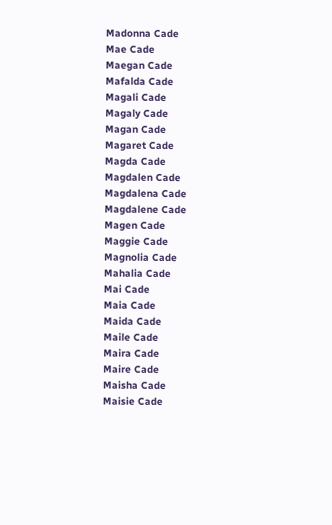Madonna Cade
Mae Cade
Maegan Cade
Mafalda Cade
Magali Cade
Magaly Cade
Magan Cade
Magaret Cade
Magda Cade
Magdalen Cade
Magdalena Cade
Magdalene Cade
Magen Cade
Maggie Cade
Magnolia Cade
Mahalia Cade
Mai Cade
Maia Cade
Maida Cade
Maile Cade
Maira Cade
Maire Cade
Maisha Cade
Maisie Cade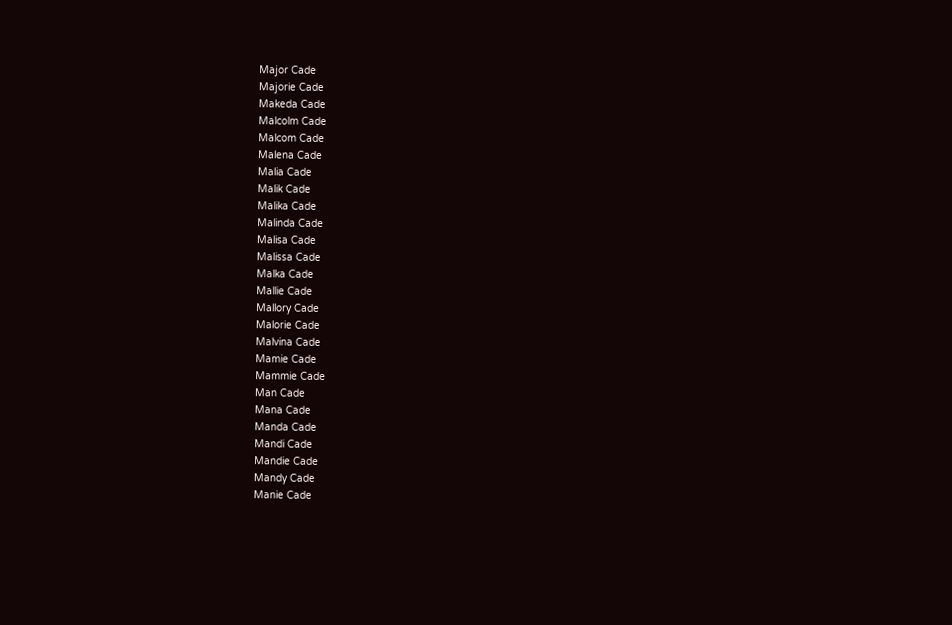Major Cade
Majorie Cade
Makeda Cade
Malcolm Cade
Malcom Cade
Malena Cade
Malia Cade
Malik Cade
Malika Cade
Malinda Cade
Malisa Cade
Malissa Cade
Malka Cade
Mallie Cade
Mallory Cade
Malorie Cade
Malvina Cade
Mamie Cade
Mammie Cade
Man Cade
Mana Cade
Manda Cade
Mandi Cade
Mandie Cade
Mandy Cade
Manie Cade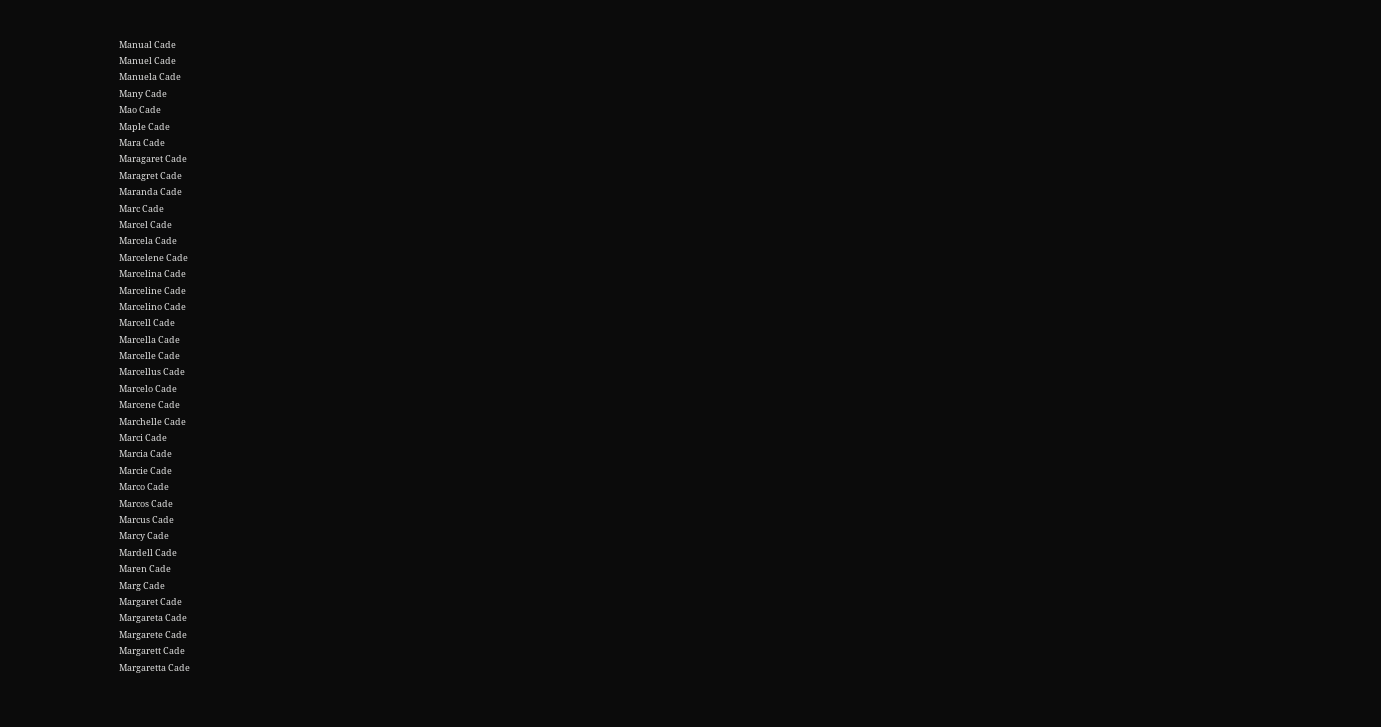Manual Cade
Manuel Cade
Manuela Cade
Many Cade
Mao Cade
Maple Cade
Mara Cade
Maragaret Cade
Maragret Cade
Maranda Cade
Marc Cade
Marcel Cade
Marcela Cade
Marcelene Cade
Marcelina Cade
Marceline Cade
Marcelino Cade
Marcell Cade
Marcella Cade
Marcelle Cade
Marcellus Cade
Marcelo Cade
Marcene Cade
Marchelle Cade
Marci Cade
Marcia Cade
Marcie Cade
Marco Cade
Marcos Cade
Marcus Cade
Marcy Cade
Mardell Cade
Maren Cade
Marg Cade
Margaret Cade
Margareta Cade
Margarete Cade
Margarett Cade
Margaretta Cade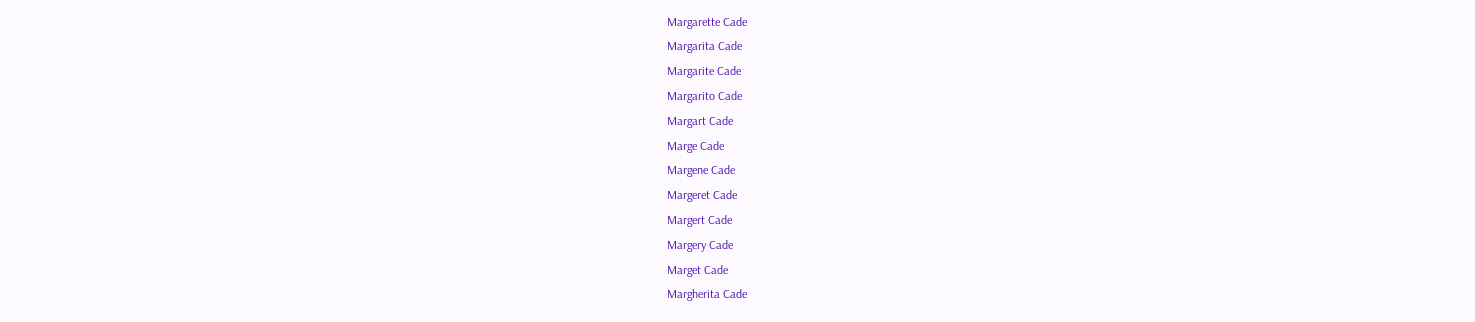Margarette Cade
Margarita Cade
Margarite Cade
Margarito Cade
Margart Cade
Marge Cade
Margene Cade
Margeret Cade
Margert Cade
Margery Cade
Marget Cade
Margherita Cade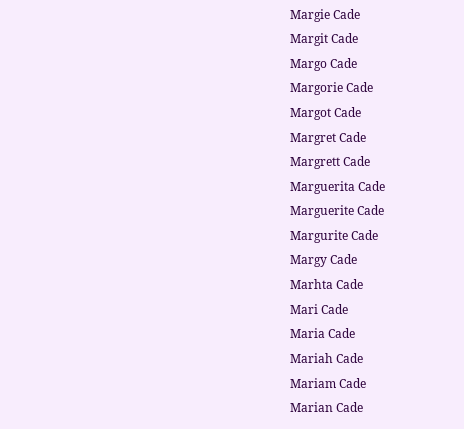Margie Cade
Margit Cade
Margo Cade
Margorie Cade
Margot Cade
Margret Cade
Margrett Cade
Marguerita Cade
Marguerite Cade
Margurite Cade
Margy Cade
Marhta Cade
Mari Cade
Maria Cade
Mariah Cade
Mariam Cade
Marian Cade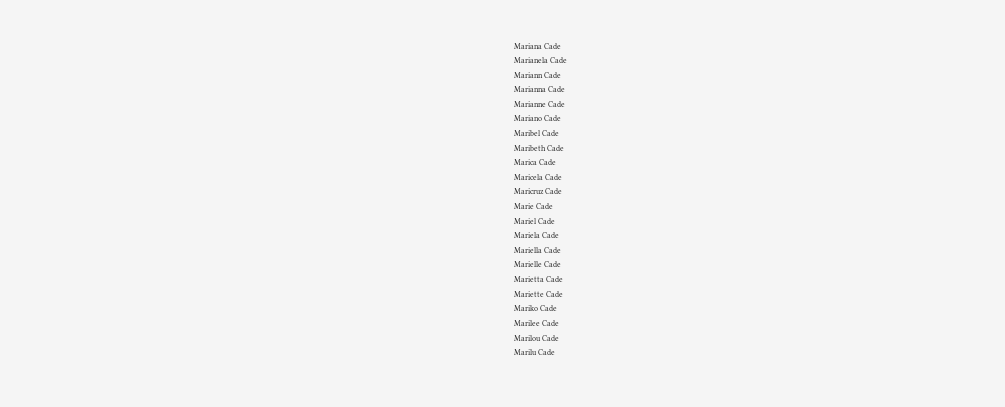Mariana Cade
Marianela Cade
Mariann Cade
Marianna Cade
Marianne Cade
Mariano Cade
Maribel Cade
Maribeth Cade
Marica Cade
Maricela Cade
Maricruz Cade
Marie Cade
Mariel Cade
Mariela Cade
Mariella Cade
Marielle Cade
Marietta Cade
Mariette Cade
Mariko Cade
Marilee Cade
Marilou Cade
Marilu Cade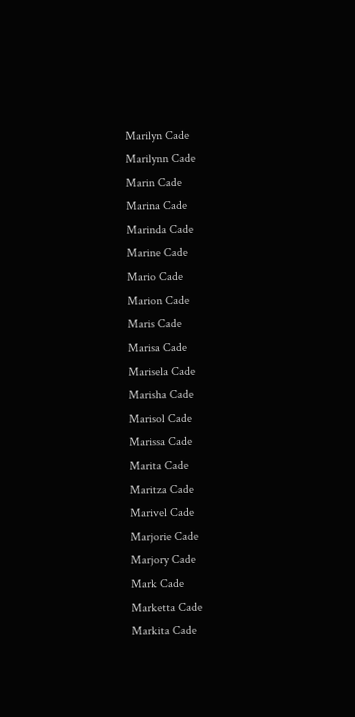Marilyn Cade
Marilynn Cade
Marin Cade
Marina Cade
Marinda Cade
Marine Cade
Mario Cade
Marion Cade
Maris Cade
Marisa Cade
Marisela Cade
Marisha Cade
Marisol Cade
Marissa Cade
Marita Cade
Maritza Cade
Marivel Cade
Marjorie Cade
Marjory Cade
Mark Cade
Marketta Cade
Markita Cade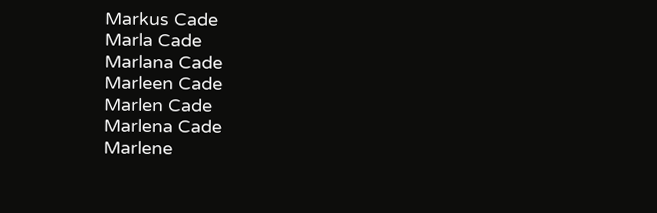Markus Cade
Marla Cade
Marlana Cade
Marleen Cade
Marlen Cade
Marlena Cade
Marlene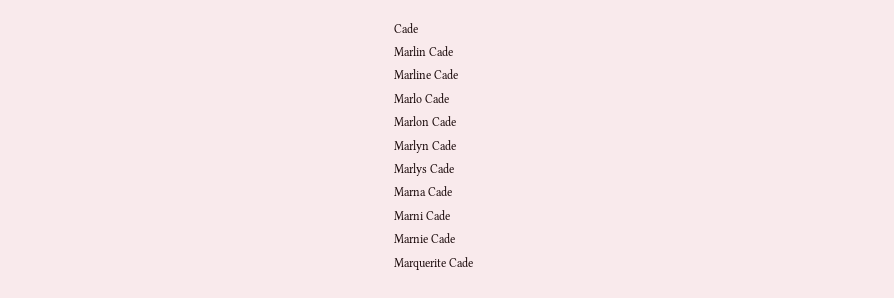Cade
Marlin Cade
Marline Cade
Marlo Cade
Marlon Cade
Marlyn Cade
Marlys Cade
Marna Cade
Marni Cade
Marnie Cade
Marquerite Cade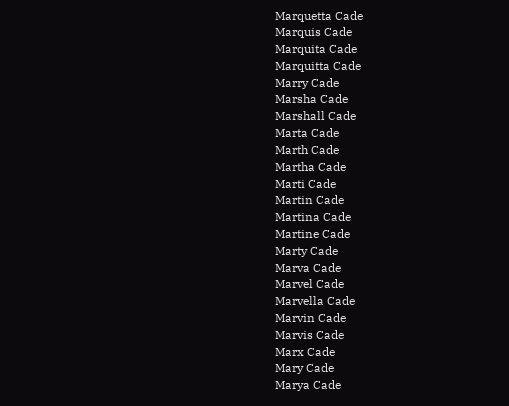Marquetta Cade
Marquis Cade
Marquita Cade
Marquitta Cade
Marry Cade
Marsha Cade
Marshall Cade
Marta Cade
Marth Cade
Martha Cade
Marti Cade
Martin Cade
Martina Cade
Martine Cade
Marty Cade
Marva Cade
Marvel Cade
Marvella Cade
Marvin Cade
Marvis Cade
Marx Cade
Mary Cade
Marya Cade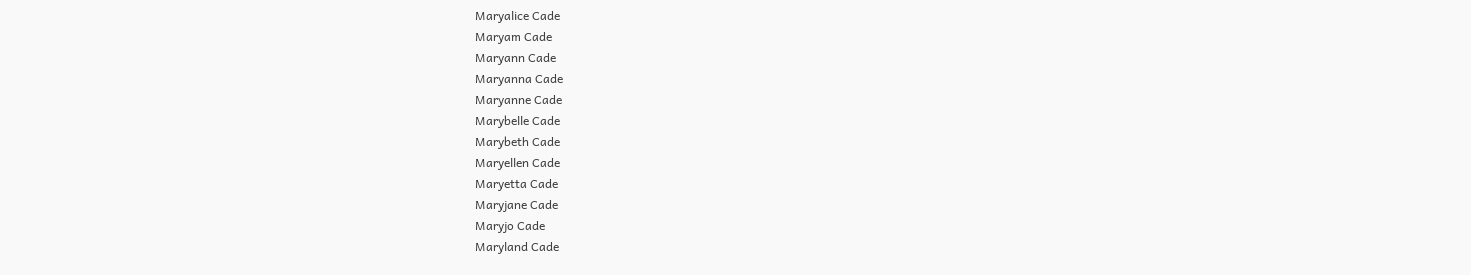Maryalice Cade
Maryam Cade
Maryann Cade
Maryanna Cade
Maryanne Cade
Marybelle Cade
Marybeth Cade
Maryellen Cade
Maryetta Cade
Maryjane Cade
Maryjo Cade
Maryland Cade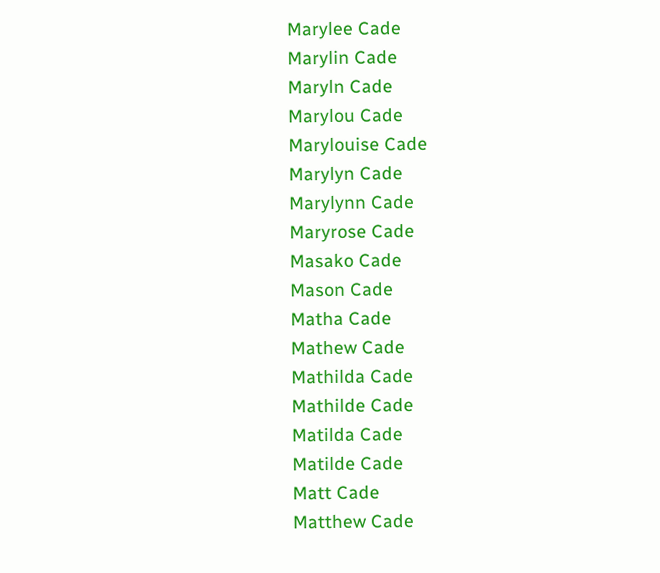Marylee Cade
Marylin Cade
Maryln Cade
Marylou Cade
Marylouise Cade
Marylyn Cade
Marylynn Cade
Maryrose Cade
Masako Cade
Mason Cade
Matha Cade
Mathew Cade
Mathilda Cade
Mathilde Cade
Matilda Cade
Matilde Cade
Matt Cade
Matthew Cade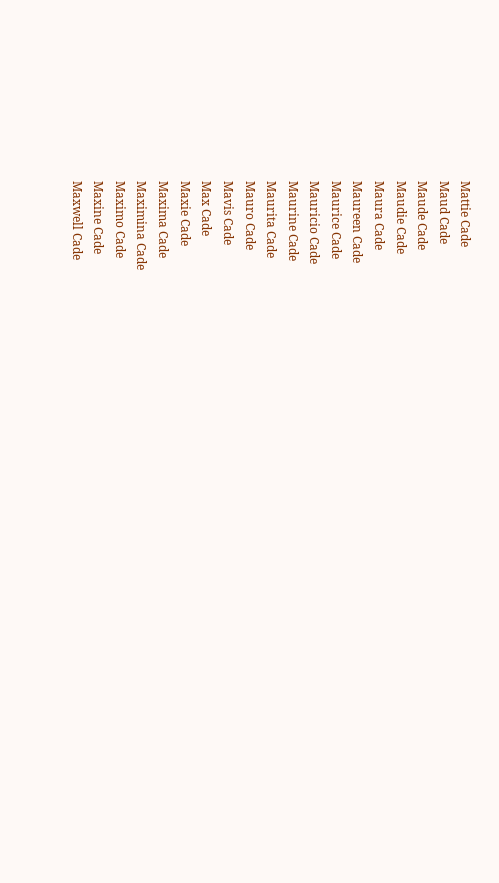Mattie Cade
Maud Cade
Maude Cade
Maudie Cade
Maura Cade
Maureen Cade
Maurice Cade
Mauricio Cade
Maurine Cade
Maurita Cade
Mauro Cade
Mavis Cade
Max Cade
Maxie Cade
Maxima Cade
Maximina Cade
Maximo Cade
Maxine Cade
Maxwell Cade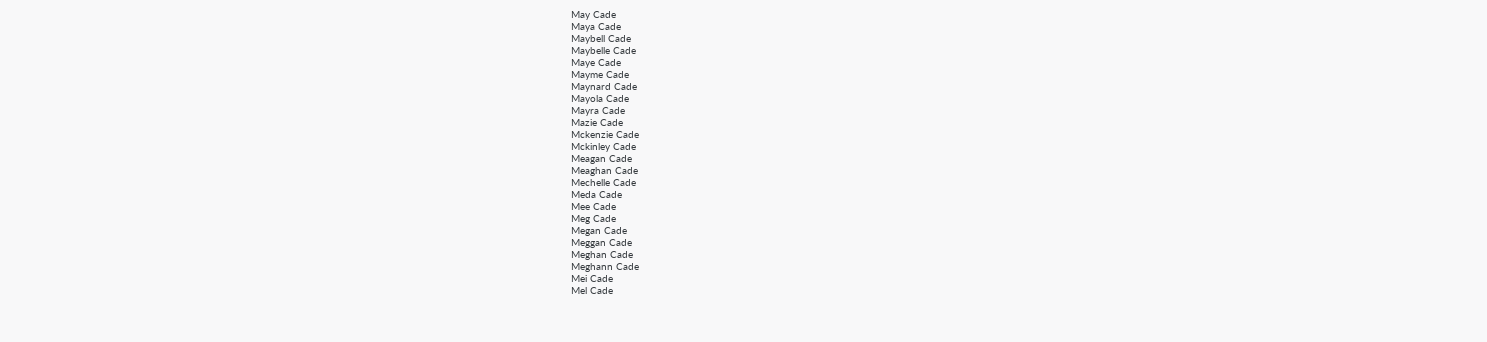May Cade
Maya Cade
Maybell Cade
Maybelle Cade
Maye Cade
Mayme Cade
Maynard Cade
Mayola Cade
Mayra Cade
Mazie Cade
Mckenzie Cade
Mckinley Cade
Meagan Cade
Meaghan Cade
Mechelle Cade
Meda Cade
Mee Cade
Meg Cade
Megan Cade
Meggan Cade
Meghan Cade
Meghann Cade
Mei Cade
Mel Cade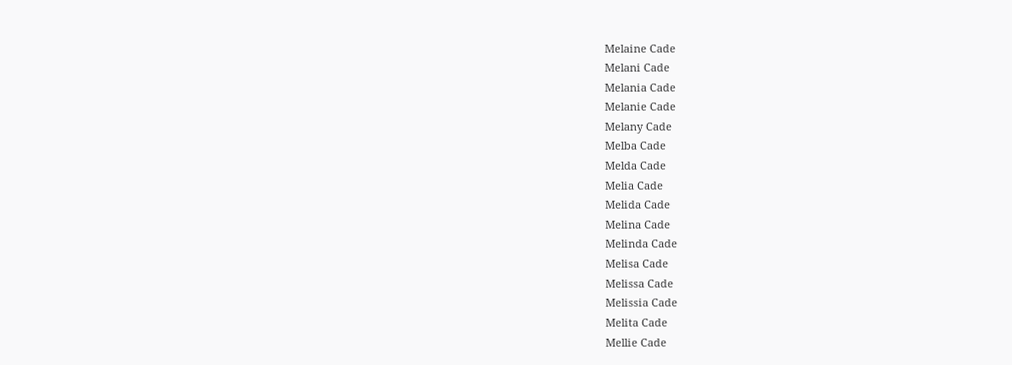Melaine Cade
Melani Cade
Melania Cade
Melanie Cade
Melany Cade
Melba Cade
Melda Cade
Melia Cade
Melida Cade
Melina Cade
Melinda Cade
Melisa Cade
Melissa Cade
Melissia Cade
Melita Cade
Mellie Cade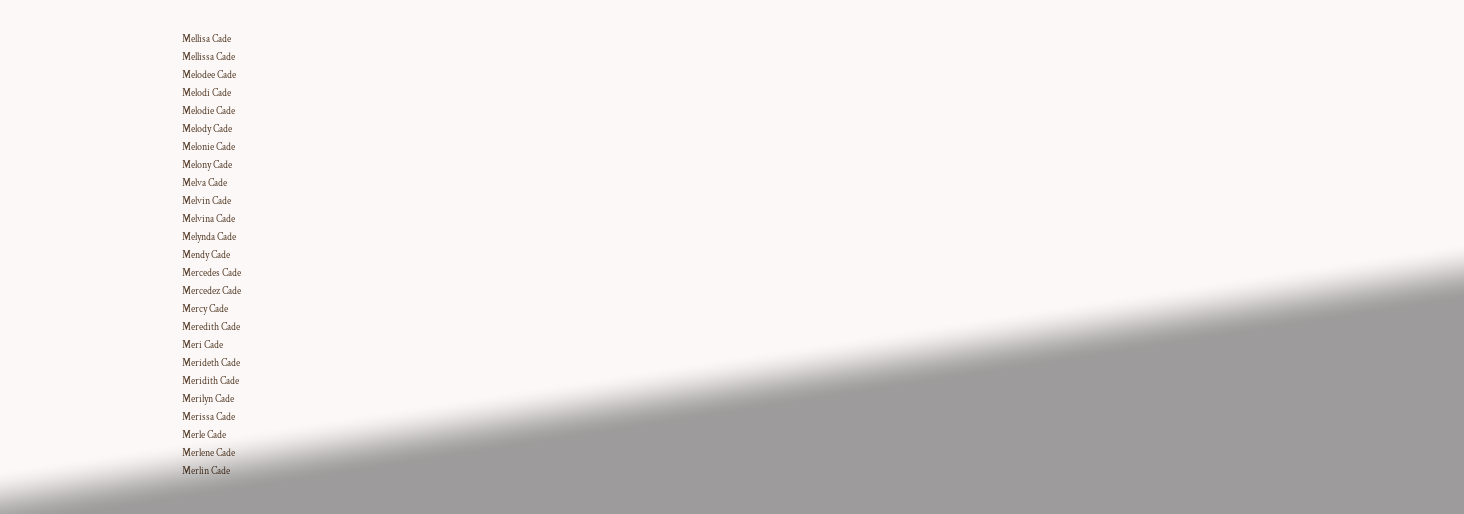Mellisa Cade
Mellissa Cade
Melodee Cade
Melodi Cade
Melodie Cade
Melody Cade
Melonie Cade
Melony Cade
Melva Cade
Melvin Cade
Melvina Cade
Melynda Cade
Mendy Cade
Mercedes Cade
Mercedez Cade
Mercy Cade
Meredith Cade
Meri Cade
Merideth Cade
Meridith Cade
Merilyn Cade
Merissa Cade
Merle Cade
Merlene Cade
Merlin Cade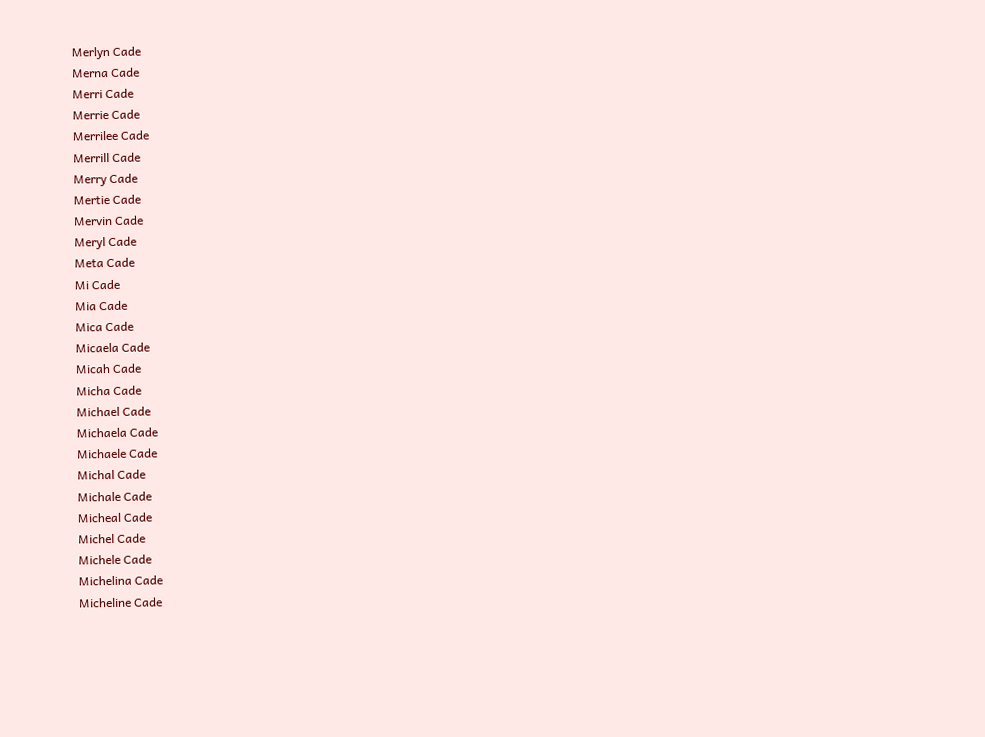Merlyn Cade
Merna Cade
Merri Cade
Merrie Cade
Merrilee Cade
Merrill Cade
Merry Cade
Mertie Cade
Mervin Cade
Meryl Cade
Meta Cade
Mi Cade
Mia Cade
Mica Cade
Micaela Cade
Micah Cade
Micha Cade
Michael Cade
Michaela Cade
Michaele Cade
Michal Cade
Michale Cade
Micheal Cade
Michel Cade
Michele Cade
Michelina Cade
Micheline Cade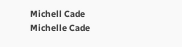Michell Cade
Michelle Cade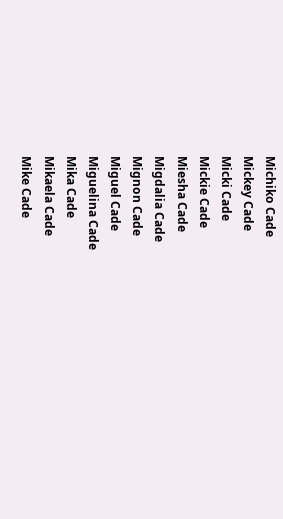Michiko Cade
Mickey Cade
Micki Cade
Mickie Cade
Miesha Cade
Migdalia Cade
Mignon Cade
Miguel Cade
Miguelina Cade
Mika Cade
Mikaela Cade
Mike Cade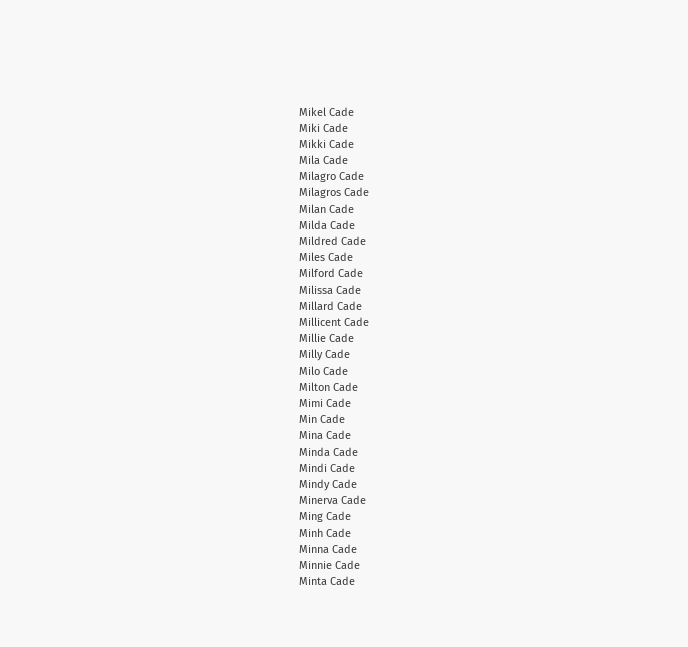Mikel Cade
Miki Cade
Mikki Cade
Mila Cade
Milagro Cade
Milagros Cade
Milan Cade
Milda Cade
Mildred Cade
Miles Cade
Milford Cade
Milissa Cade
Millard Cade
Millicent Cade
Millie Cade
Milly Cade
Milo Cade
Milton Cade
Mimi Cade
Min Cade
Mina Cade
Minda Cade
Mindi Cade
Mindy Cade
Minerva Cade
Ming Cade
Minh Cade
Minna Cade
Minnie Cade
Minta Cade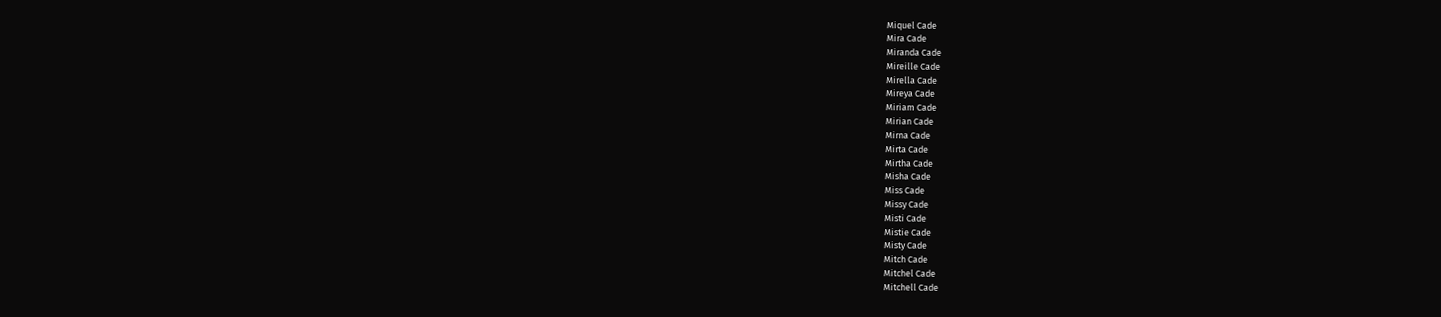Miquel Cade
Mira Cade
Miranda Cade
Mireille Cade
Mirella Cade
Mireya Cade
Miriam Cade
Mirian Cade
Mirna Cade
Mirta Cade
Mirtha Cade
Misha Cade
Miss Cade
Missy Cade
Misti Cade
Mistie Cade
Misty Cade
Mitch Cade
Mitchel Cade
Mitchell Cade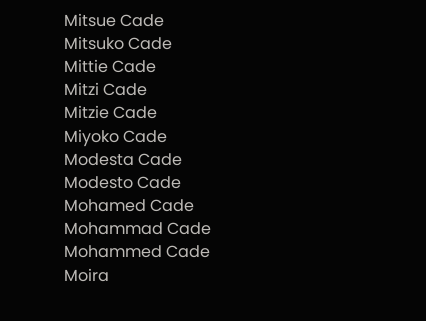Mitsue Cade
Mitsuko Cade
Mittie Cade
Mitzi Cade
Mitzie Cade
Miyoko Cade
Modesta Cade
Modesto Cade
Mohamed Cade
Mohammad Cade
Mohammed Cade
Moira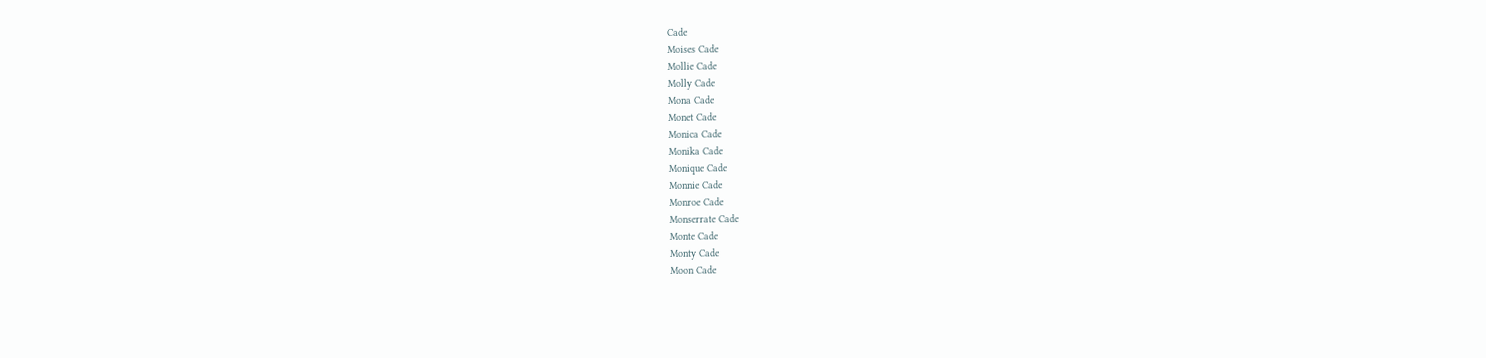Cade
Moises Cade
Mollie Cade
Molly Cade
Mona Cade
Monet Cade
Monica Cade
Monika Cade
Monique Cade
Monnie Cade
Monroe Cade
Monserrate Cade
Monte Cade
Monty Cade
Moon Cade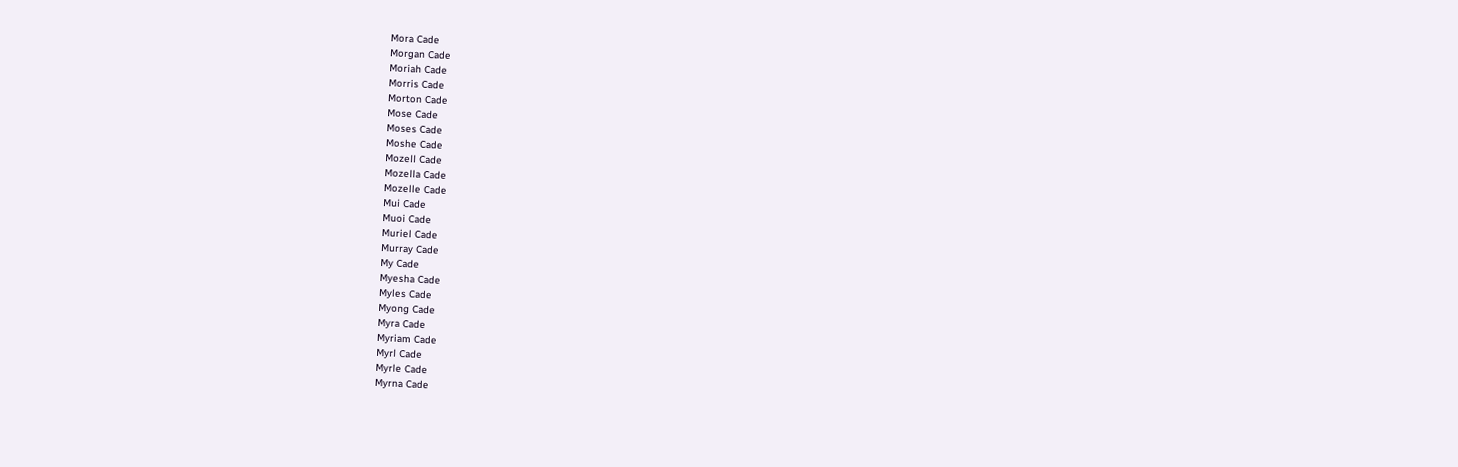Mora Cade
Morgan Cade
Moriah Cade
Morris Cade
Morton Cade
Mose Cade
Moses Cade
Moshe Cade
Mozell Cade
Mozella Cade
Mozelle Cade
Mui Cade
Muoi Cade
Muriel Cade
Murray Cade
My Cade
Myesha Cade
Myles Cade
Myong Cade
Myra Cade
Myriam Cade
Myrl Cade
Myrle Cade
Myrna Cade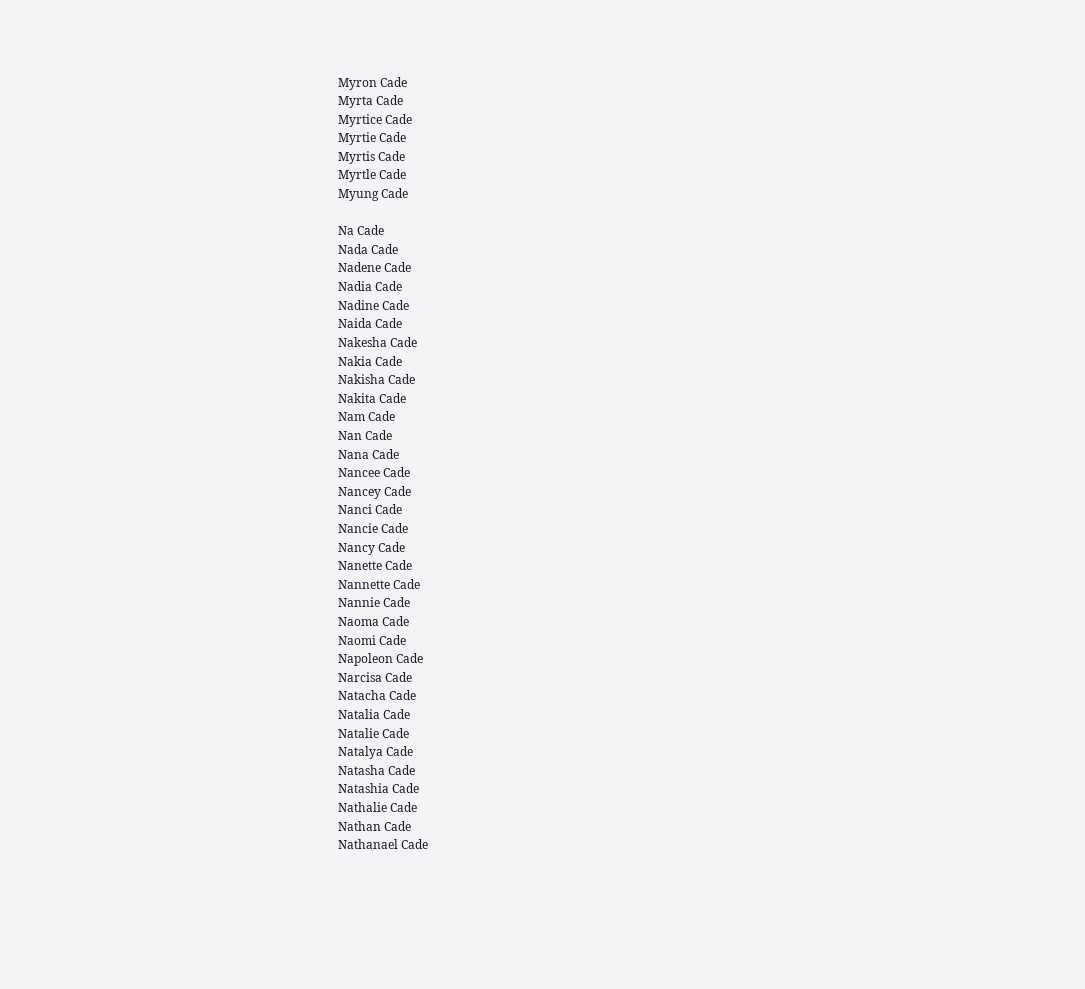Myron Cade
Myrta Cade
Myrtice Cade
Myrtie Cade
Myrtis Cade
Myrtle Cade
Myung Cade

Na Cade
Nada Cade
Nadene Cade
Nadia Cade
Nadine Cade
Naida Cade
Nakesha Cade
Nakia Cade
Nakisha Cade
Nakita Cade
Nam Cade
Nan Cade
Nana Cade
Nancee Cade
Nancey Cade
Nanci Cade
Nancie Cade
Nancy Cade
Nanette Cade
Nannette Cade
Nannie Cade
Naoma Cade
Naomi Cade
Napoleon Cade
Narcisa Cade
Natacha Cade
Natalia Cade
Natalie Cade
Natalya Cade
Natasha Cade
Natashia Cade
Nathalie Cade
Nathan Cade
Nathanael Cade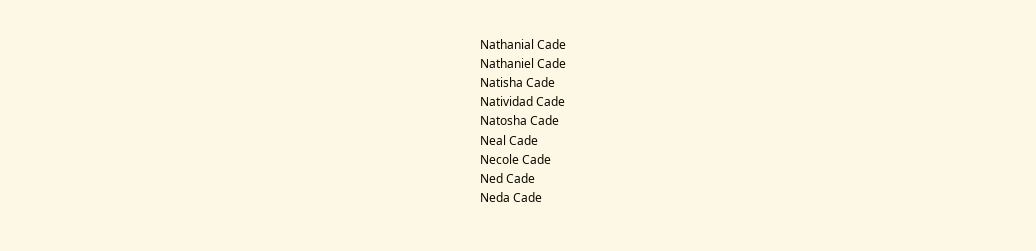Nathanial Cade
Nathaniel Cade
Natisha Cade
Natividad Cade
Natosha Cade
Neal Cade
Necole Cade
Ned Cade
Neda Cade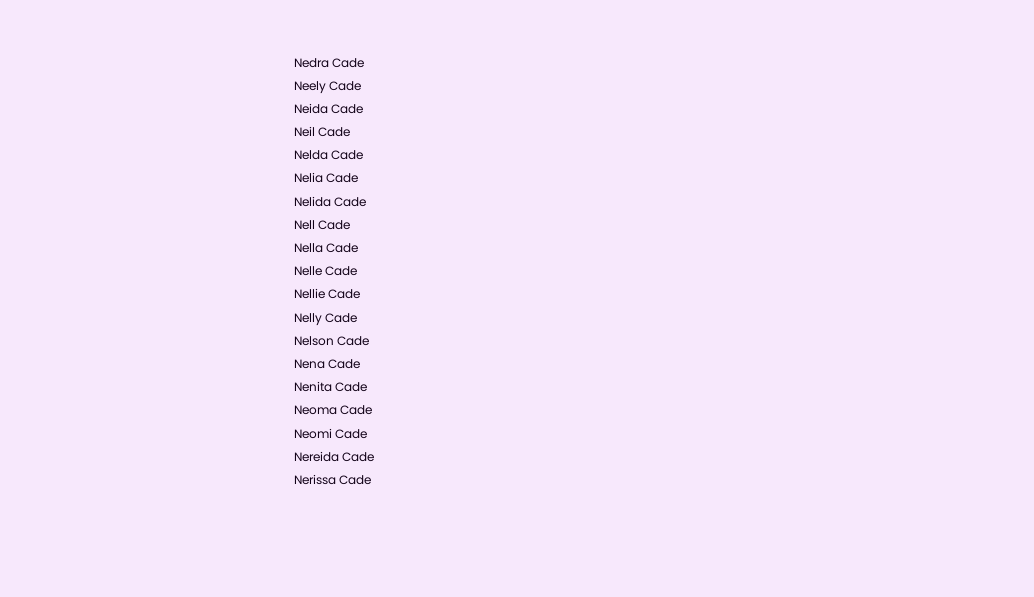Nedra Cade
Neely Cade
Neida Cade
Neil Cade
Nelda Cade
Nelia Cade
Nelida Cade
Nell Cade
Nella Cade
Nelle Cade
Nellie Cade
Nelly Cade
Nelson Cade
Nena Cade
Nenita Cade
Neoma Cade
Neomi Cade
Nereida Cade
Nerissa Cade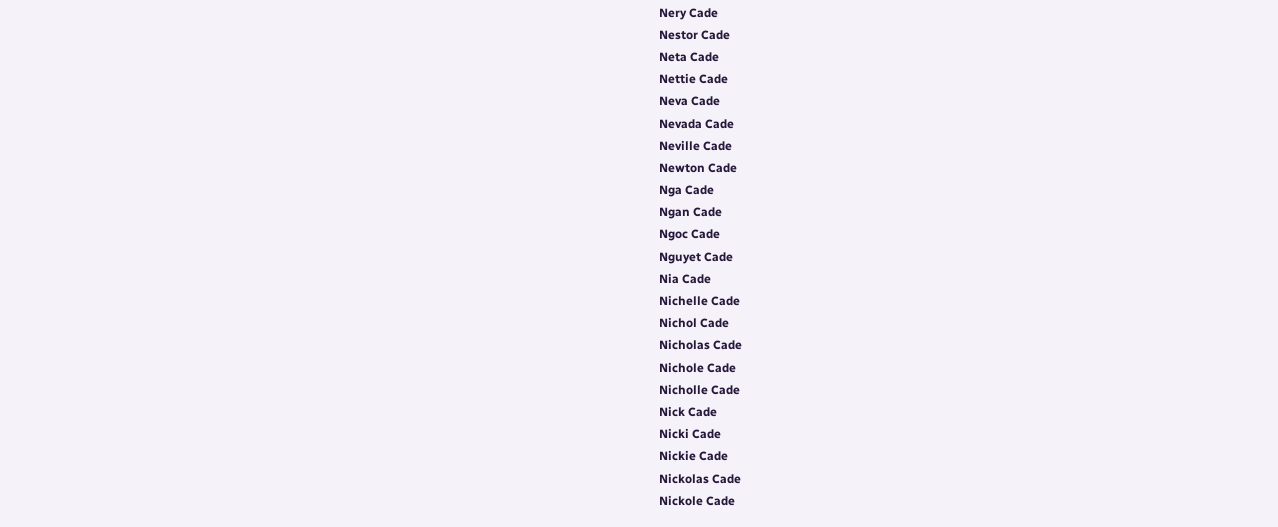Nery Cade
Nestor Cade
Neta Cade
Nettie Cade
Neva Cade
Nevada Cade
Neville Cade
Newton Cade
Nga Cade
Ngan Cade
Ngoc Cade
Nguyet Cade
Nia Cade
Nichelle Cade
Nichol Cade
Nicholas Cade
Nichole Cade
Nicholle Cade
Nick Cade
Nicki Cade
Nickie Cade
Nickolas Cade
Nickole Cade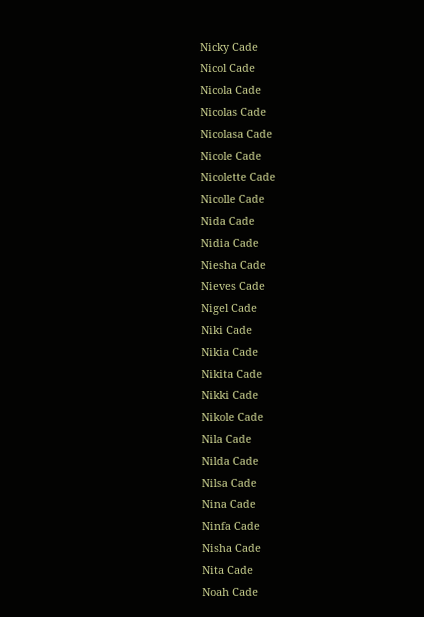Nicky Cade
Nicol Cade
Nicola Cade
Nicolas Cade
Nicolasa Cade
Nicole Cade
Nicolette Cade
Nicolle Cade
Nida Cade
Nidia Cade
Niesha Cade
Nieves Cade
Nigel Cade
Niki Cade
Nikia Cade
Nikita Cade
Nikki Cade
Nikole Cade
Nila Cade
Nilda Cade
Nilsa Cade
Nina Cade
Ninfa Cade
Nisha Cade
Nita Cade
Noah Cade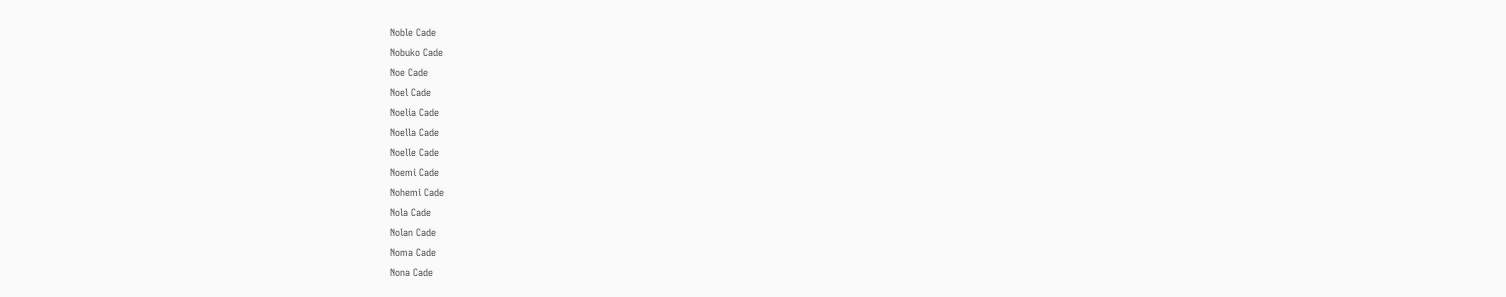Noble Cade
Nobuko Cade
Noe Cade
Noel Cade
Noelia Cade
Noella Cade
Noelle Cade
Noemi Cade
Nohemi Cade
Nola Cade
Nolan Cade
Noma Cade
Nona Cade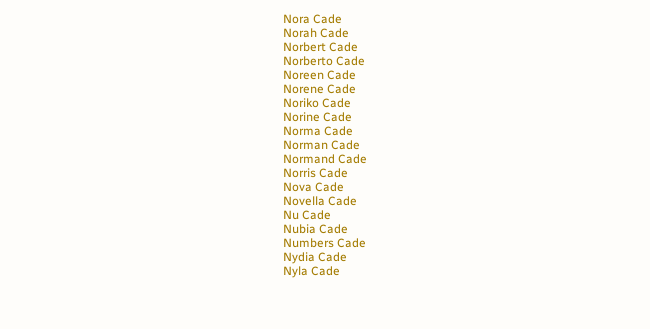Nora Cade
Norah Cade
Norbert Cade
Norberto Cade
Noreen Cade
Norene Cade
Noriko Cade
Norine Cade
Norma Cade
Norman Cade
Normand Cade
Norris Cade
Nova Cade
Novella Cade
Nu Cade
Nubia Cade
Numbers Cade
Nydia Cade
Nyla Cade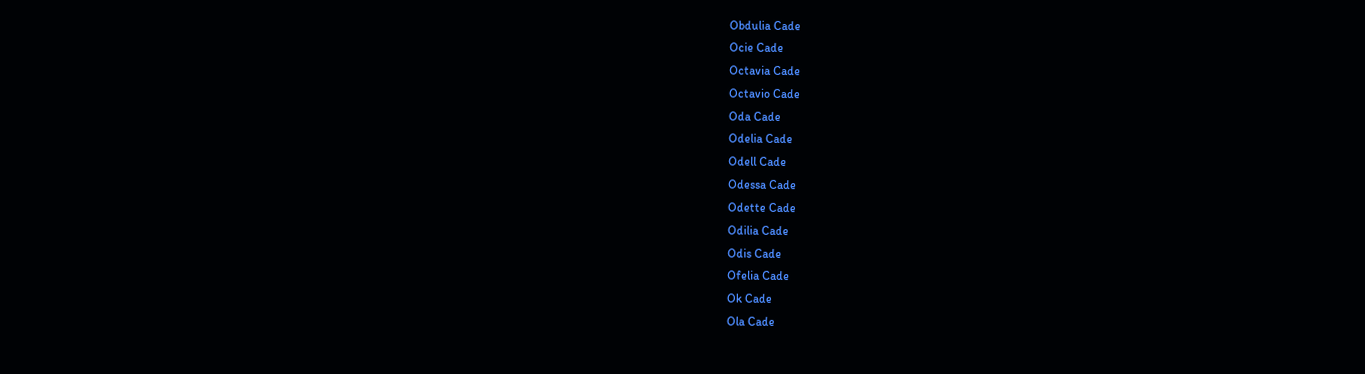Obdulia Cade
Ocie Cade
Octavia Cade
Octavio Cade
Oda Cade
Odelia Cade
Odell Cade
Odessa Cade
Odette Cade
Odilia Cade
Odis Cade
Ofelia Cade
Ok Cade
Ola Cade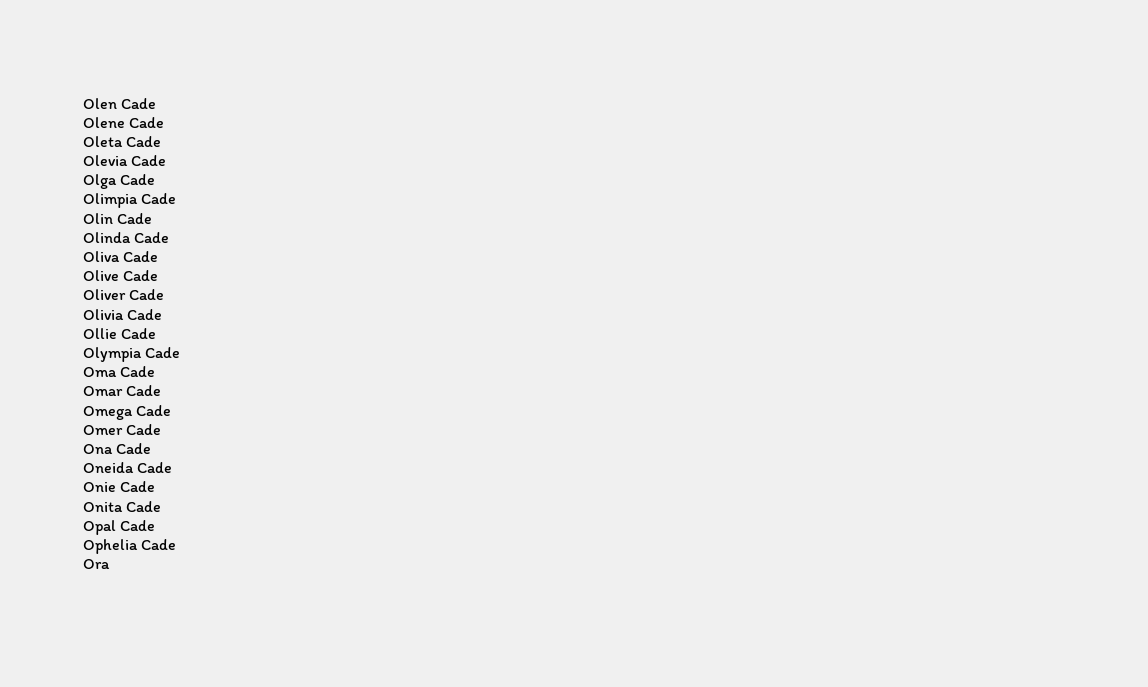Olen Cade
Olene Cade
Oleta Cade
Olevia Cade
Olga Cade
Olimpia Cade
Olin Cade
Olinda Cade
Oliva Cade
Olive Cade
Oliver Cade
Olivia Cade
Ollie Cade
Olympia Cade
Oma Cade
Omar Cade
Omega Cade
Omer Cade
Ona Cade
Oneida Cade
Onie Cade
Onita Cade
Opal Cade
Ophelia Cade
Ora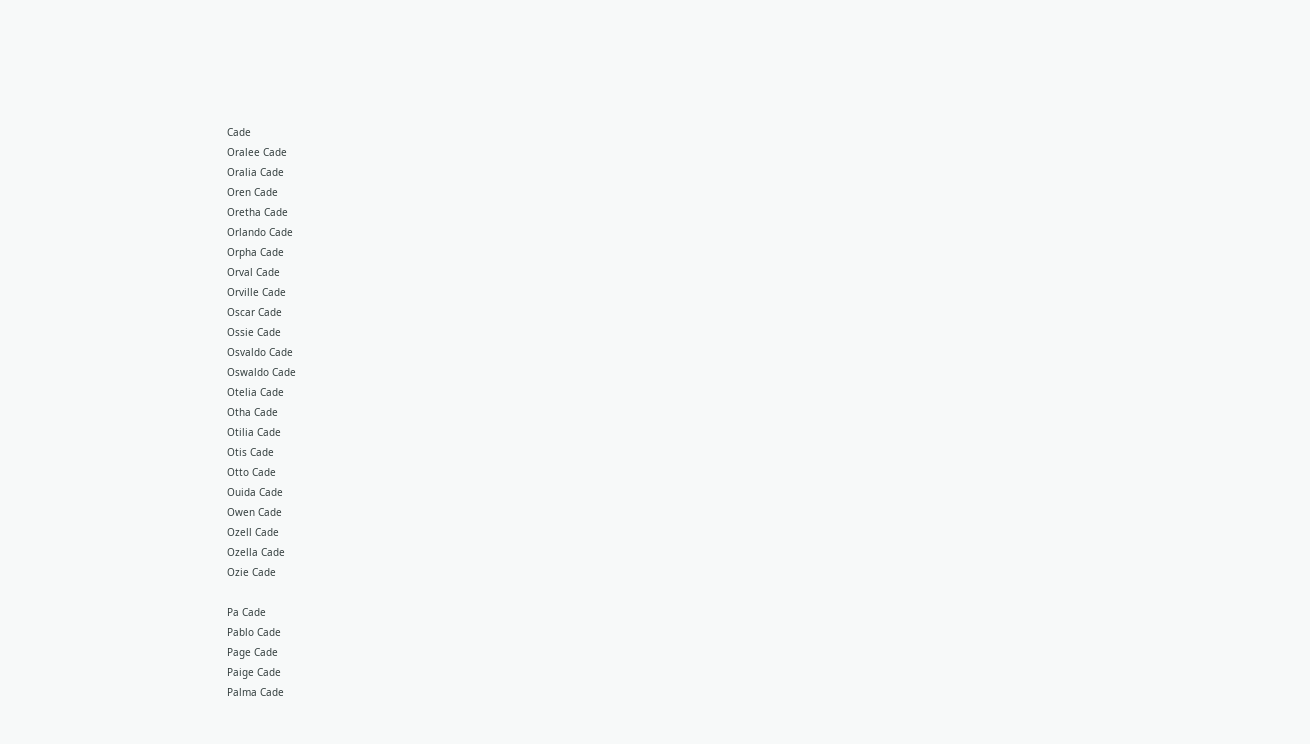Cade
Oralee Cade
Oralia Cade
Oren Cade
Oretha Cade
Orlando Cade
Orpha Cade
Orval Cade
Orville Cade
Oscar Cade
Ossie Cade
Osvaldo Cade
Oswaldo Cade
Otelia Cade
Otha Cade
Otilia Cade
Otis Cade
Otto Cade
Ouida Cade
Owen Cade
Ozell Cade
Ozella Cade
Ozie Cade

Pa Cade
Pablo Cade
Page Cade
Paige Cade
Palma Cade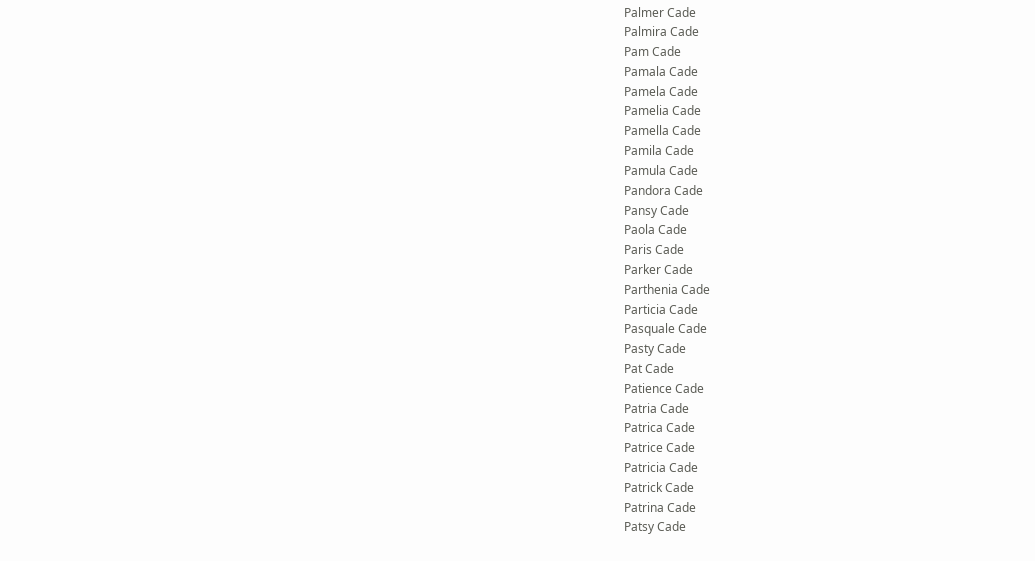Palmer Cade
Palmira Cade
Pam Cade
Pamala Cade
Pamela Cade
Pamelia Cade
Pamella Cade
Pamila Cade
Pamula Cade
Pandora Cade
Pansy Cade
Paola Cade
Paris Cade
Parker Cade
Parthenia Cade
Particia Cade
Pasquale Cade
Pasty Cade
Pat Cade
Patience Cade
Patria Cade
Patrica Cade
Patrice Cade
Patricia Cade
Patrick Cade
Patrina Cade
Patsy Cade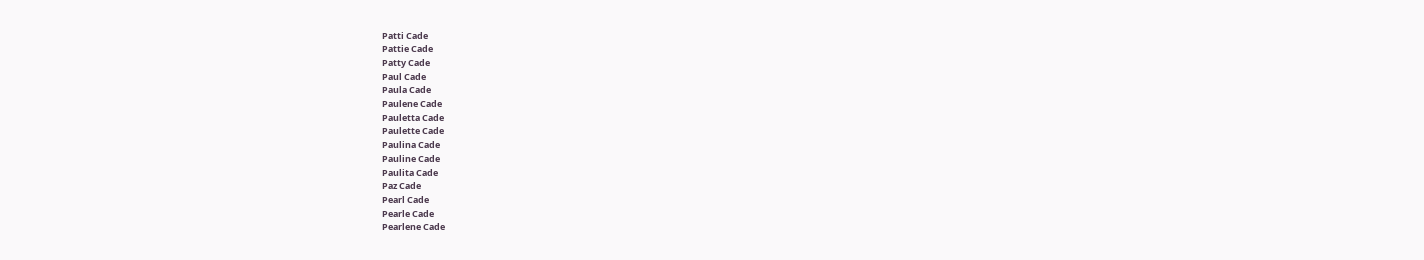Patti Cade
Pattie Cade
Patty Cade
Paul Cade
Paula Cade
Paulene Cade
Pauletta Cade
Paulette Cade
Paulina Cade
Pauline Cade
Paulita Cade
Paz Cade
Pearl Cade
Pearle Cade
Pearlene Cade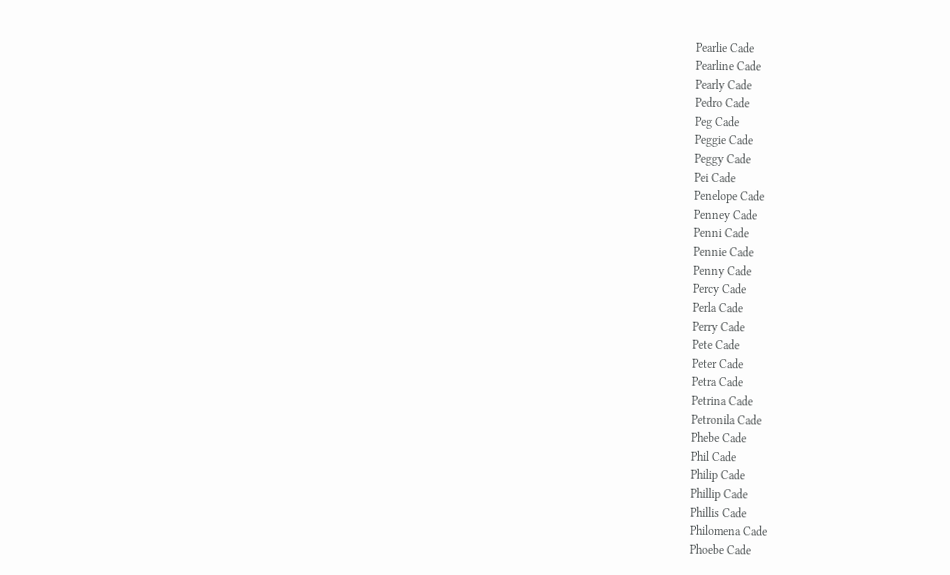Pearlie Cade
Pearline Cade
Pearly Cade
Pedro Cade
Peg Cade
Peggie Cade
Peggy Cade
Pei Cade
Penelope Cade
Penney Cade
Penni Cade
Pennie Cade
Penny Cade
Percy Cade
Perla Cade
Perry Cade
Pete Cade
Peter Cade
Petra Cade
Petrina Cade
Petronila Cade
Phebe Cade
Phil Cade
Philip Cade
Phillip Cade
Phillis Cade
Philomena Cade
Phoebe Cade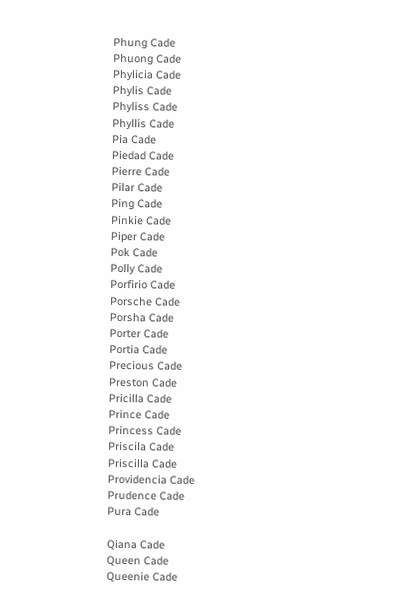Phung Cade
Phuong Cade
Phylicia Cade
Phylis Cade
Phyliss Cade
Phyllis Cade
Pia Cade
Piedad Cade
Pierre Cade
Pilar Cade
Ping Cade
Pinkie Cade
Piper Cade
Pok Cade
Polly Cade
Porfirio Cade
Porsche Cade
Porsha Cade
Porter Cade
Portia Cade
Precious Cade
Preston Cade
Pricilla Cade
Prince Cade
Princess Cade
Priscila Cade
Priscilla Cade
Providencia Cade
Prudence Cade
Pura Cade

Qiana Cade
Queen Cade
Queenie Cade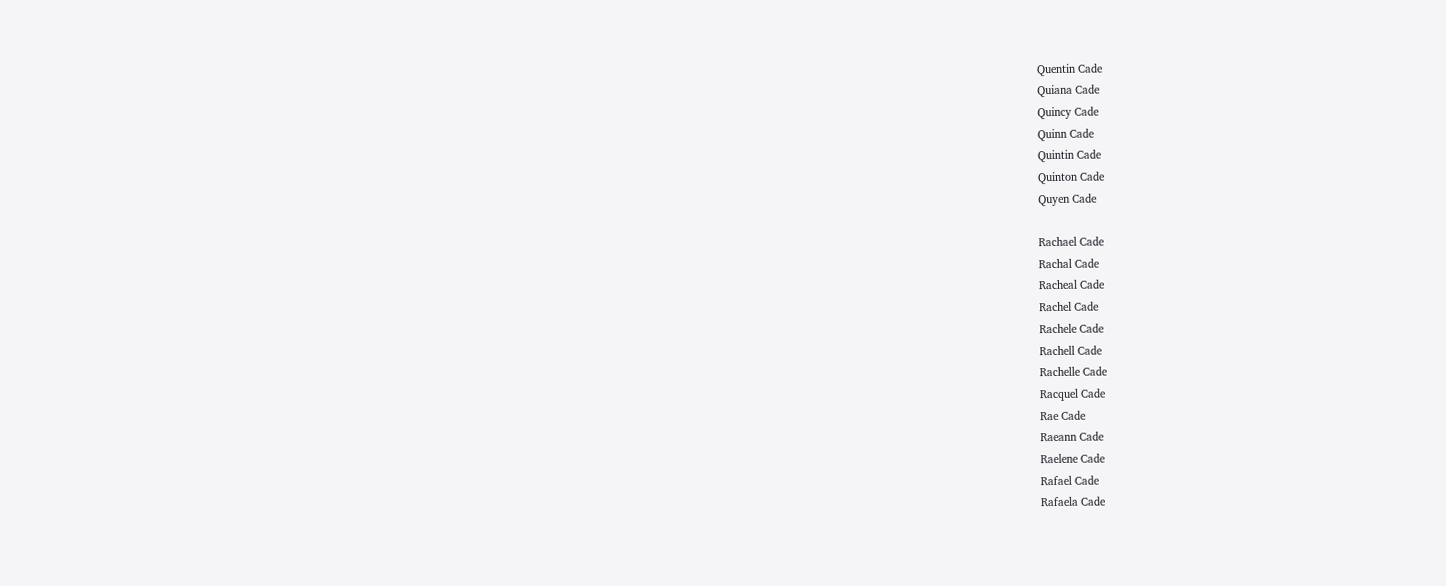Quentin Cade
Quiana Cade
Quincy Cade
Quinn Cade
Quintin Cade
Quinton Cade
Quyen Cade

Rachael Cade
Rachal Cade
Racheal Cade
Rachel Cade
Rachele Cade
Rachell Cade
Rachelle Cade
Racquel Cade
Rae Cade
Raeann Cade
Raelene Cade
Rafael Cade
Rafaela Cade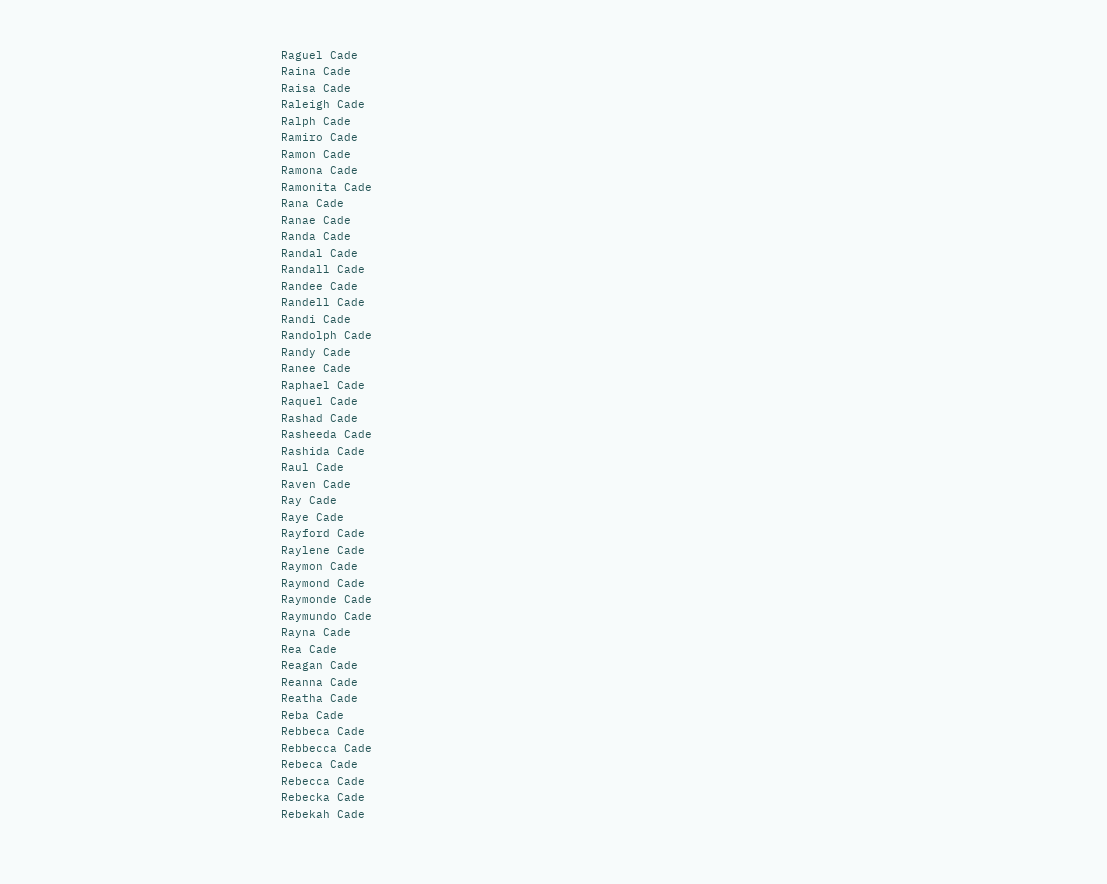Raguel Cade
Raina Cade
Raisa Cade
Raleigh Cade
Ralph Cade
Ramiro Cade
Ramon Cade
Ramona Cade
Ramonita Cade
Rana Cade
Ranae Cade
Randa Cade
Randal Cade
Randall Cade
Randee Cade
Randell Cade
Randi Cade
Randolph Cade
Randy Cade
Ranee Cade
Raphael Cade
Raquel Cade
Rashad Cade
Rasheeda Cade
Rashida Cade
Raul Cade
Raven Cade
Ray Cade
Raye Cade
Rayford Cade
Raylene Cade
Raymon Cade
Raymond Cade
Raymonde Cade
Raymundo Cade
Rayna Cade
Rea Cade
Reagan Cade
Reanna Cade
Reatha Cade
Reba Cade
Rebbeca Cade
Rebbecca Cade
Rebeca Cade
Rebecca Cade
Rebecka Cade
Rebekah Cade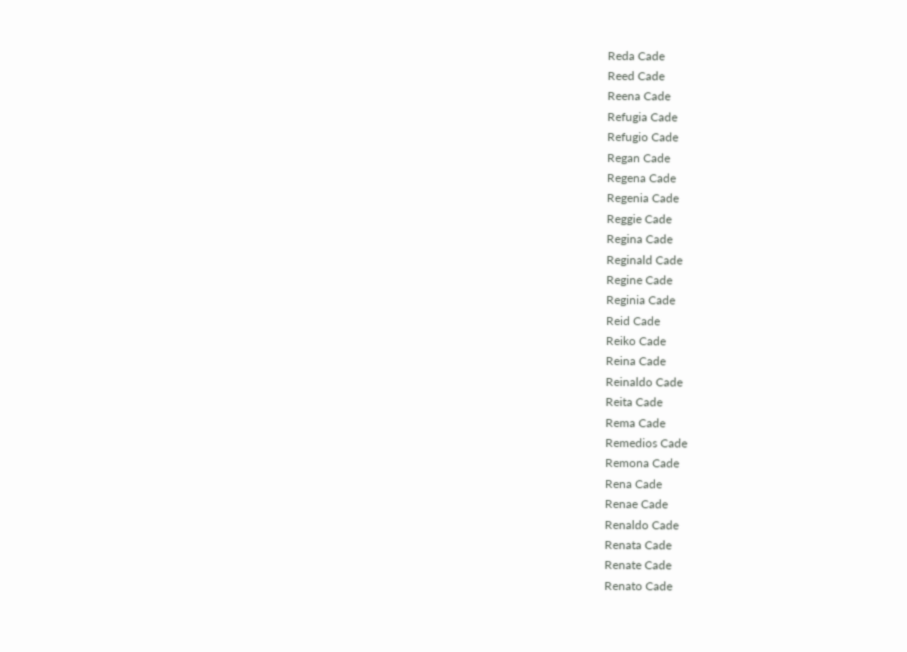Reda Cade
Reed Cade
Reena Cade
Refugia Cade
Refugio Cade
Regan Cade
Regena Cade
Regenia Cade
Reggie Cade
Regina Cade
Reginald Cade
Regine Cade
Reginia Cade
Reid Cade
Reiko Cade
Reina Cade
Reinaldo Cade
Reita Cade
Rema Cade
Remedios Cade
Remona Cade
Rena Cade
Renae Cade
Renaldo Cade
Renata Cade
Renate Cade
Renato Cade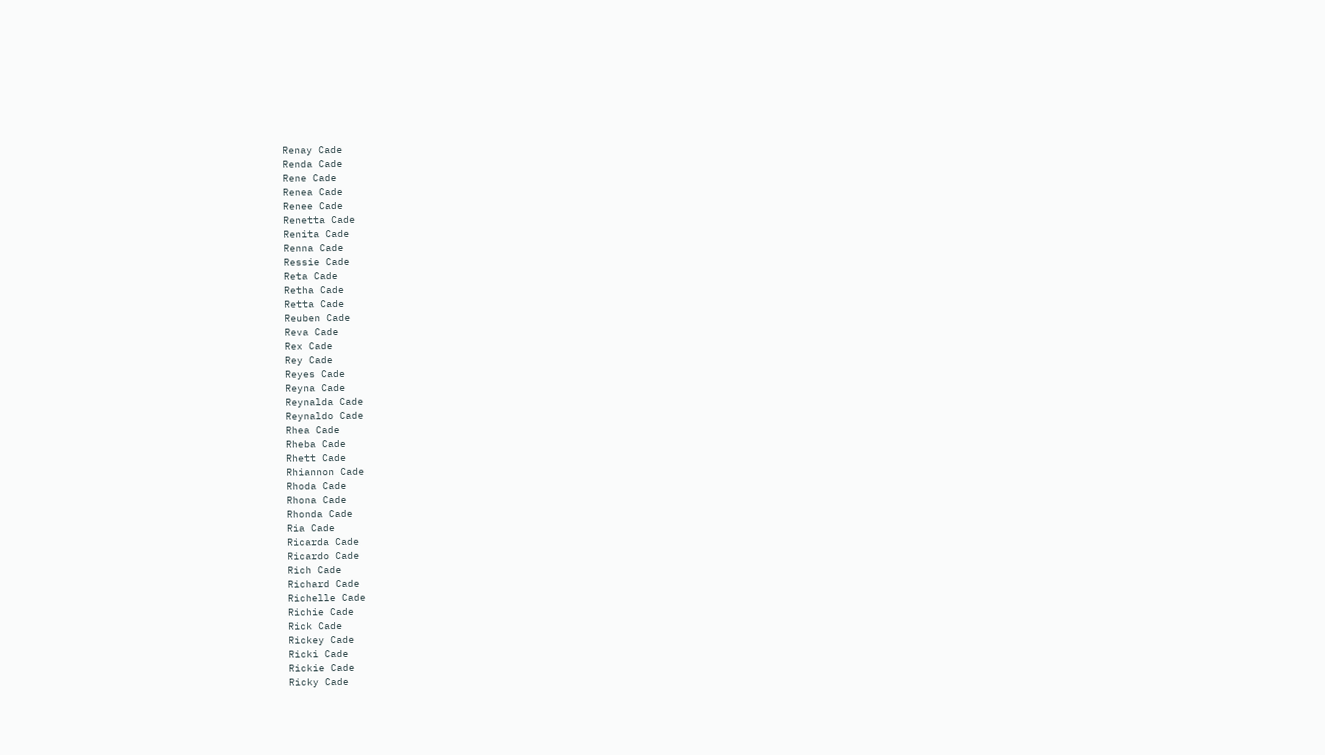Renay Cade
Renda Cade
Rene Cade
Renea Cade
Renee Cade
Renetta Cade
Renita Cade
Renna Cade
Ressie Cade
Reta Cade
Retha Cade
Retta Cade
Reuben Cade
Reva Cade
Rex Cade
Rey Cade
Reyes Cade
Reyna Cade
Reynalda Cade
Reynaldo Cade
Rhea Cade
Rheba Cade
Rhett Cade
Rhiannon Cade
Rhoda Cade
Rhona Cade
Rhonda Cade
Ria Cade
Ricarda Cade
Ricardo Cade
Rich Cade
Richard Cade
Richelle Cade
Richie Cade
Rick Cade
Rickey Cade
Ricki Cade
Rickie Cade
Ricky Cade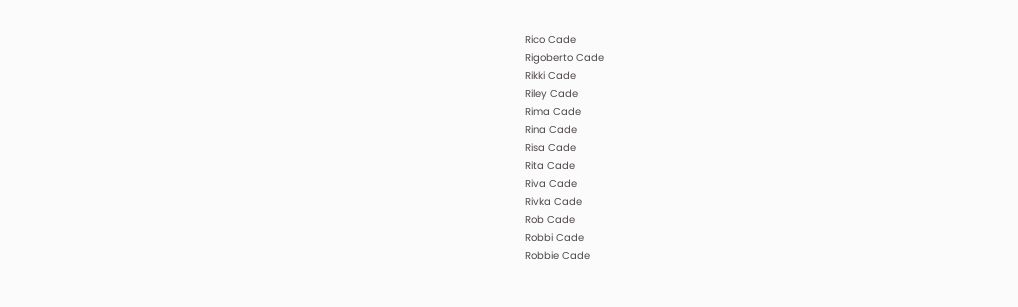Rico Cade
Rigoberto Cade
Rikki Cade
Riley Cade
Rima Cade
Rina Cade
Risa Cade
Rita Cade
Riva Cade
Rivka Cade
Rob Cade
Robbi Cade
Robbie Cade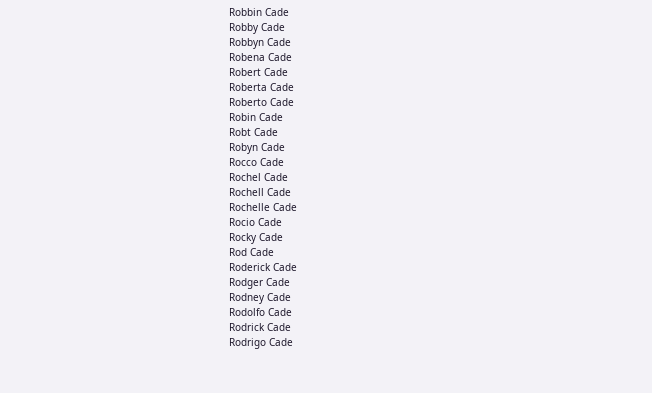Robbin Cade
Robby Cade
Robbyn Cade
Robena Cade
Robert Cade
Roberta Cade
Roberto Cade
Robin Cade
Robt Cade
Robyn Cade
Rocco Cade
Rochel Cade
Rochell Cade
Rochelle Cade
Rocio Cade
Rocky Cade
Rod Cade
Roderick Cade
Rodger Cade
Rodney Cade
Rodolfo Cade
Rodrick Cade
Rodrigo Cade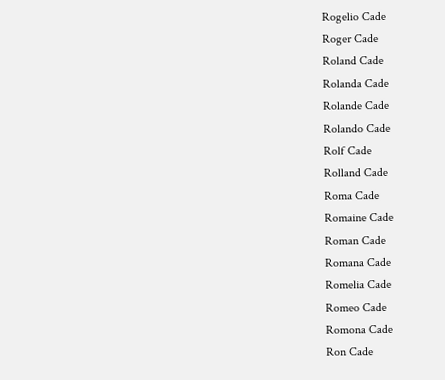Rogelio Cade
Roger Cade
Roland Cade
Rolanda Cade
Rolande Cade
Rolando Cade
Rolf Cade
Rolland Cade
Roma Cade
Romaine Cade
Roman Cade
Romana Cade
Romelia Cade
Romeo Cade
Romona Cade
Ron Cade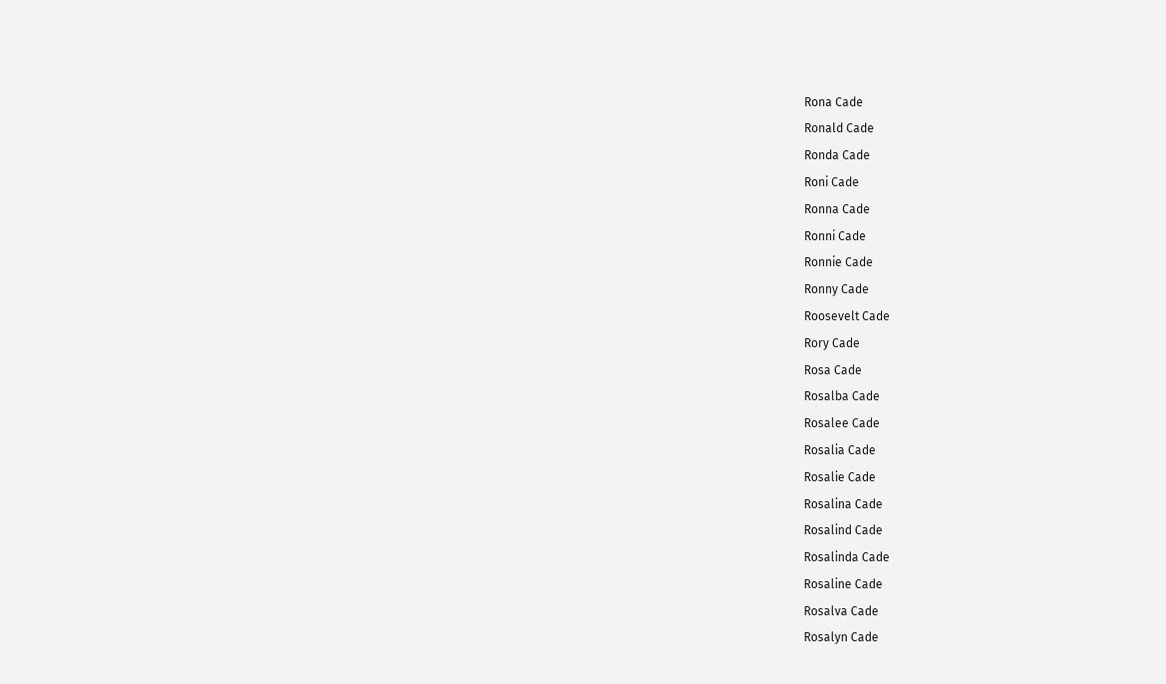Rona Cade
Ronald Cade
Ronda Cade
Roni Cade
Ronna Cade
Ronni Cade
Ronnie Cade
Ronny Cade
Roosevelt Cade
Rory Cade
Rosa Cade
Rosalba Cade
Rosalee Cade
Rosalia Cade
Rosalie Cade
Rosalina Cade
Rosalind Cade
Rosalinda Cade
Rosaline Cade
Rosalva Cade
Rosalyn Cade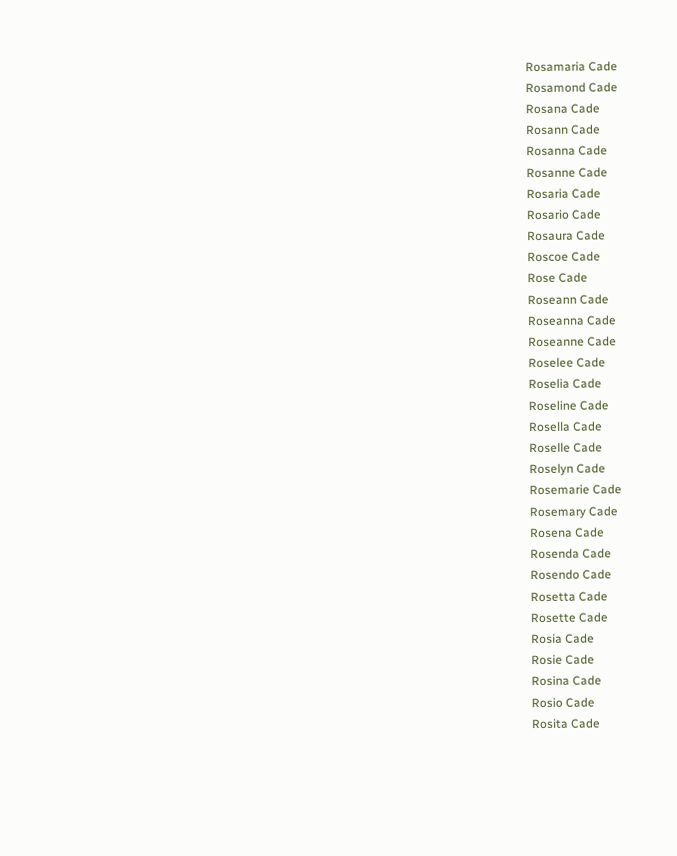Rosamaria Cade
Rosamond Cade
Rosana Cade
Rosann Cade
Rosanna Cade
Rosanne Cade
Rosaria Cade
Rosario Cade
Rosaura Cade
Roscoe Cade
Rose Cade
Roseann Cade
Roseanna Cade
Roseanne Cade
Roselee Cade
Roselia Cade
Roseline Cade
Rosella Cade
Roselle Cade
Roselyn Cade
Rosemarie Cade
Rosemary Cade
Rosena Cade
Rosenda Cade
Rosendo Cade
Rosetta Cade
Rosette Cade
Rosia Cade
Rosie Cade
Rosina Cade
Rosio Cade
Rosita Cade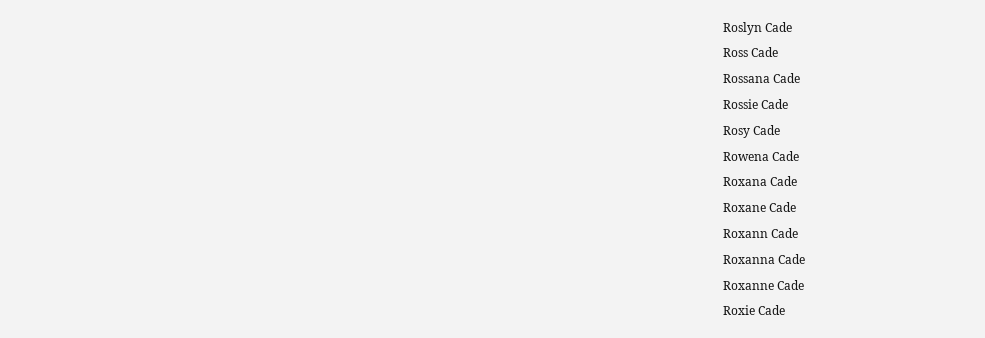Roslyn Cade
Ross Cade
Rossana Cade
Rossie Cade
Rosy Cade
Rowena Cade
Roxana Cade
Roxane Cade
Roxann Cade
Roxanna Cade
Roxanne Cade
Roxie Cade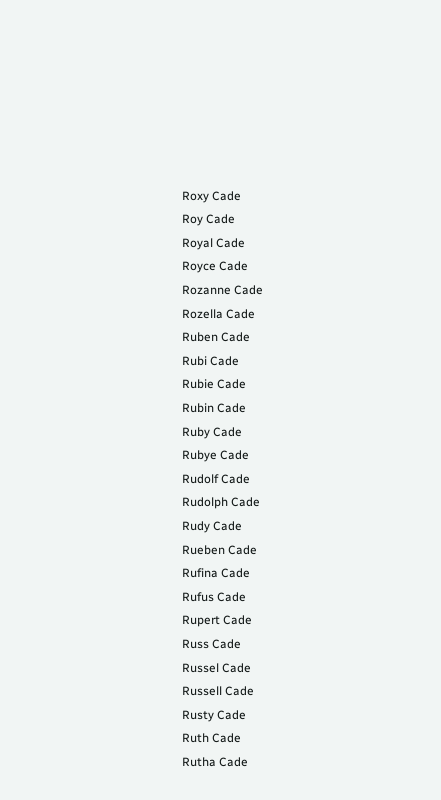Roxy Cade
Roy Cade
Royal Cade
Royce Cade
Rozanne Cade
Rozella Cade
Ruben Cade
Rubi Cade
Rubie Cade
Rubin Cade
Ruby Cade
Rubye Cade
Rudolf Cade
Rudolph Cade
Rudy Cade
Rueben Cade
Rufina Cade
Rufus Cade
Rupert Cade
Russ Cade
Russel Cade
Russell Cade
Rusty Cade
Ruth Cade
Rutha Cade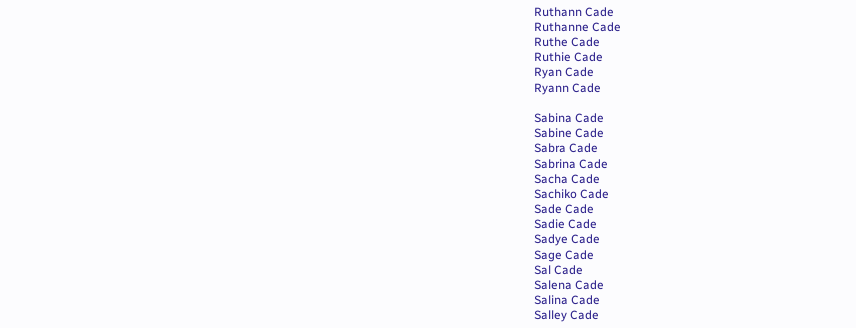Ruthann Cade
Ruthanne Cade
Ruthe Cade
Ruthie Cade
Ryan Cade
Ryann Cade

Sabina Cade
Sabine Cade
Sabra Cade
Sabrina Cade
Sacha Cade
Sachiko Cade
Sade Cade
Sadie Cade
Sadye Cade
Sage Cade
Sal Cade
Salena Cade
Salina Cade
Salley Cade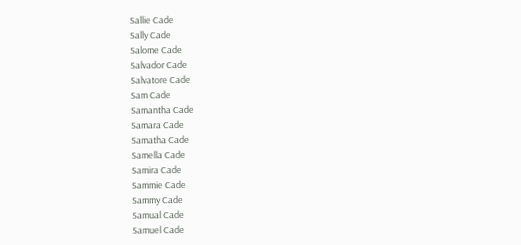Sallie Cade
Sally Cade
Salome Cade
Salvador Cade
Salvatore Cade
Sam Cade
Samantha Cade
Samara Cade
Samatha Cade
Samella Cade
Samira Cade
Sammie Cade
Sammy Cade
Samual Cade
Samuel Cade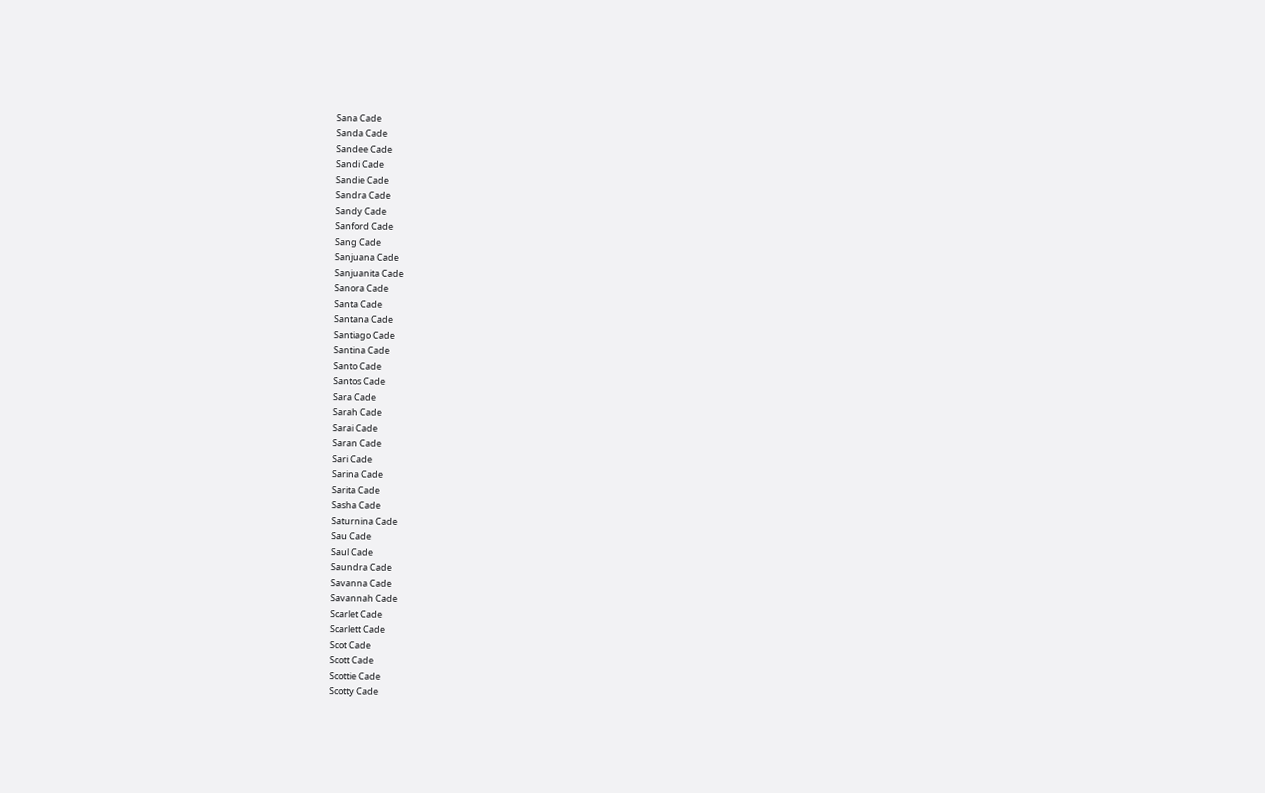Sana Cade
Sanda Cade
Sandee Cade
Sandi Cade
Sandie Cade
Sandra Cade
Sandy Cade
Sanford Cade
Sang Cade
Sanjuana Cade
Sanjuanita Cade
Sanora Cade
Santa Cade
Santana Cade
Santiago Cade
Santina Cade
Santo Cade
Santos Cade
Sara Cade
Sarah Cade
Sarai Cade
Saran Cade
Sari Cade
Sarina Cade
Sarita Cade
Sasha Cade
Saturnina Cade
Sau Cade
Saul Cade
Saundra Cade
Savanna Cade
Savannah Cade
Scarlet Cade
Scarlett Cade
Scot Cade
Scott Cade
Scottie Cade
Scotty Cade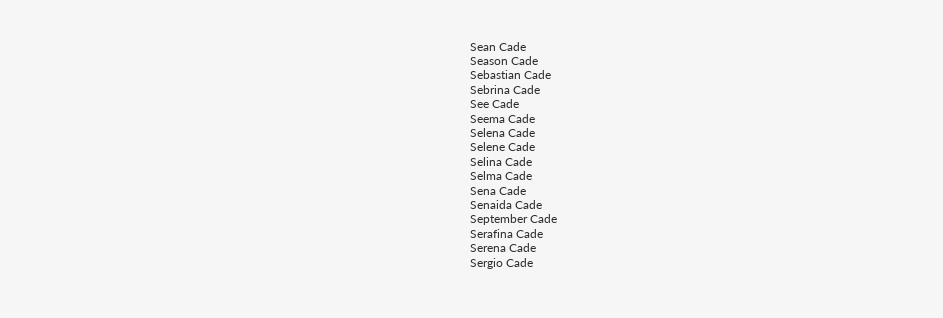Sean Cade
Season Cade
Sebastian Cade
Sebrina Cade
See Cade
Seema Cade
Selena Cade
Selene Cade
Selina Cade
Selma Cade
Sena Cade
Senaida Cade
September Cade
Serafina Cade
Serena Cade
Sergio Cade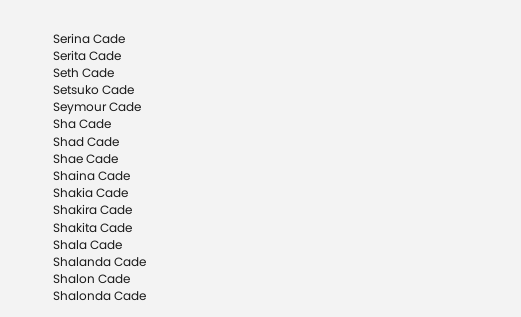Serina Cade
Serita Cade
Seth Cade
Setsuko Cade
Seymour Cade
Sha Cade
Shad Cade
Shae Cade
Shaina Cade
Shakia Cade
Shakira Cade
Shakita Cade
Shala Cade
Shalanda Cade
Shalon Cade
Shalonda Cade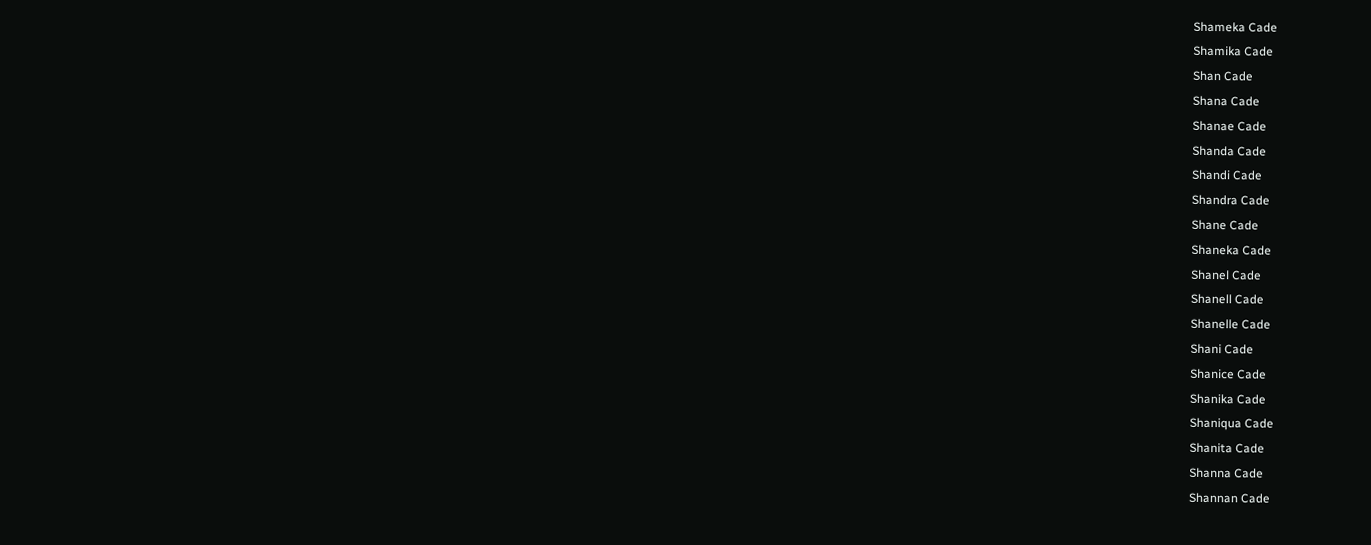Shameka Cade
Shamika Cade
Shan Cade
Shana Cade
Shanae Cade
Shanda Cade
Shandi Cade
Shandra Cade
Shane Cade
Shaneka Cade
Shanel Cade
Shanell Cade
Shanelle Cade
Shani Cade
Shanice Cade
Shanika Cade
Shaniqua Cade
Shanita Cade
Shanna Cade
Shannan Cade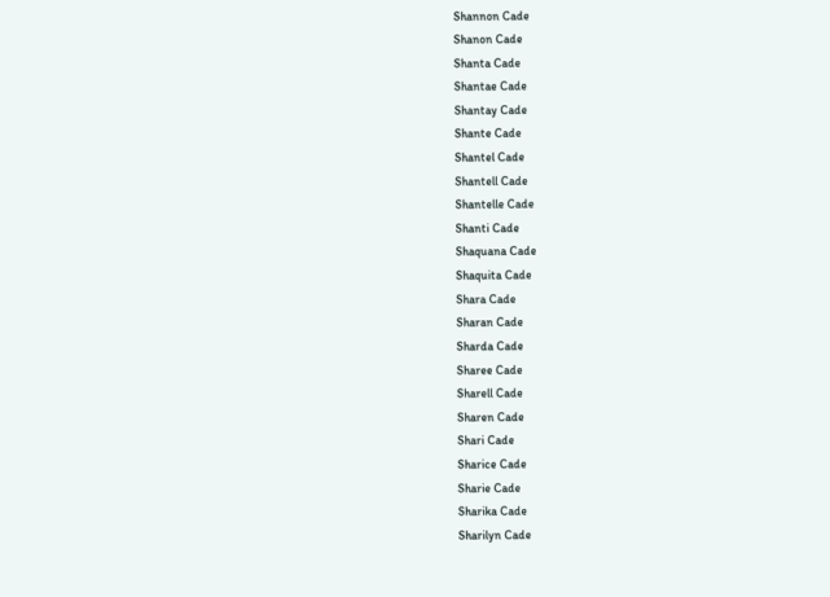Shannon Cade
Shanon Cade
Shanta Cade
Shantae Cade
Shantay Cade
Shante Cade
Shantel Cade
Shantell Cade
Shantelle Cade
Shanti Cade
Shaquana Cade
Shaquita Cade
Shara Cade
Sharan Cade
Sharda Cade
Sharee Cade
Sharell Cade
Sharen Cade
Shari Cade
Sharice Cade
Sharie Cade
Sharika Cade
Sharilyn Cade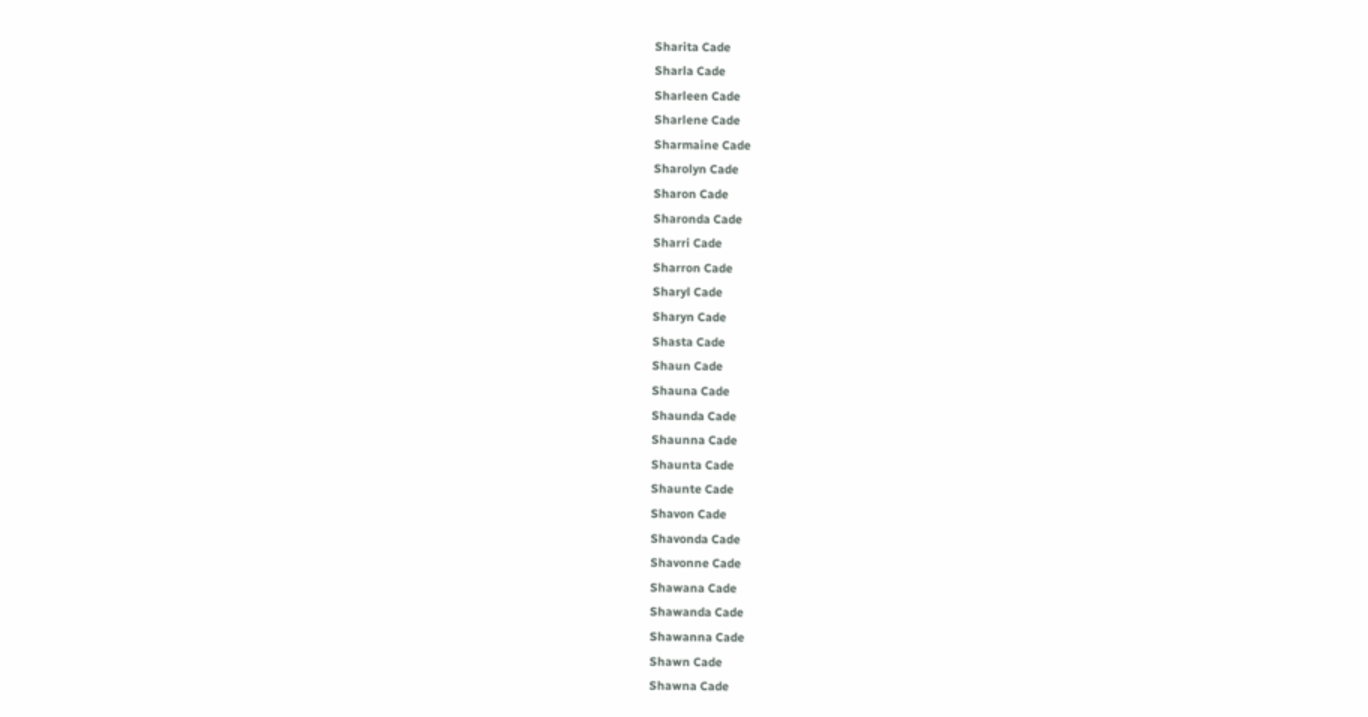Sharita Cade
Sharla Cade
Sharleen Cade
Sharlene Cade
Sharmaine Cade
Sharolyn Cade
Sharon Cade
Sharonda Cade
Sharri Cade
Sharron Cade
Sharyl Cade
Sharyn Cade
Shasta Cade
Shaun Cade
Shauna Cade
Shaunda Cade
Shaunna Cade
Shaunta Cade
Shaunte Cade
Shavon Cade
Shavonda Cade
Shavonne Cade
Shawana Cade
Shawanda Cade
Shawanna Cade
Shawn Cade
Shawna Cade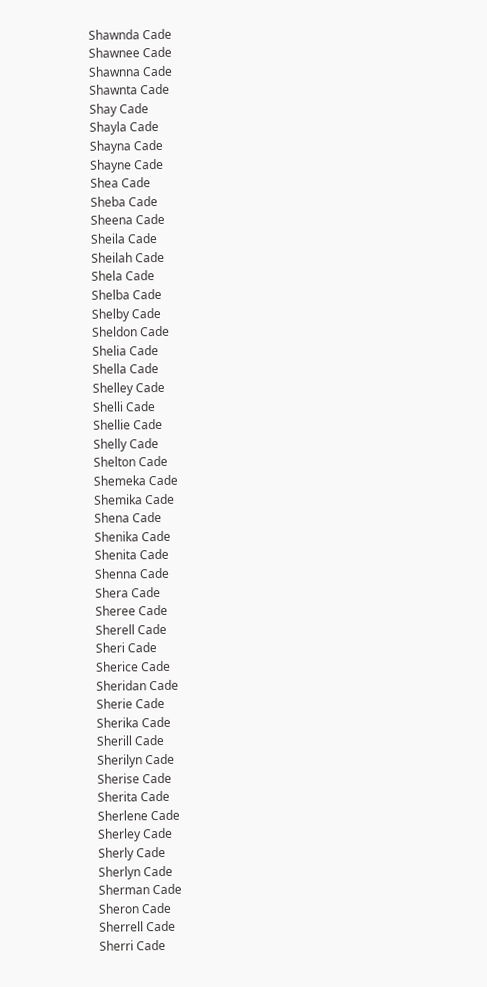Shawnda Cade
Shawnee Cade
Shawnna Cade
Shawnta Cade
Shay Cade
Shayla Cade
Shayna Cade
Shayne Cade
Shea Cade
Sheba Cade
Sheena Cade
Sheila Cade
Sheilah Cade
Shela Cade
Shelba Cade
Shelby Cade
Sheldon Cade
Shelia Cade
Shella Cade
Shelley Cade
Shelli Cade
Shellie Cade
Shelly Cade
Shelton Cade
Shemeka Cade
Shemika Cade
Shena Cade
Shenika Cade
Shenita Cade
Shenna Cade
Shera Cade
Sheree Cade
Sherell Cade
Sheri Cade
Sherice Cade
Sheridan Cade
Sherie Cade
Sherika Cade
Sherill Cade
Sherilyn Cade
Sherise Cade
Sherita Cade
Sherlene Cade
Sherley Cade
Sherly Cade
Sherlyn Cade
Sherman Cade
Sheron Cade
Sherrell Cade
Sherri Cade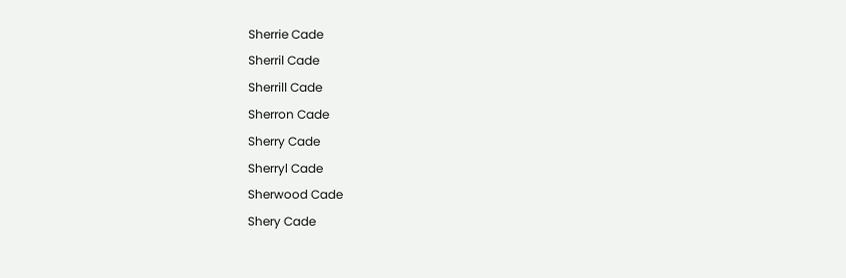Sherrie Cade
Sherril Cade
Sherrill Cade
Sherron Cade
Sherry Cade
Sherryl Cade
Sherwood Cade
Shery Cade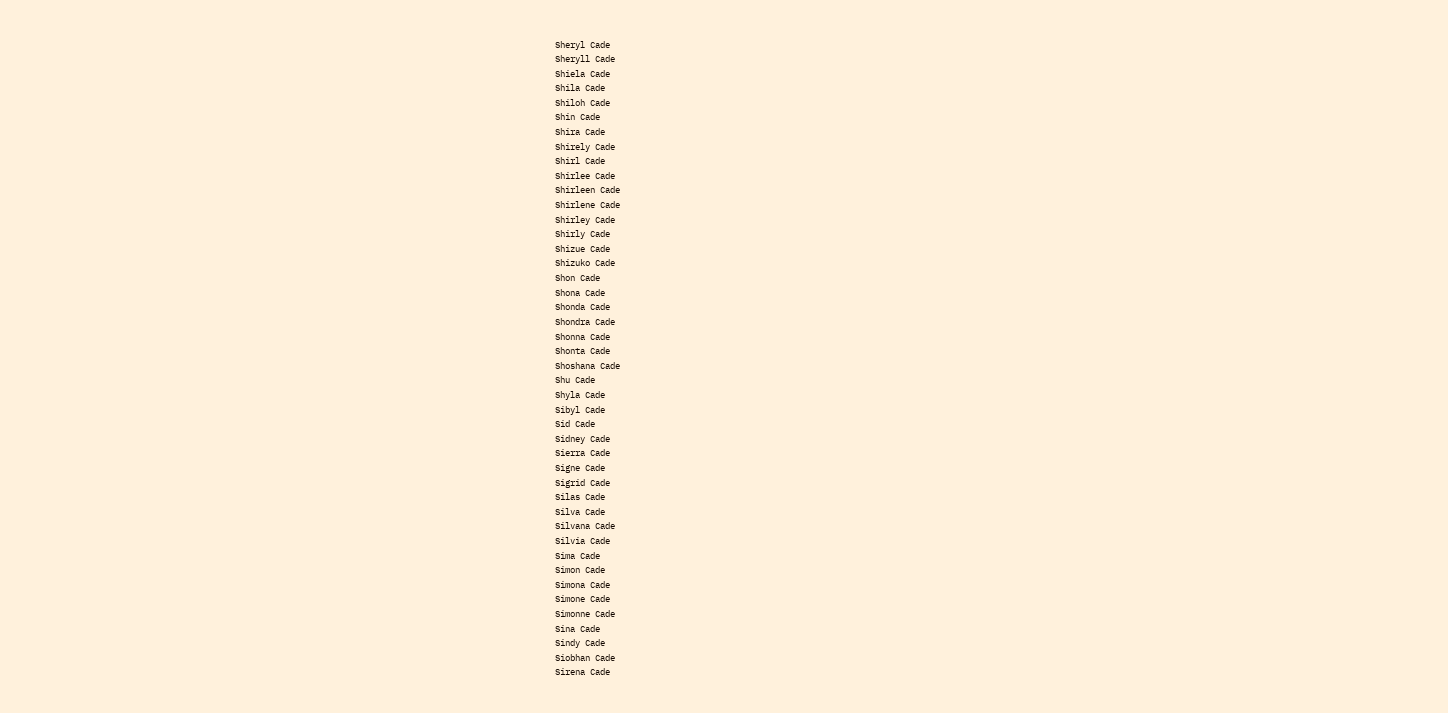Sheryl Cade
Sheryll Cade
Shiela Cade
Shila Cade
Shiloh Cade
Shin Cade
Shira Cade
Shirely Cade
Shirl Cade
Shirlee Cade
Shirleen Cade
Shirlene Cade
Shirley Cade
Shirly Cade
Shizue Cade
Shizuko Cade
Shon Cade
Shona Cade
Shonda Cade
Shondra Cade
Shonna Cade
Shonta Cade
Shoshana Cade
Shu Cade
Shyla Cade
Sibyl Cade
Sid Cade
Sidney Cade
Sierra Cade
Signe Cade
Sigrid Cade
Silas Cade
Silva Cade
Silvana Cade
Silvia Cade
Sima Cade
Simon Cade
Simona Cade
Simone Cade
Simonne Cade
Sina Cade
Sindy Cade
Siobhan Cade
Sirena Cade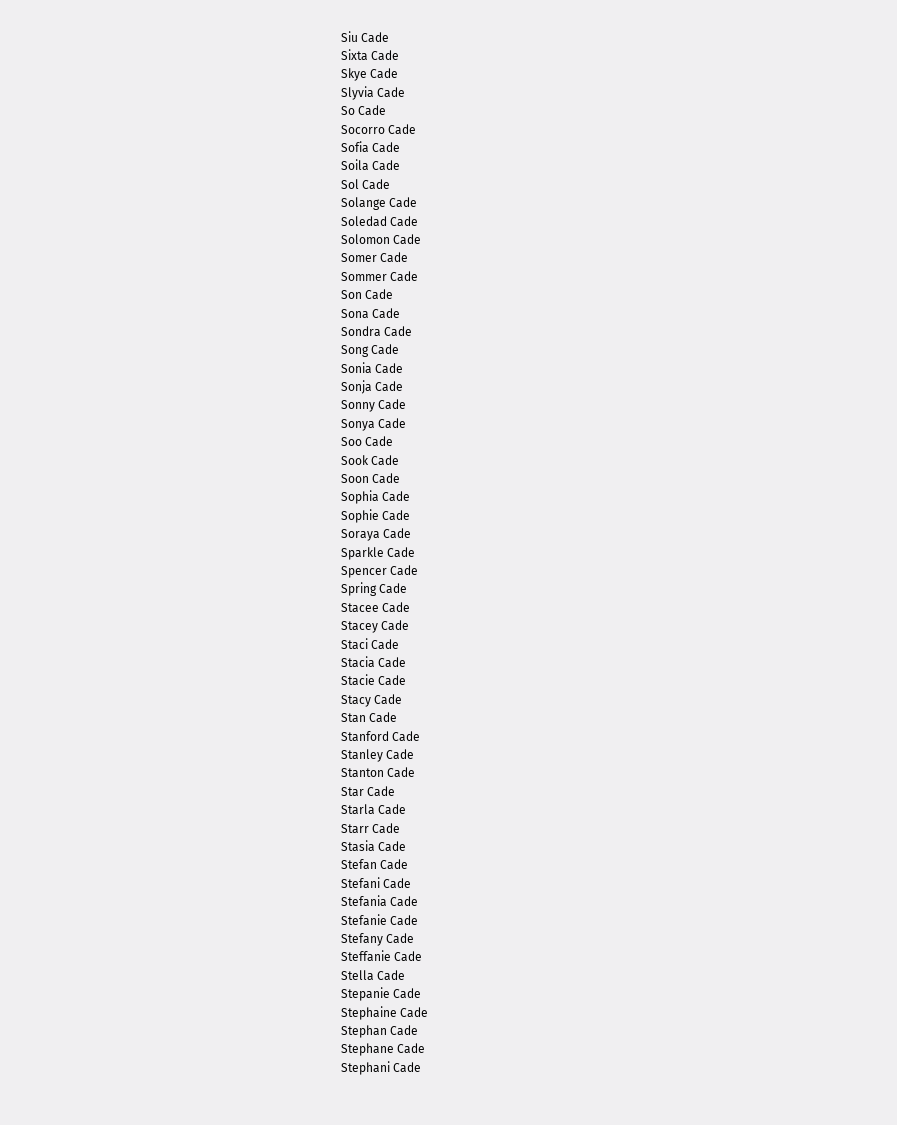Siu Cade
Sixta Cade
Skye Cade
Slyvia Cade
So Cade
Socorro Cade
Sofia Cade
Soila Cade
Sol Cade
Solange Cade
Soledad Cade
Solomon Cade
Somer Cade
Sommer Cade
Son Cade
Sona Cade
Sondra Cade
Song Cade
Sonia Cade
Sonja Cade
Sonny Cade
Sonya Cade
Soo Cade
Sook Cade
Soon Cade
Sophia Cade
Sophie Cade
Soraya Cade
Sparkle Cade
Spencer Cade
Spring Cade
Stacee Cade
Stacey Cade
Staci Cade
Stacia Cade
Stacie Cade
Stacy Cade
Stan Cade
Stanford Cade
Stanley Cade
Stanton Cade
Star Cade
Starla Cade
Starr Cade
Stasia Cade
Stefan Cade
Stefani Cade
Stefania Cade
Stefanie Cade
Stefany Cade
Steffanie Cade
Stella Cade
Stepanie Cade
Stephaine Cade
Stephan Cade
Stephane Cade
Stephani Cade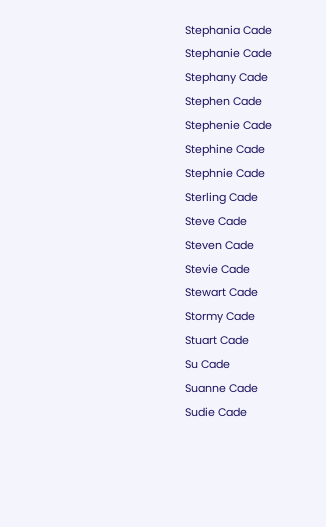Stephania Cade
Stephanie Cade
Stephany Cade
Stephen Cade
Stephenie Cade
Stephine Cade
Stephnie Cade
Sterling Cade
Steve Cade
Steven Cade
Stevie Cade
Stewart Cade
Stormy Cade
Stuart Cade
Su Cade
Suanne Cade
Sudie Cade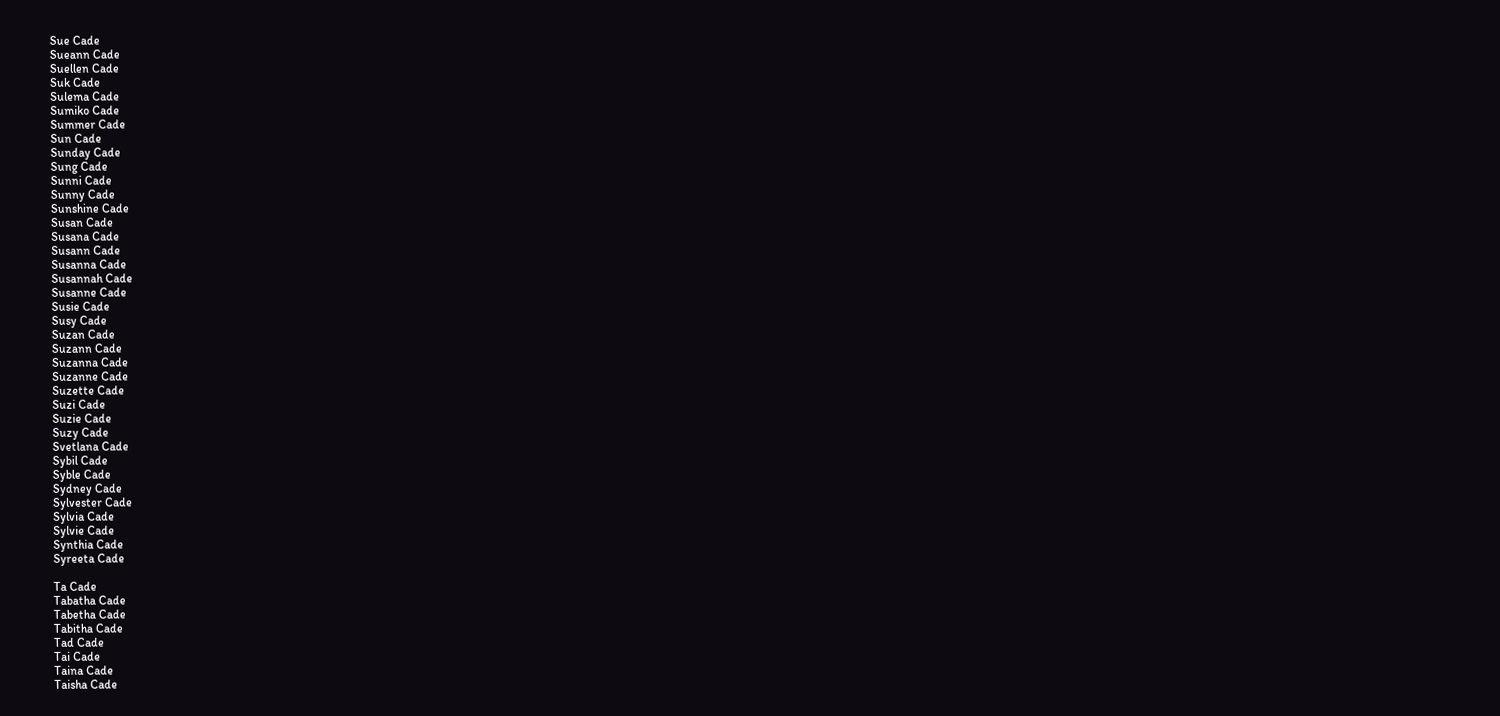Sue Cade
Sueann Cade
Suellen Cade
Suk Cade
Sulema Cade
Sumiko Cade
Summer Cade
Sun Cade
Sunday Cade
Sung Cade
Sunni Cade
Sunny Cade
Sunshine Cade
Susan Cade
Susana Cade
Susann Cade
Susanna Cade
Susannah Cade
Susanne Cade
Susie Cade
Susy Cade
Suzan Cade
Suzann Cade
Suzanna Cade
Suzanne Cade
Suzette Cade
Suzi Cade
Suzie Cade
Suzy Cade
Svetlana Cade
Sybil Cade
Syble Cade
Sydney Cade
Sylvester Cade
Sylvia Cade
Sylvie Cade
Synthia Cade
Syreeta Cade

Ta Cade
Tabatha Cade
Tabetha Cade
Tabitha Cade
Tad Cade
Tai Cade
Taina Cade
Taisha Cade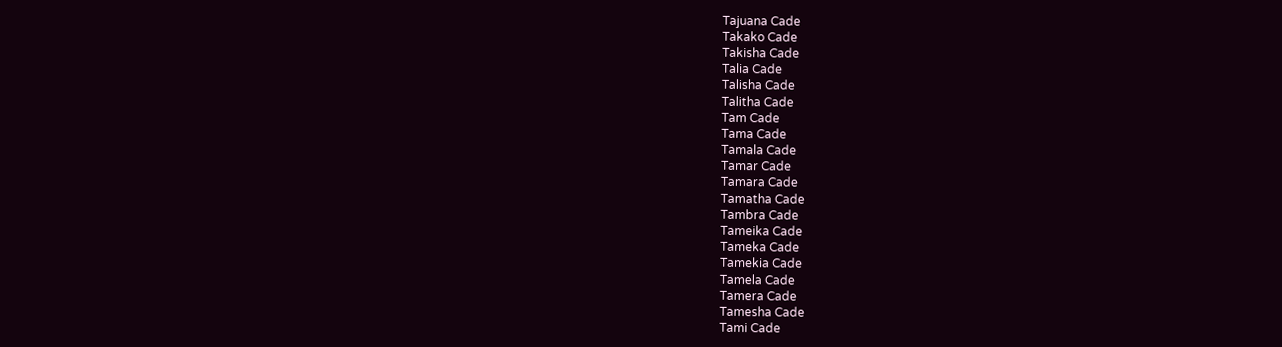Tajuana Cade
Takako Cade
Takisha Cade
Talia Cade
Talisha Cade
Talitha Cade
Tam Cade
Tama Cade
Tamala Cade
Tamar Cade
Tamara Cade
Tamatha Cade
Tambra Cade
Tameika Cade
Tameka Cade
Tamekia Cade
Tamela Cade
Tamera Cade
Tamesha Cade
Tami Cade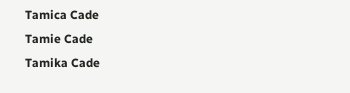Tamica Cade
Tamie Cade
Tamika Cade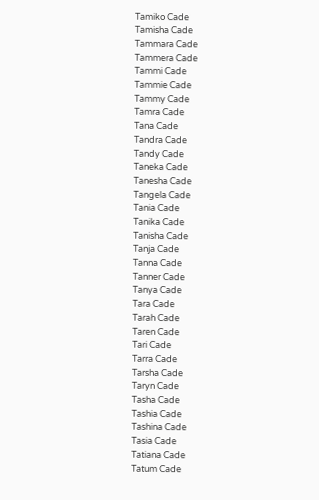Tamiko Cade
Tamisha Cade
Tammara Cade
Tammera Cade
Tammi Cade
Tammie Cade
Tammy Cade
Tamra Cade
Tana Cade
Tandra Cade
Tandy Cade
Taneka Cade
Tanesha Cade
Tangela Cade
Tania Cade
Tanika Cade
Tanisha Cade
Tanja Cade
Tanna Cade
Tanner Cade
Tanya Cade
Tara Cade
Tarah Cade
Taren Cade
Tari Cade
Tarra Cade
Tarsha Cade
Taryn Cade
Tasha Cade
Tashia Cade
Tashina Cade
Tasia Cade
Tatiana Cade
Tatum Cade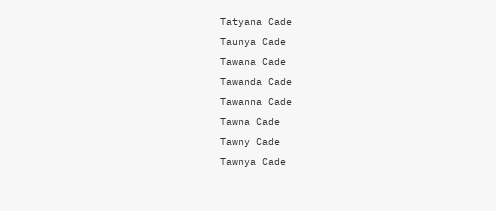Tatyana Cade
Taunya Cade
Tawana Cade
Tawanda Cade
Tawanna Cade
Tawna Cade
Tawny Cade
Tawnya Cade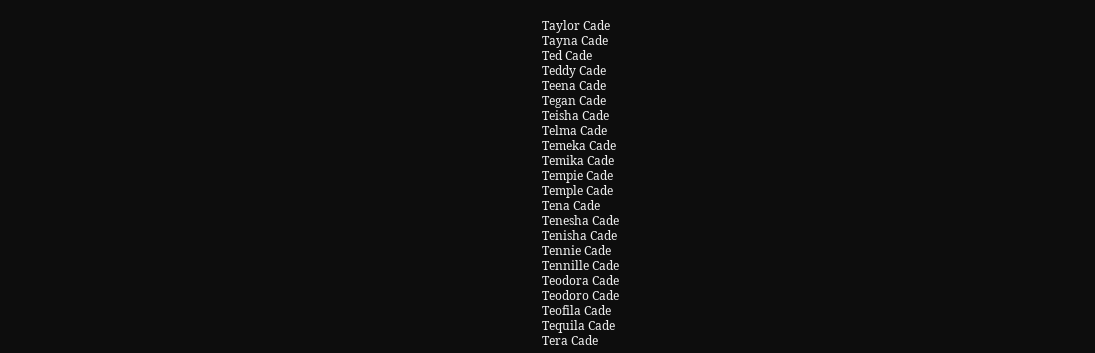Taylor Cade
Tayna Cade
Ted Cade
Teddy Cade
Teena Cade
Tegan Cade
Teisha Cade
Telma Cade
Temeka Cade
Temika Cade
Tempie Cade
Temple Cade
Tena Cade
Tenesha Cade
Tenisha Cade
Tennie Cade
Tennille Cade
Teodora Cade
Teodoro Cade
Teofila Cade
Tequila Cade
Tera Cade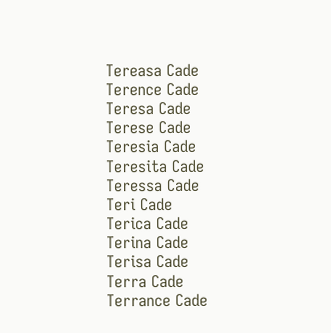Tereasa Cade
Terence Cade
Teresa Cade
Terese Cade
Teresia Cade
Teresita Cade
Teressa Cade
Teri Cade
Terica Cade
Terina Cade
Terisa Cade
Terra Cade
Terrance Cade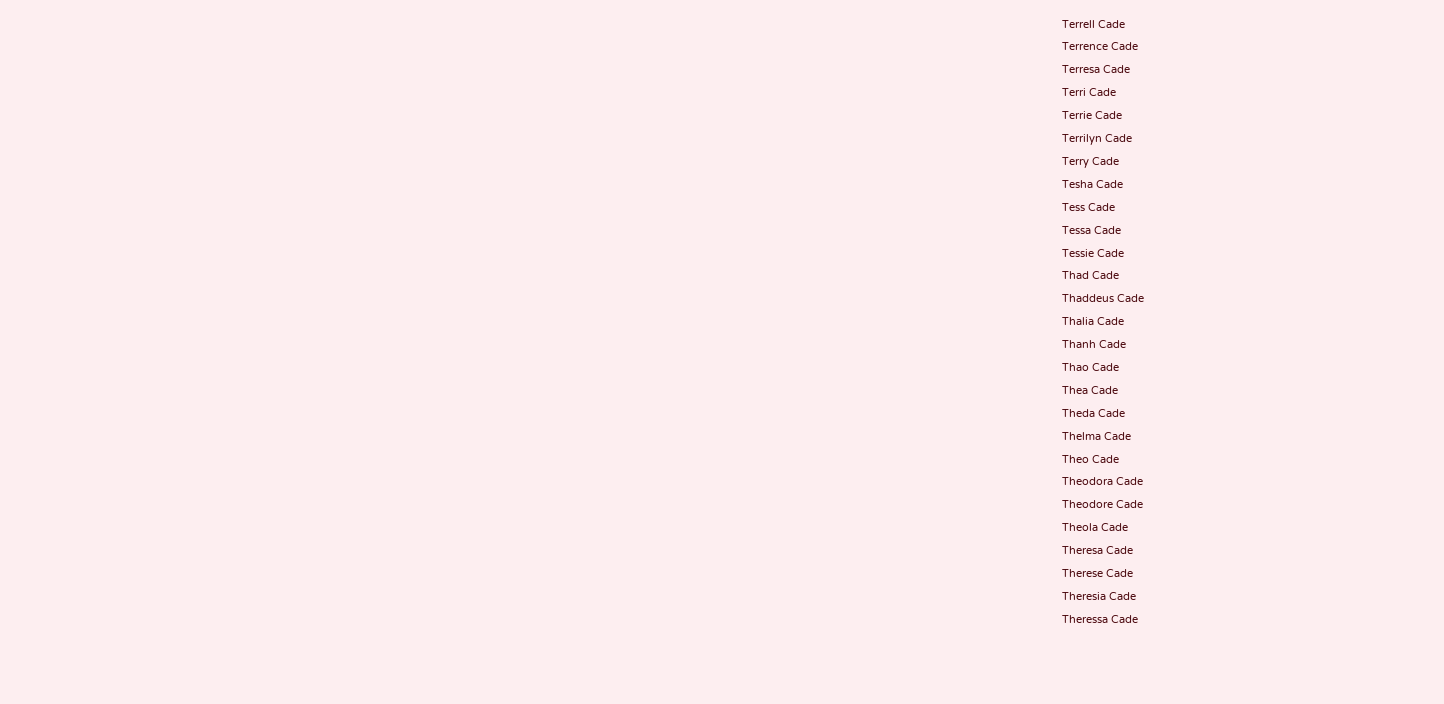Terrell Cade
Terrence Cade
Terresa Cade
Terri Cade
Terrie Cade
Terrilyn Cade
Terry Cade
Tesha Cade
Tess Cade
Tessa Cade
Tessie Cade
Thad Cade
Thaddeus Cade
Thalia Cade
Thanh Cade
Thao Cade
Thea Cade
Theda Cade
Thelma Cade
Theo Cade
Theodora Cade
Theodore Cade
Theola Cade
Theresa Cade
Therese Cade
Theresia Cade
Theressa Cade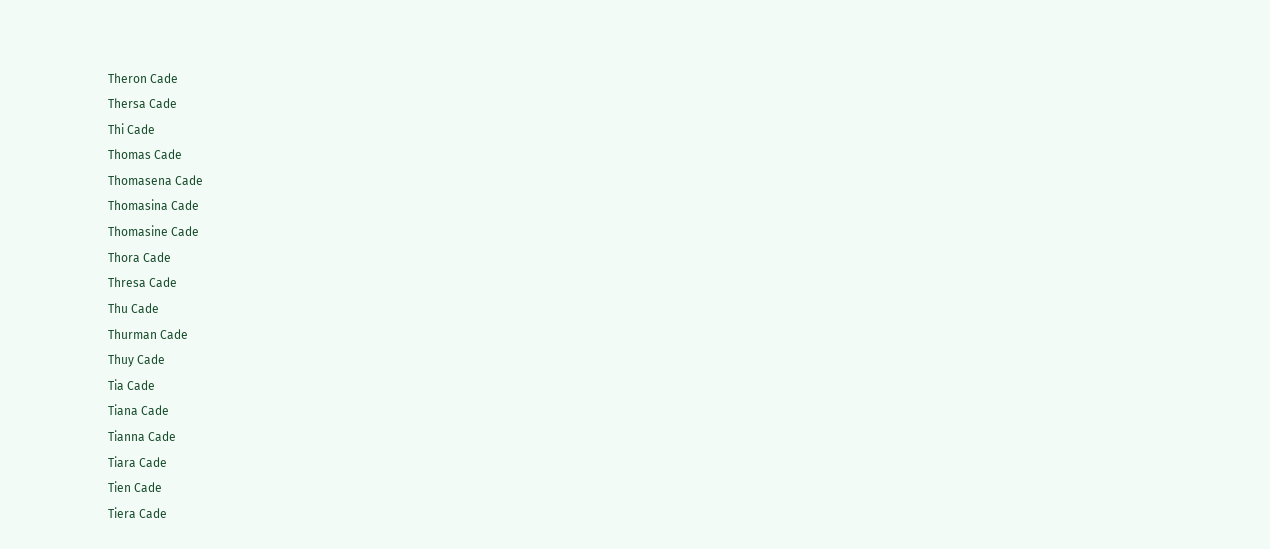Theron Cade
Thersa Cade
Thi Cade
Thomas Cade
Thomasena Cade
Thomasina Cade
Thomasine Cade
Thora Cade
Thresa Cade
Thu Cade
Thurman Cade
Thuy Cade
Tia Cade
Tiana Cade
Tianna Cade
Tiara Cade
Tien Cade
Tiera Cade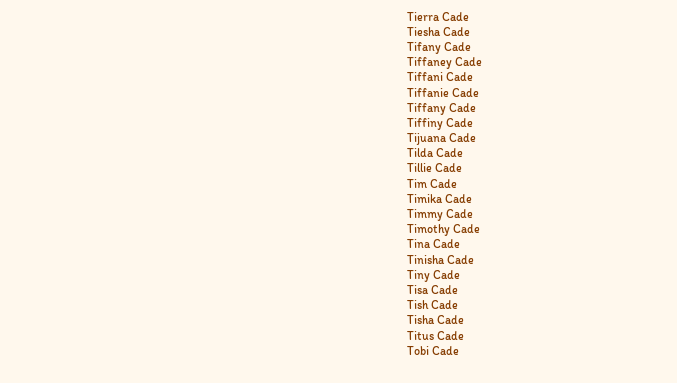Tierra Cade
Tiesha Cade
Tifany Cade
Tiffaney Cade
Tiffani Cade
Tiffanie Cade
Tiffany Cade
Tiffiny Cade
Tijuana Cade
Tilda Cade
Tillie Cade
Tim Cade
Timika Cade
Timmy Cade
Timothy Cade
Tina Cade
Tinisha Cade
Tiny Cade
Tisa Cade
Tish Cade
Tisha Cade
Titus Cade
Tobi Cade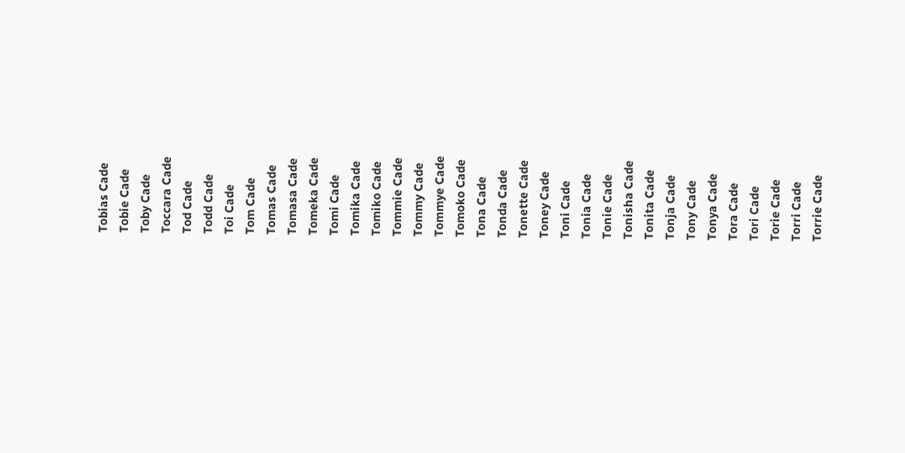Tobias Cade
Tobie Cade
Toby Cade
Toccara Cade
Tod Cade
Todd Cade
Toi Cade
Tom Cade
Tomas Cade
Tomasa Cade
Tomeka Cade
Tomi Cade
Tomika Cade
Tomiko Cade
Tommie Cade
Tommy Cade
Tommye Cade
Tomoko Cade
Tona Cade
Tonda Cade
Tonette Cade
Toney Cade
Toni Cade
Tonia Cade
Tonie Cade
Tonisha Cade
Tonita Cade
Tonja Cade
Tony Cade
Tonya Cade
Tora Cade
Tori Cade
Torie Cade
Torri Cade
Torrie Cade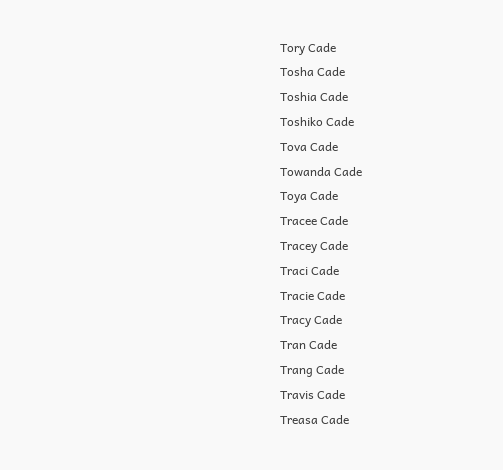Tory Cade
Tosha Cade
Toshia Cade
Toshiko Cade
Tova Cade
Towanda Cade
Toya Cade
Tracee Cade
Tracey Cade
Traci Cade
Tracie Cade
Tracy Cade
Tran Cade
Trang Cade
Travis Cade
Treasa Cade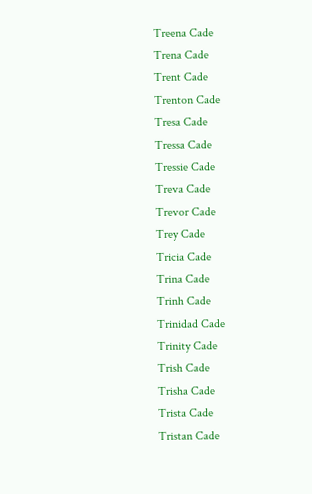Treena Cade
Trena Cade
Trent Cade
Trenton Cade
Tresa Cade
Tressa Cade
Tressie Cade
Treva Cade
Trevor Cade
Trey Cade
Tricia Cade
Trina Cade
Trinh Cade
Trinidad Cade
Trinity Cade
Trish Cade
Trisha Cade
Trista Cade
Tristan Cade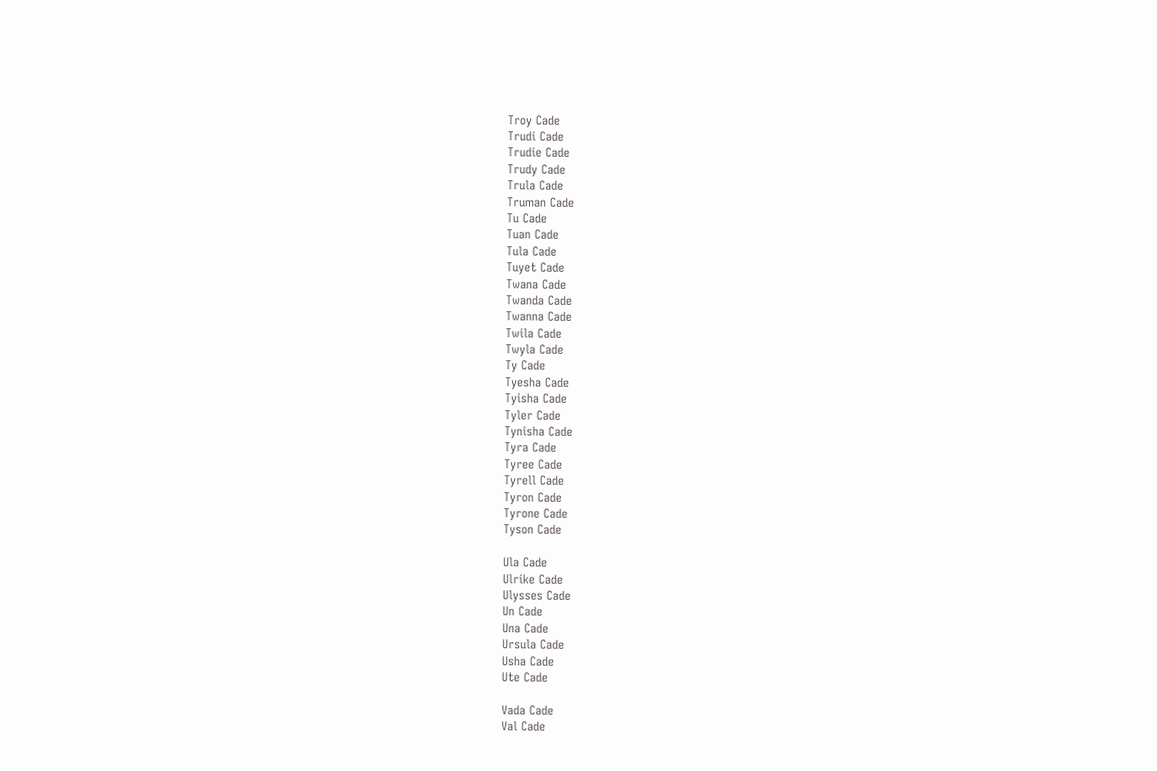Troy Cade
Trudi Cade
Trudie Cade
Trudy Cade
Trula Cade
Truman Cade
Tu Cade
Tuan Cade
Tula Cade
Tuyet Cade
Twana Cade
Twanda Cade
Twanna Cade
Twila Cade
Twyla Cade
Ty Cade
Tyesha Cade
Tyisha Cade
Tyler Cade
Tynisha Cade
Tyra Cade
Tyree Cade
Tyrell Cade
Tyron Cade
Tyrone Cade
Tyson Cade

Ula Cade
Ulrike Cade
Ulysses Cade
Un Cade
Una Cade
Ursula Cade
Usha Cade
Ute Cade

Vada Cade
Val Cade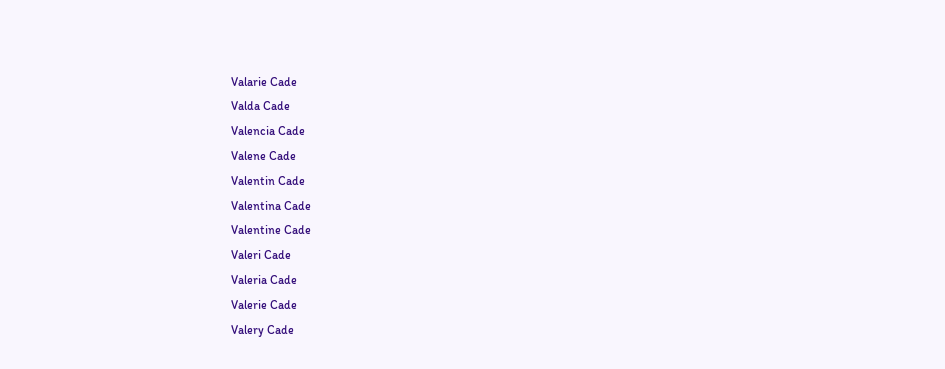Valarie Cade
Valda Cade
Valencia Cade
Valene Cade
Valentin Cade
Valentina Cade
Valentine Cade
Valeri Cade
Valeria Cade
Valerie Cade
Valery Cade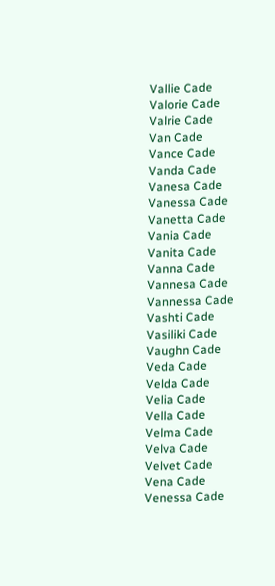Vallie Cade
Valorie Cade
Valrie Cade
Van Cade
Vance Cade
Vanda Cade
Vanesa Cade
Vanessa Cade
Vanetta Cade
Vania Cade
Vanita Cade
Vanna Cade
Vannesa Cade
Vannessa Cade
Vashti Cade
Vasiliki Cade
Vaughn Cade
Veda Cade
Velda Cade
Velia Cade
Vella Cade
Velma Cade
Velva Cade
Velvet Cade
Vena Cade
Venessa Cade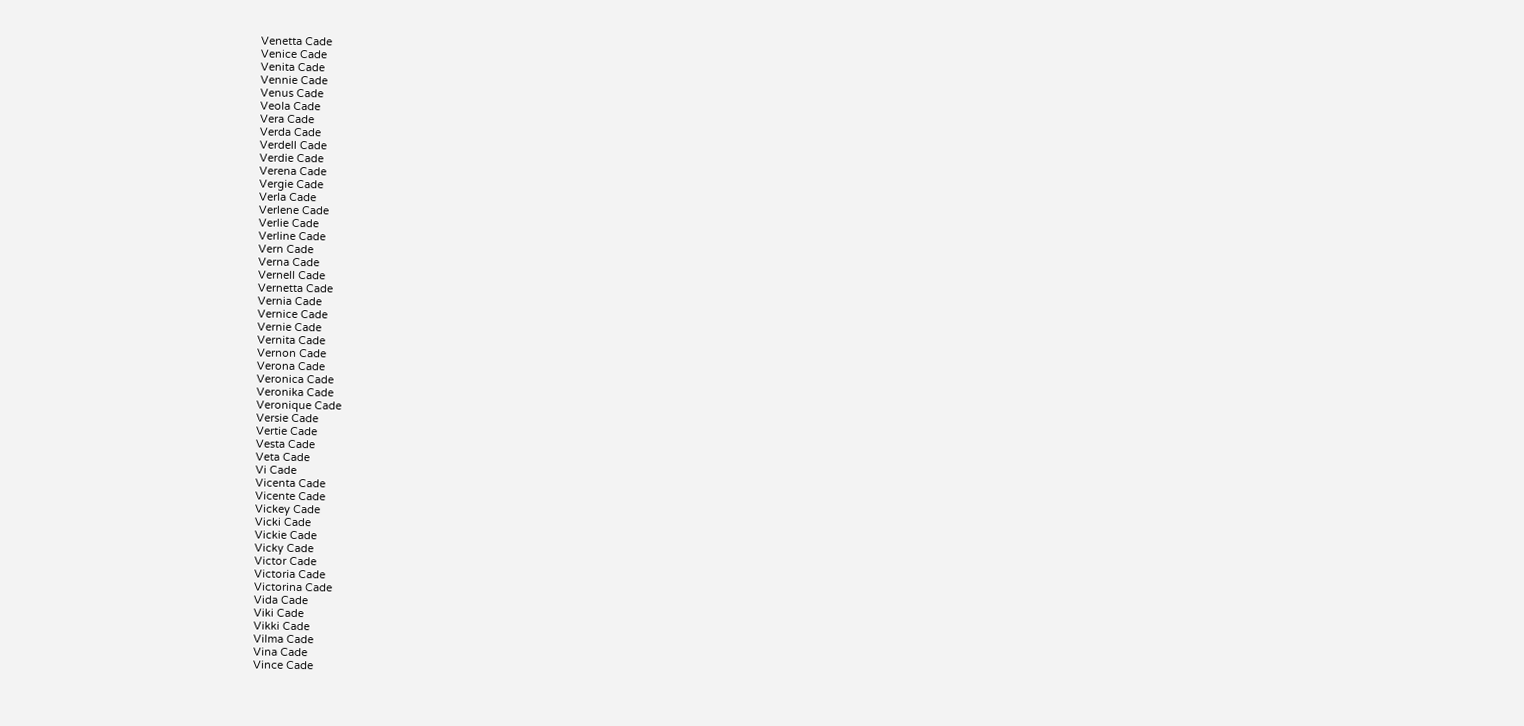Venetta Cade
Venice Cade
Venita Cade
Vennie Cade
Venus Cade
Veola Cade
Vera Cade
Verda Cade
Verdell Cade
Verdie Cade
Verena Cade
Vergie Cade
Verla Cade
Verlene Cade
Verlie Cade
Verline Cade
Vern Cade
Verna Cade
Vernell Cade
Vernetta Cade
Vernia Cade
Vernice Cade
Vernie Cade
Vernita Cade
Vernon Cade
Verona Cade
Veronica Cade
Veronika Cade
Veronique Cade
Versie Cade
Vertie Cade
Vesta Cade
Veta Cade
Vi Cade
Vicenta Cade
Vicente Cade
Vickey Cade
Vicki Cade
Vickie Cade
Vicky Cade
Victor Cade
Victoria Cade
Victorina Cade
Vida Cade
Viki Cade
Vikki Cade
Vilma Cade
Vina Cade
Vince Cade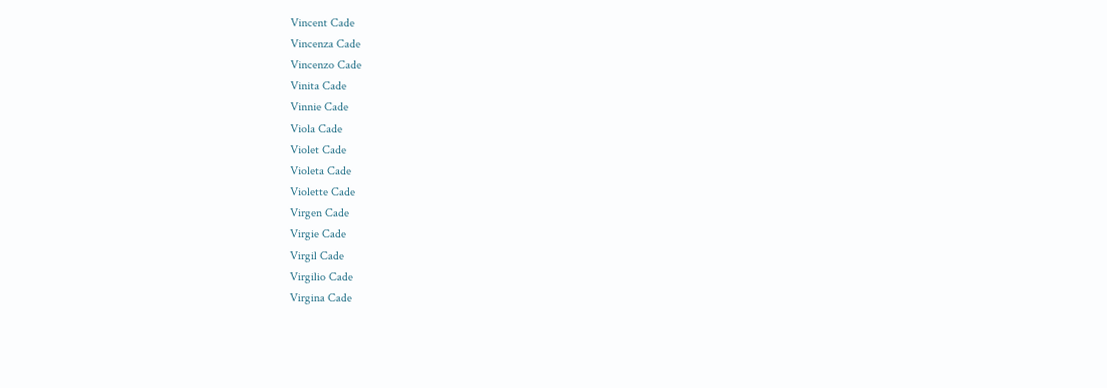Vincent Cade
Vincenza Cade
Vincenzo Cade
Vinita Cade
Vinnie Cade
Viola Cade
Violet Cade
Violeta Cade
Violette Cade
Virgen Cade
Virgie Cade
Virgil Cade
Virgilio Cade
Virgina Cade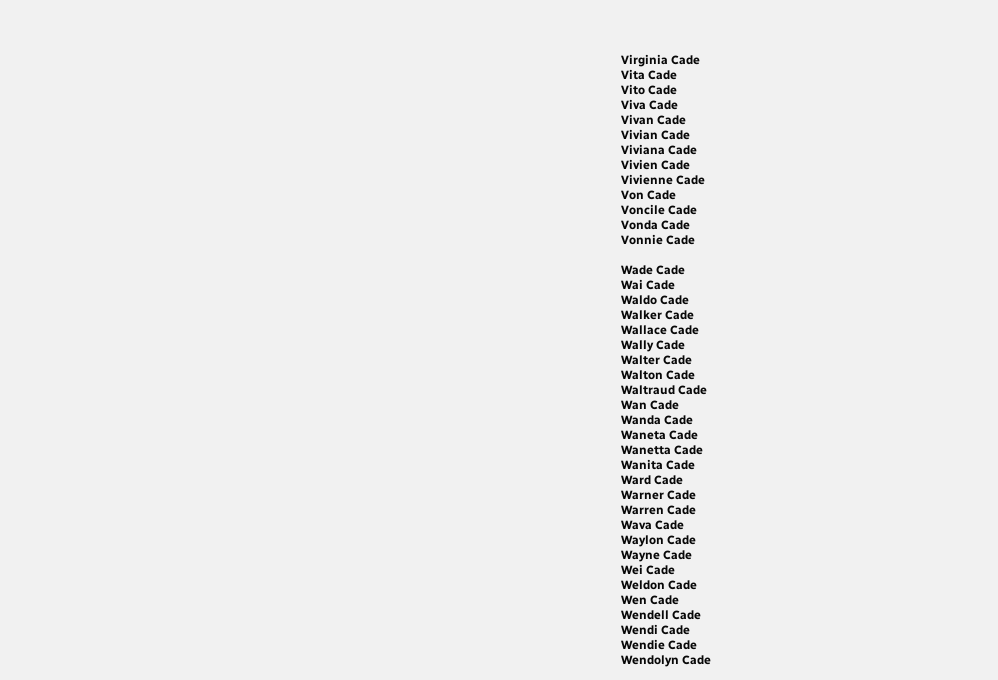Virginia Cade
Vita Cade
Vito Cade
Viva Cade
Vivan Cade
Vivian Cade
Viviana Cade
Vivien Cade
Vivienne Cade
Von Cade
Voncile Cade
Vonda Cade
Vonnie Cade

Wade Cade
Wai Cade
Waldo Cade
Walker Cade
Wallace Cade
Wally Cade
Walter Cade
Walton Cade
Waltraud Cade
Wan Cade
Wanda Cade
Waneta Cade
Wanetta Cade
Wanita Cade
Ward Cade
Warner Cade
Warren Cade
Wava Cade
Waylon Cade
Wayne Cade
Wei Cade
Weldon Cade
Wen Cade
Wendell Cade
Wendi Cade
Wendie Cade
Wendolyn Cade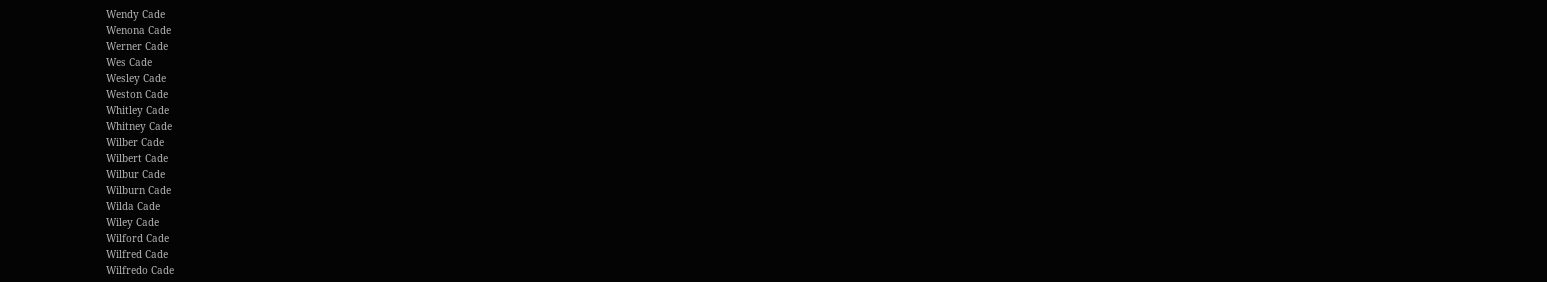Wendy Cade
Wenona Cade
Werner Cade
Wes Cade
Wesley Cade
Weston Cade
Whitley Cade
Whitney Cade
Wilber Cade
Wilbert Cade
Wilbur Cade
Wilburn Cade
Wilda Cade
Wiley Cade
Wilford Cade
Wilfred Cade
Wilfredo Cade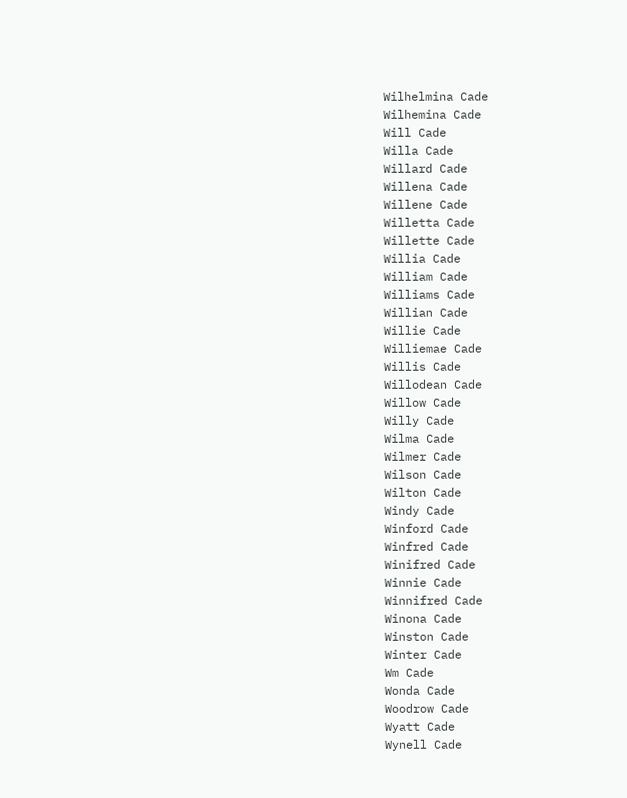Wilhelmina Cade
Wilhemina Cade
Will Cade
Willa Cade
Willard Cade
Willena Cade
Willene Cade
Willetta Cade
Willette Cade
Willia Cade
William Cade
Williams Cade
Willian Cade
Willie Cade
Williemae Cade
Willis Cade
Willodean Cade
Willow Cade
Willy Cade
Wilma Cade
Wilmer Cade
Wilson Cade
Wilton Cade
Windy Cade
Winford Cade
Winfred Cade
Winifred Cade
Winnie Cade
Winnifred Cade
Winona Cade
Winston Cade
Winter Cade
Wm Cade
Wonda Cade
Woodrow Cade
Wyatt Cade
Wynell Cade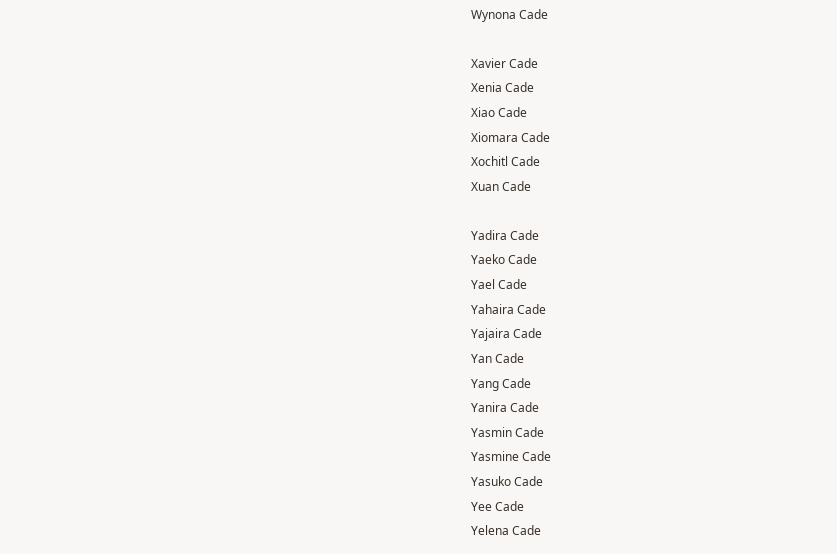Wynona Cade

Xavier Cade
Xenia Cade
Xiao Cade
Xiomara Cade
Xochitl Cade
Xuan Cade

Yadira Cade
Yaeko Cade
Yael Cade
Yahaira Cade
Yajaira Cade
Yan Cade
Yang Cade
Yanira Cade
Yasmin Cade
Yasmine Cade
Yasuko Cade
Yee Cade
Yelena Cade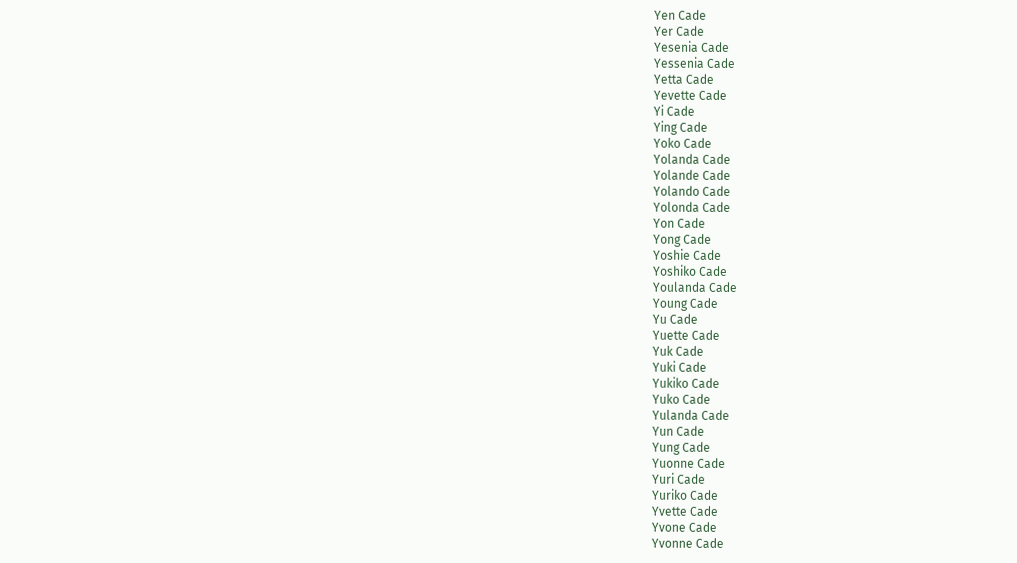Yen Cade
Yer Cade
Yesenia Cade
Yessenia Cade
Yetta Cade
Yevette Cade
Yi Cade
Ying Cade
Yoko Cade
Yolanda Cade
Yolande Cade
Yolando Cade
Yolonda Cade
Yon Cade
Yong Cade
Yoshie Cade
Yoshiko Cade
Youlanda Cade
Young Cade
Yu Cade
Yuette Cade
Yuk Cade
Yuki Cade
Yukiko Cade
Yuko Cade
Yulanda Cade
Yun Cade
Yung Cade
Yuonne Cade
Yuri Cade
Yuriko Cade
Yvette Cade
Yvone Cade
Yvonne Cade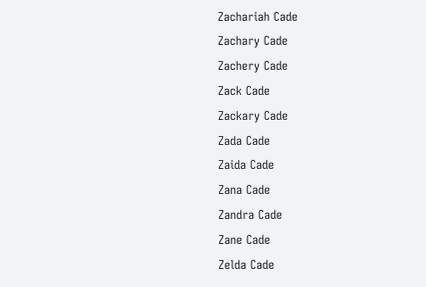Zachariah Cade
Zachary Cade
Zachery Cade
Zack Cade
Zackary Cade
Zada Cade
Zaida Cade
Zana Cade
Zandra Cade
Zane Cade
Zelda Cade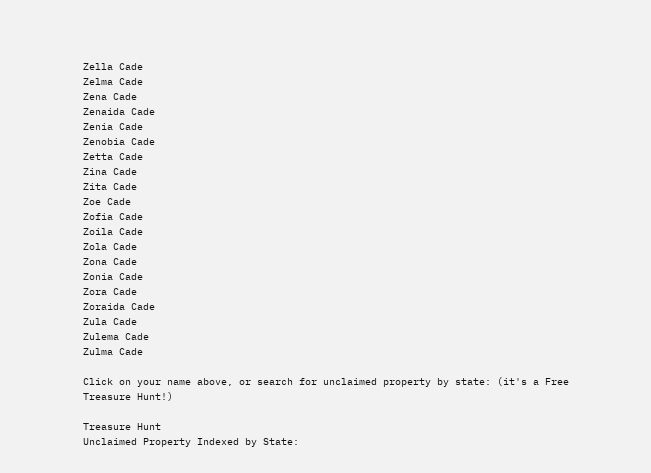Zella Cade
Zelma Cade
Zena Cade
Zenaida Cade
Zenia Cade
Zenobia Cade
Zetta Cade
Zina Cade
Zita Cade
Zoe Cade
Zofia Cade
Zoila Cade
Zola Cade
Zona Cade
Zonia Cade
Zora Cade
Zoraida Cade
Zula Cade
Zulema Cade
Zulma Cade

Click on your name above, or search for unclaimed property by state: (it's a Free Treasure Hunt!)

Treasure Hunt
Unclaimed Property Indexed by State: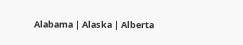Alabama | Alaska | Alberta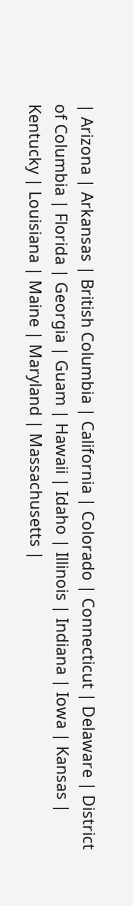| Arizona | Arkansas | British Columbia | California | Colorado | Connecticut | Delaware | District of Columbia | Florida | Georgia | Guam | Hawaii | Idaho | Illinois | Indiana | Iowa | Kansas | Kentucky | Louisiana | Maine | Maryland | Massachusetts |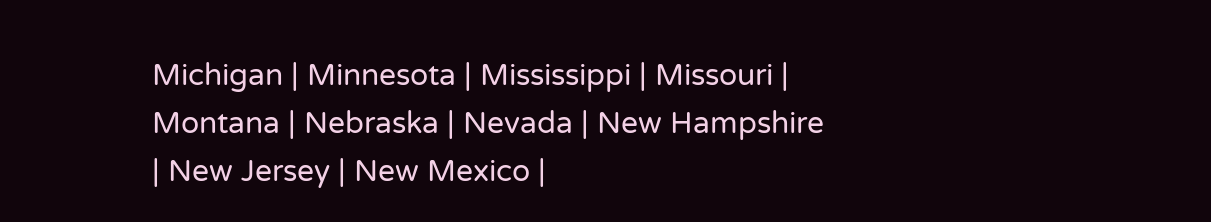Michigan | Minnesota | Mississippi | Missouri | Montana | Nebraska | Nevada | New Hampshire | New Jersey | New Mexico |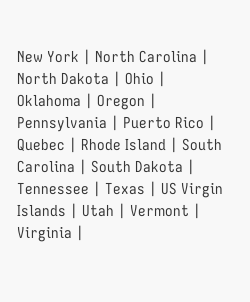New York | North Carolina | North Dakota | Ohio | Oklahoma | Oregon | Pennsylvania | Puerto Rico | Quebec | Rhode Island | South Carolina | South Dakota | Tennessee | Texas | US Virgin Islands | Utah | Vermont | Virginia |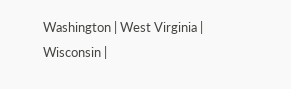Washington | West Virginia | Wisconsin |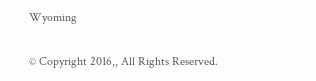Wyoming

© Copyright 2016,, All Rights Reserved.